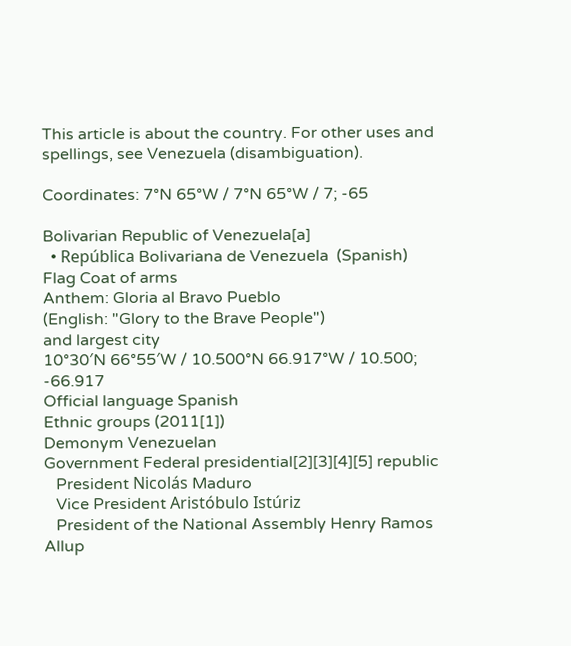This article is about the country. For other uses and spellings, see Venezuela (disambiguation).

Coordinates: 7°N 65°W / 7°N 65°W / 7; -65

Bolivarian Republic of Venezuela[a]
  • República Bolivariana de Venezuela  (Spanish)
Flag Coat of arms
Anthem: Gloria al Bravo Pueblo
(English: "Glory to the Brave People")
and largest city
10°30′N 66°55′W / 10.500°N 66.917°W / 10.500; -66.917
Official language Spanish
Ethnic groups (2011[1])
Demonym Venezuelan
Government Federal presidential[2][3][4][5] republic
   President Nicolás Maduro
   Vice President Aristóbulo Istúriz
   President of the National Assembly Henry Ramos Allup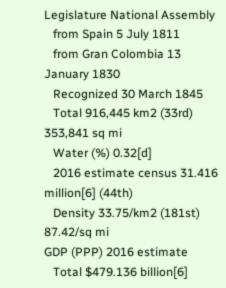Legislature National Assembly
   from Spain 5 July 1811
   from Gran Colombia 13 January 1830
   Recognized 30 March 1845
   Total 916,445 km2 (33rd)
353,841 sq mi
   Water (%) 0.32[d]
   2016 estimate census 31.416 million[6] (44th)
   Density 33.75/km2 (181st)
87.42/sq mi
GDP (PPP) 2016 estimate
   Total $479.136 billion[6]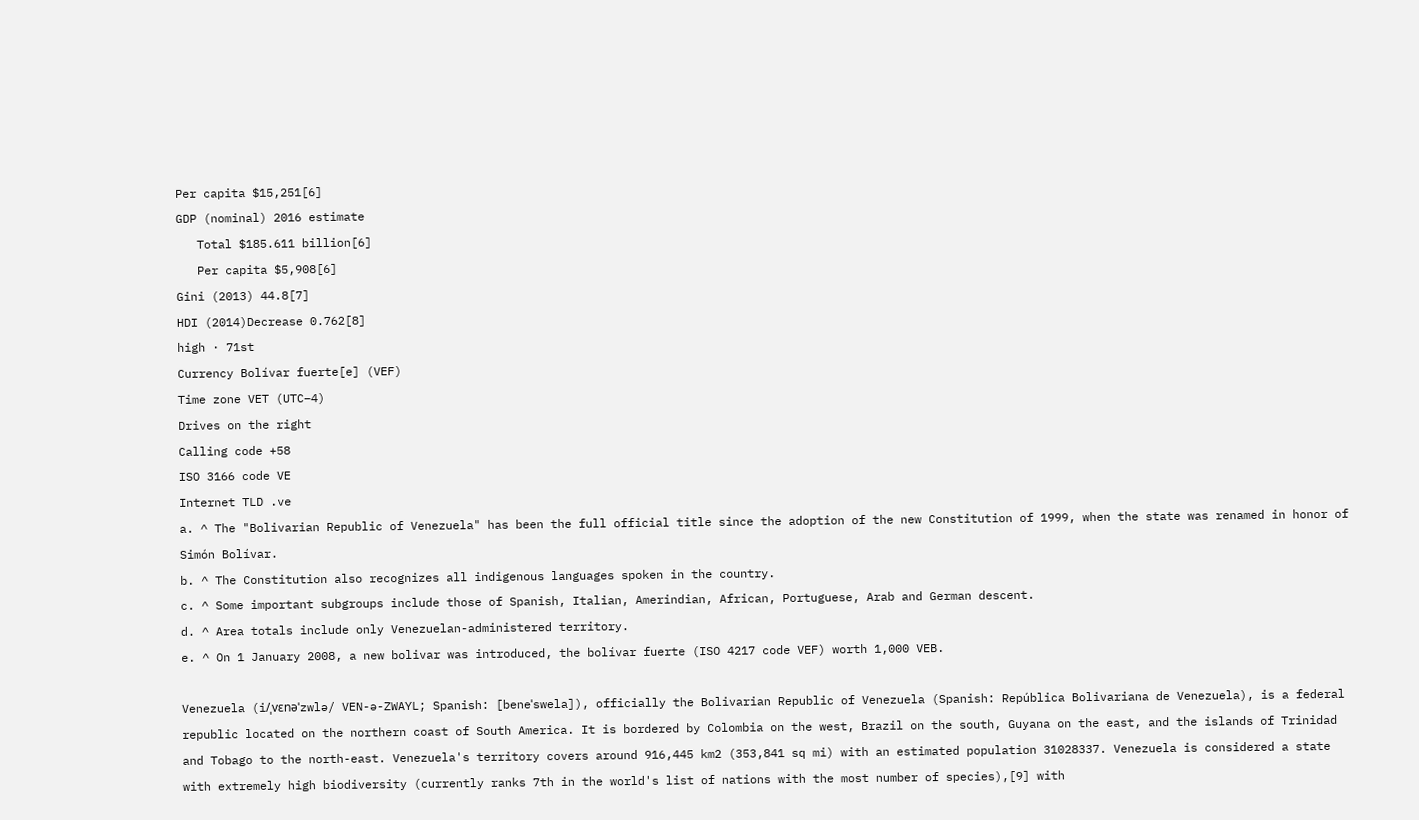Per capita $15,251[6]
GDP (nominal) 2016 estimate
   Total $185.611 billion[6]
   Per capita $5,908[6]
Gini (2013) 44.8[7]
HDI (2014)Decrease 0.762[8]
high · 71st
Currency Bolívar fuerte[e] (VEF)
Time zone VET (UTC–4)
Drives on the right
Calling code +58
ISO 3166 code VE
Internet TLD .ve
a. ^ The "Bolivarian Republic of Venezuela" has been the full official title since the adoption of the new Constitution of 1999, when the state was renamed in honor of Simón Bolívar.
b. ^ The Constitution also recognizes all indigenous languages spoken in the country.
c. ^ Some important subgroups include those of Spanish, Italian, Amerindian, African, Portuguese, Arab and German descent.
d. ^ Area totals include only Venezuelan-administered territory.
e. ^ On 1 January 2008, a new bolivar was introduced, the bolívar fuerte (ISO 4217 code VEF) worth 1,000 VEB.

Venezuela (i/ˌvɛnəˈzwlə/ VEN-ə-ZWAYL; Spanish: [beneˈswela]), officially the Bolivarian Republic of Venezuela (Spanish: República Bolivariana de Venezuela), is a federal republic located on the northern coast of South America. It is bordered by Colombia on the west, Brazil on the south, Guyana on the east, and the islands of Trinidad and Tobago to the north-east. Venezuela's territory covers around 916,445 km2 (353,841 sq mi) with an estimated population 31028337. Venezuela is considered a state with extremely high biodiversity (currently ranks 7th in the world's list of nations with the most number of species),[9] with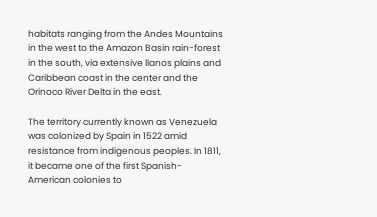habitats ranging from the Andes Mountains in the west to the Amazon Basin rain-forest in the south, via extensive llanos plains and Caribbean coast in the center and the Orinoco River Delta in the east.

The territory currently known as Venezuela was colonized by Spain in 1522 amid resistance from indigenous peoples. In 1811, it became one of the first Spanish-American colonies to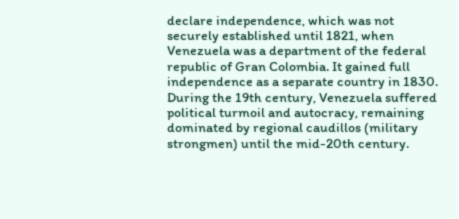declare independence, which was not securely established until 1821, when Venezuela was a department of the federal republic of Gran Colombia. It gained full independence as a separate country in 1830. During the 19th century, Venezuela suffered political turmoil and autocracy, remaining dominated by regional caudillos (military strongmen) until the mid-20th century.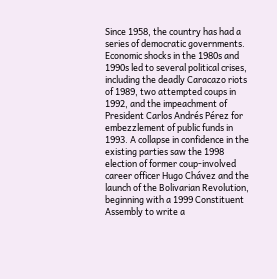Since 1958, the country has had a series of democratic governments. Economic shocks in the 1980s and 1990s led to several political crises, including the deadly Caracazo riots of 1989, two attempted coups in 1992, and the impeachment of President Carlos Andrés Pérez for embezzlement of public funds in 1993. A collapse in confidence in the existing parties saw the 1998 election of former coup-involved career officer Hugo Chávez and the launch of the Bolivarian Revolution, beginning with a 1999 Constituent Assembly to write a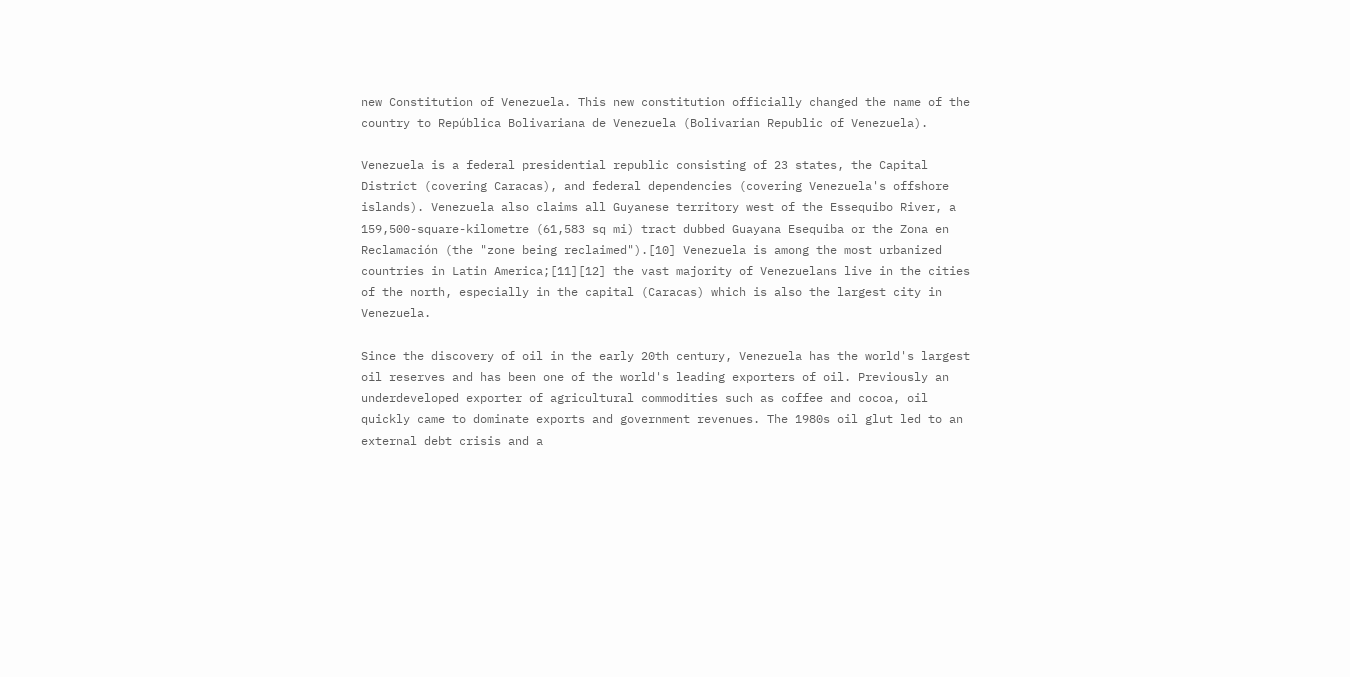new Constitution of Venezuela. This new constitution officially changed the name of the country to República Bolivariana de Venezuela (Bolivarian Republic of Venezuela).

Venezuela is a federal presidential republic consisting of 23 states, the Capital District (covering Caracas), and federal dependencies (covering Venezuela's offshore islands). Venezuela also claims all Guyanese territory west of the Essequibo River, a 159,500-square-kilometre (61,583 sq mi) tract dubbed Guayana Esequiba or the Zona en Reclamación (the "zone being reclaimed").[10] Venezuela is among the most urbanized countries in Latin America;[11][12] the vast majority of Venezuelans live in the cities of the north, especially in the capital (Caracas) which is also the largest city in Venezuela.

Since the discovery of oil in the early 20th century, Venezuela has the world's largest oil reserves and has been one of the world's leading exporters of oil. Previously an underdeveloped exporter of agricultural commodities such as coffee and cocoa, oil quickly came to dominate exports and government revenues. The 1980s oil glut led to an external debt crisis and a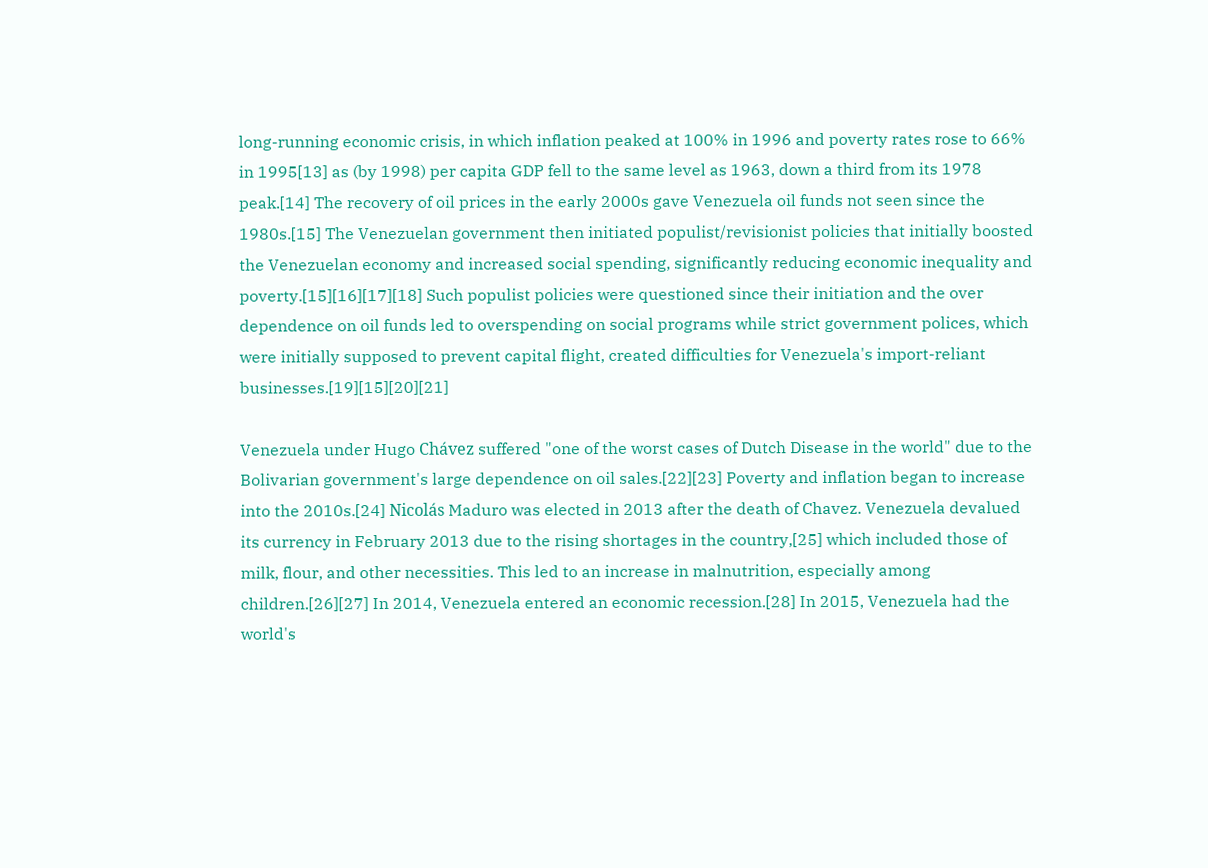long-running economic crisis, in which inflation peaked at 100% in 1996 and poverty rates rose to 66% in 1995[13] as (by 1998) per capita GDP fell to the same level as 1963, down a third from its 1978 peak.[14] The recovery of oil prices in the early 2000s gave Venezuela oil funds not seen since the 1980s.[15] The Venezuelan government then initiated populist/revisionist policies that initially boosted the Venezuelan economy and increased social spending, significantly reducing economic inequality and poverty.[15][16][17][18] Such populist policies were questioned since their initiation and the over dependence on oil funds led to overspending on social programs while strict government polices, which were initially supposed to prevent capital flight, created difficulties for Venezuela's import-reliant businesses.[19][15][20][21]

Venezuela under Hugo Chávez suffered "one of the worst cases of Dutch Disease in the world" due to the Bolivarian government's large dependence on oil sales.[22][23] Poverty and inflation began to increase into the 2010s.[24] Nicolás Maduro was elected in 2013 after the death of Chavez. Venezuela devalued its currency in February 2013 due to the rising shortages in the country,[25] which included those of milk, flour, and other necessities. This led to an increase in malnutrition, especially among children.[26][27] In 2014, Venezuela entered an economic recession.[28] In 2015, Venezuela had the world's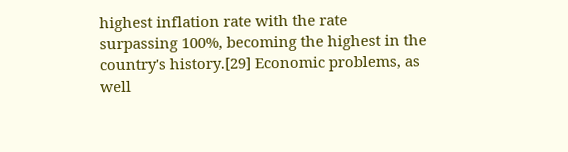highest inflation rate with the rate surpassing 100%, becoming the highest in the country's history.[29] Economic problems, as well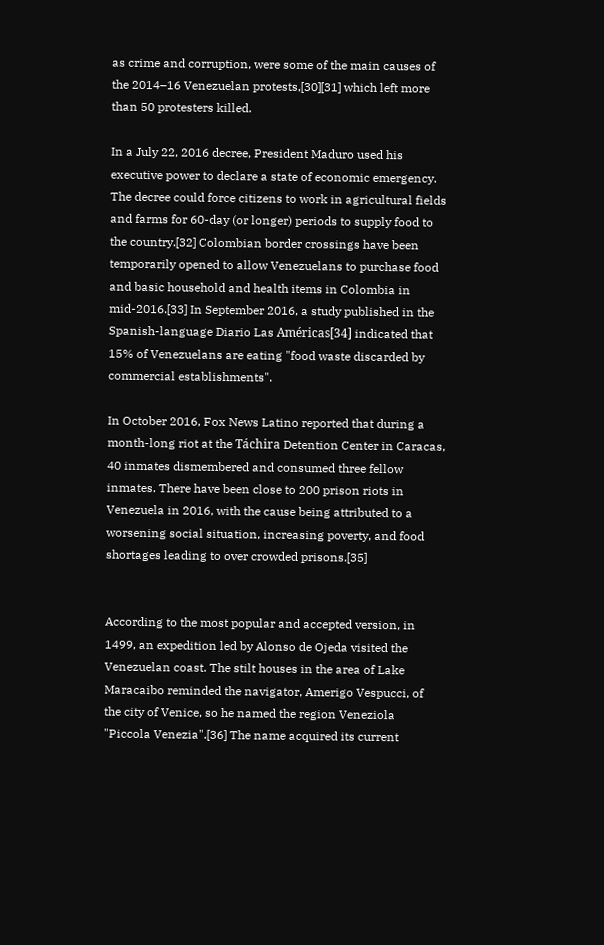as crime and corruption, were some of the main causes of the 2014–16 Venezuelan protests,[30][31] which left more than 50 protesters killed.

In a July 22, 2016 decree, President Maduro used his executive power to declare a state of economic emergency. The decree could force citizens to work in agricultural fields and farms for 60-day (or longer) periods to supply food to the country.[32] Colombian border crossings have been temporarily opened to allow Venezuelans to purchase food and basic household and health items in Colombia in mid-2016.[33] In September 2016, a study published in the Spanish-language Diario Las Américas[34] indicated that 15% of Venezuelans are eating "food waste discarded by commercial establishments".

In October 2016, Fox News Latino reported that during a month-long riot at the Táchira Detention Center in Caracas, 40 inmates dismembered and consumed three fellow inmates. There have been close to 200 prison riots in Venezuela in 2016, with the cause being attributed to a worsening social situation, increasing poverty, and food shortages leading to over crowded prisons.[35]


According to the most popular and accepted version, in 1499, an expedition led by Alonso de Ojeda visited the Venezuelan coast. The stilt houses in the area of Lake Maracaibo reminded the navigator, Amerigo Vespucci, of the city of Venice, so he named the region Veneziola "Piccola Venezia".[36] The name acquired its current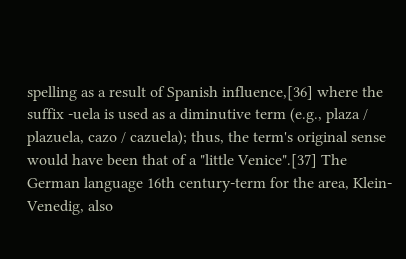spelling as a result of Spanish influence,[36] where the suffix -uela is used as a diminutive term (e.g., plaza / plazuela, cazo / cazuela); thus, the term's original sense would have been that of a "little Venice".[37] The German language 16th century-term for the area, Klein-Venedig, also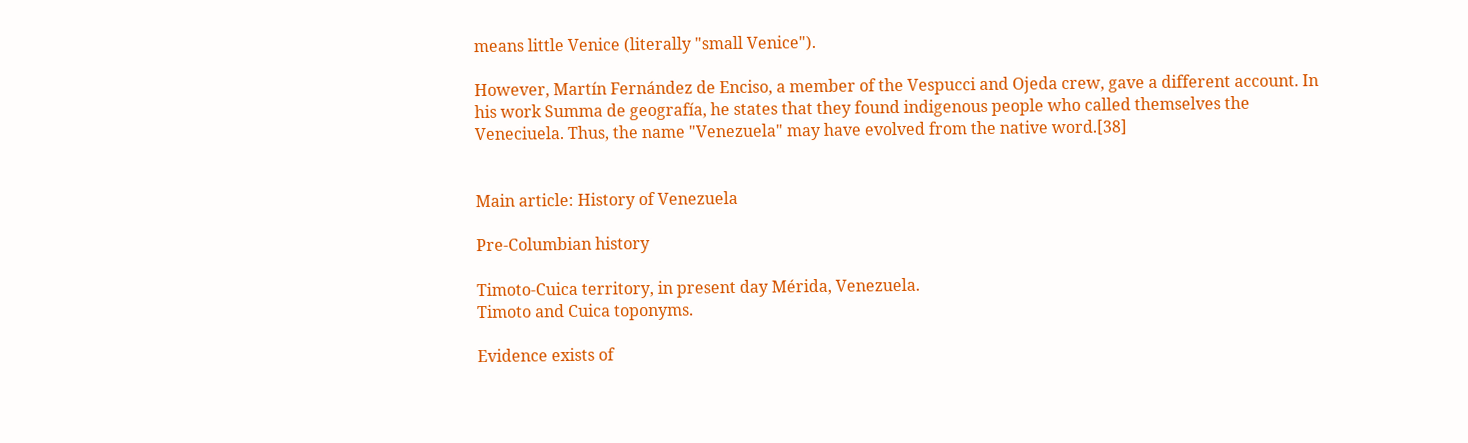means little Venice (literally "small Venice").

However, Martín Fernández de Enciso, a member of the Vespucci and Ojeda crew, gave a different account. In his work Summa de geografía, he states that they found indigenous people who called themselves the Veneciuela. Thus, the name "Venezuela" may have evolved from the native word.[38]


Main article: History of Venezuela

Pre-Columbian history

Timoto-Cuica territory, in present day Mérida, Venezuela.
Timoto and Cuica toponyms.

Evidence exists of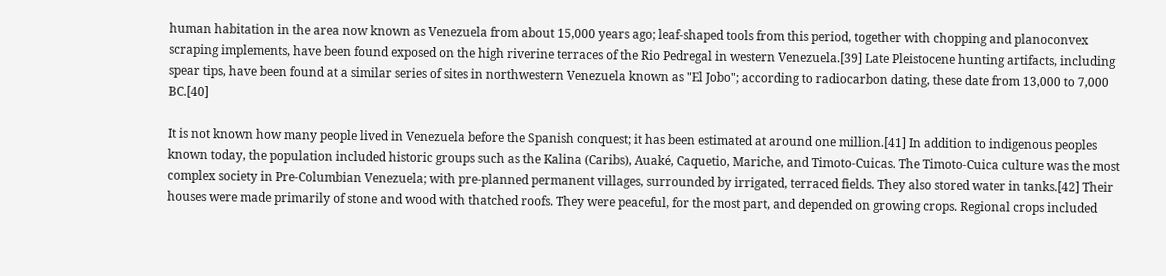human habitation in the area now known as Venezuela from about 15,000 years ago; leaf-shaped tools from this period, together with chopping and planoconvex scraping implements, have been found exposed on the high riverine terraces of the Rio Pedregal in western Venezuela.[39] Late Pleistocene hunting artifacts, including spear tips, have been found at a similar series of sites in northwestern Venezuela known as "El Jobo"; according to radiocarbon dating, these date from 13,000 to 7,000 BC.[40]

It is not known how many people lived in Venezuela before the Spanish conquest; it has been estimated at around one million.[41] In addition to indigenous peoples known today, the population included historic groups such as the Kalina (Caribs), Auaké, Caquetio, Mariche, and Timoto-Cuicas. The Timoto-Cuica culture was the most complex society in Pre-Columbian Venezuela; with pre-planned permanent villages, surrounded by irrigated, terraced fields. They also stored water in tanks.[42] Their houses were made primarily of stone and wood with thatched roofs. They were peaceful, for the most part, and depended on growing crops. Regional crops included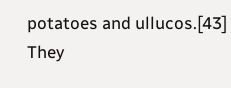potatoes and ullucos.[43] They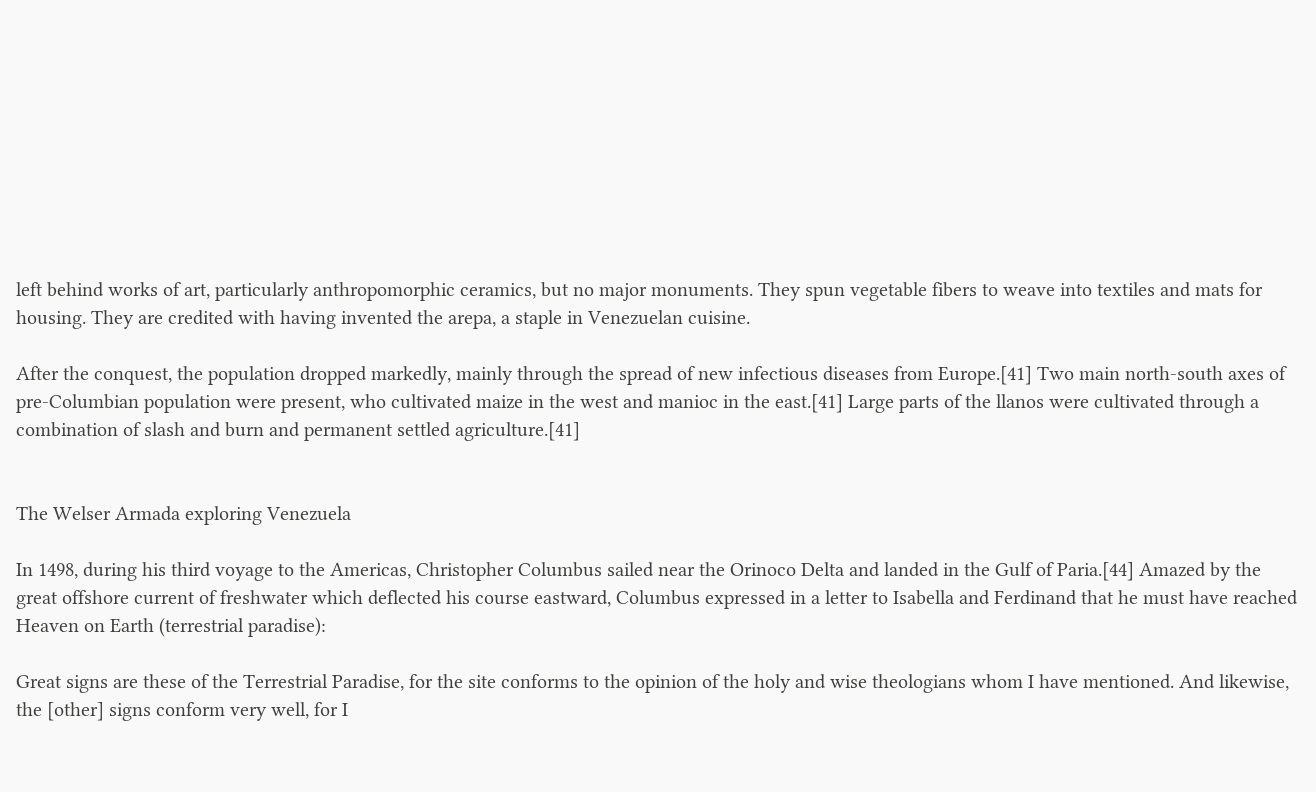left behind works of art, particularly anthropomorphic ceramics, but no major monuments. They spun vegetable fibers to weave into textiles and mats for housing. They are credited with having invented the arepa, a staple in Venezuelan cuisine.

After the conquest, the population dropped markedly, mainly through the spread of new infectious diseases from Europe.[41] Two main north-south axes of pre-Columbian population were present, who cultivated maize in the west and manioc in the east.[41] Large parts of the llanos were cultivated through a combination of slash and burn and permanent settled agriculture.[41]


The Welser Armada exploring Venezuela

In 1498, during his third voyage to the Americas, Christopher Columbus sailed near the Orinoco Delta and landed in the Gulf of Paria.[44] Amazed by the great offshore current of freshwater which deflected his course eastward, Columbus expressed in a letter to Isabella and Ferdinand that he must have reached Heaven on Earth (terrestrial paradise):

Great signs are these of the Terrestrial Paradise, for the site conforms to the opinion of the holy and wise theologians whom I have mentioned. And likewise, the [other] signs conform very well, for I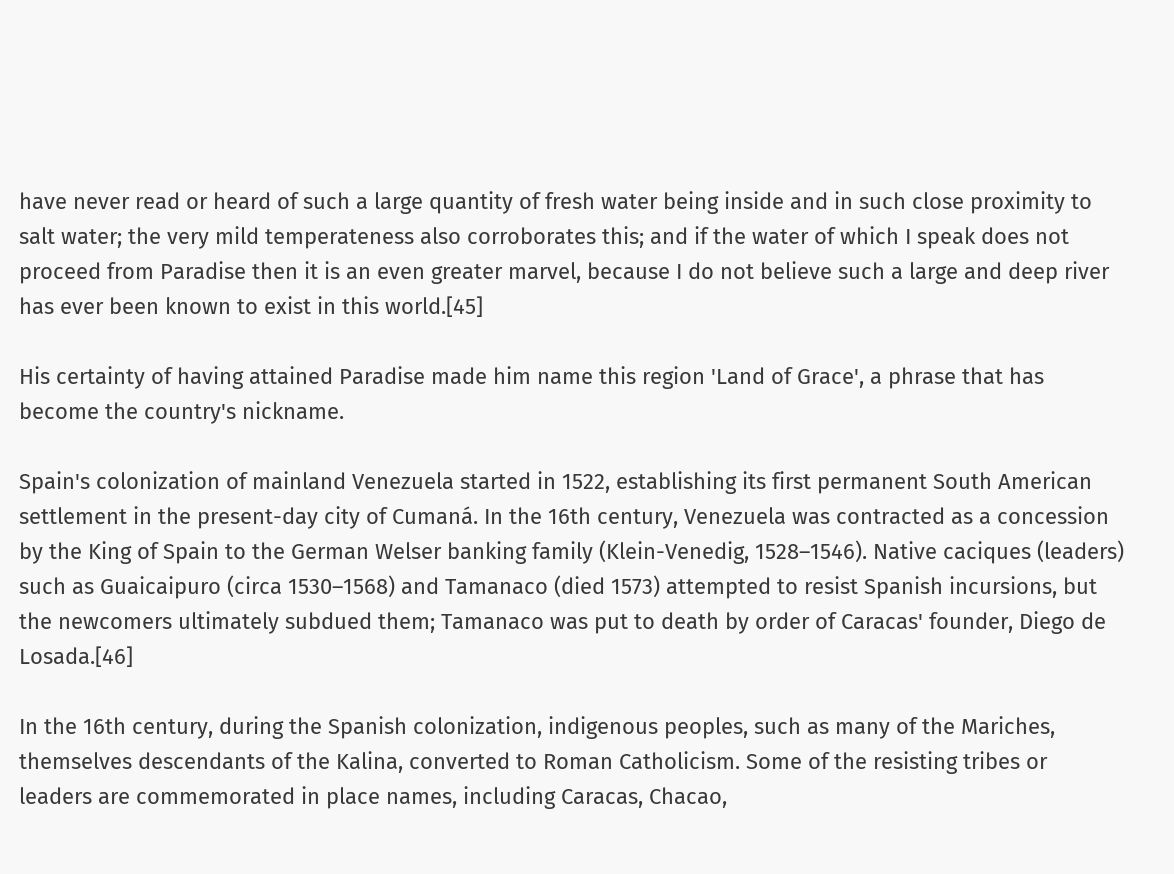have never read or heard of such a large quantity of fresh water being inside and in such close proximity to salt water; the very mild temperateness also corroborates this; and if the water of which I speak does not proceed from Paradise then it is an even greater marvel, because I do not believe such a large and deep river has ever been known to exist in this world.[45]

His certainty of having attained Paradise made him name this region 'Land of Grace', a phrase that has become the country's nickname.

Spain's colonization of mainland Venezuela started in 1522, establishing its first permanent South American settlement in the present-day city of Cumaná. In the 16th century, Venezuela was contracted as a concession by the King of Spain to the German Welser banking family (Klein-Venedig, 1528–1546). Native caciques (leaders) such as Guaicaipuro (circa 1530–1568) and Tamanaco (died 1573) attempted to resist Spanish incursions, but the newcomers ultimately subdued them; Tamanaco was put to death by order of Caracas' founder, Diego de Losada.[46]

In the 16th century, during the Spanish colonization, indigenous peoples, such as many of the Mariches, themselves descendants of the Kalina, converted to Roman Catholicism. Some of the resisting tribes or leaders are commemorated in place names, including Caracas, Chacao,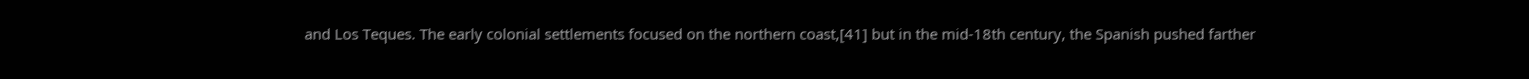and Los Teques. The early colonial settlements focused on the northern coast,[41] but in the mid-18th century, the Spanish pushed farther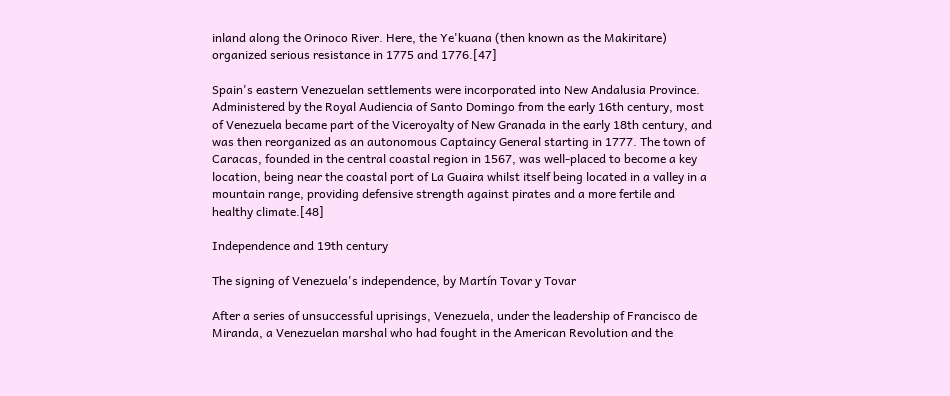inland along the Orinoco River. Here, the Ye'kuana (then known as the Makiritare) organized serious resistance in 1775 and 1776.[47]

Spain's eastern Venezuelan settlements were incorporated into New Andalusia Province. Administered by the Royal Audiencia of Santo Domingo from the early 16th century, most of Venezuela became part of the Viceroyalty of New Granada in the early 18th century, and was then reorganized as an autonomous Captaincy General starting in 1777. The town of Caracas, founded in the central coastal region in 1567, was well-placed to become a key location, being near the coastal port of La Guaira whilst itself being located in a valley in a mountain range, providing defensive strength against pirates and a more fertile and healthy climate.[48]

Independence and 19th century

The signing of Venezuela's independence, by Martín Tovar y Tovar

After a series of unsuccessful uprisings, Venezuela, under the leadership of Francisco de Miranda, a Venezuelan marshal who had fought in the American Revolution and the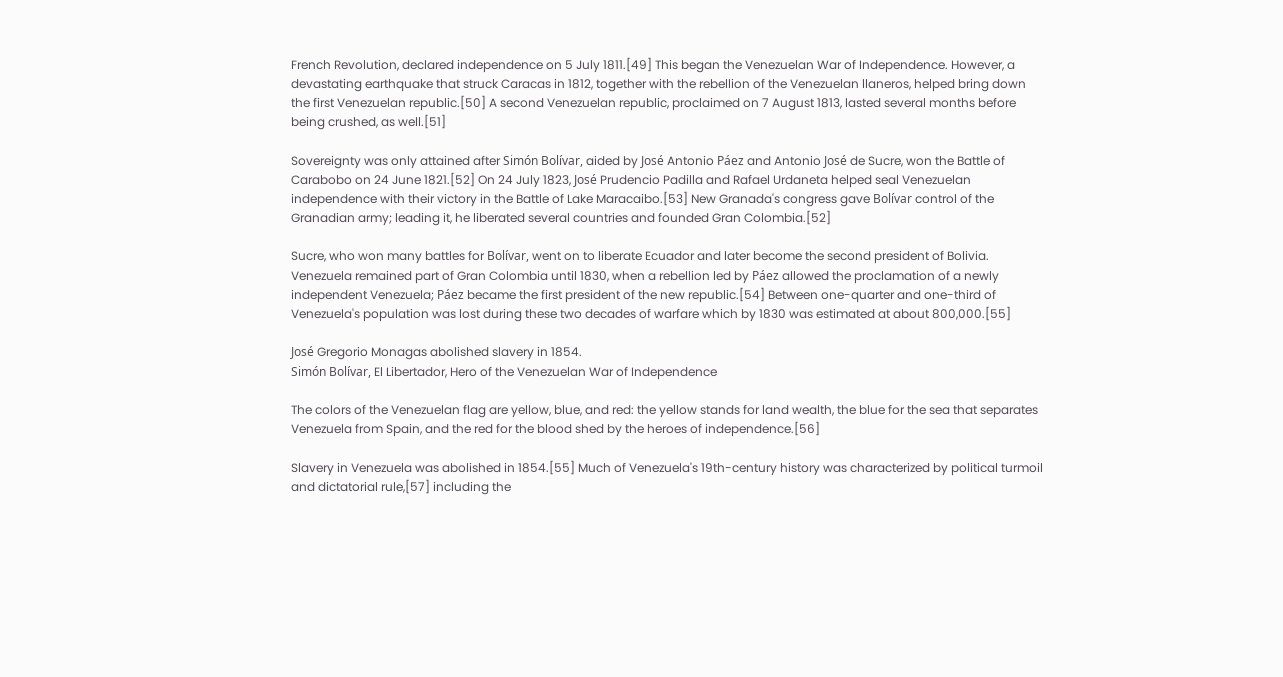French Revolution, declared independence on 5 July 1811.[49] This began the Venezuelan War of Independence. However, a devastating earthquake that struck Caracas in 1812, together with the rebellion of the Venezuelan llaneros, helped bring down the first Venezuelan republic.[50] A second Venezuelan republic, proclaimed on 7 August 1813, lasted several months before being crushed, as well.[51]

Sovereignty was only attained after Simón Bolívar, aided by José Antonio Páez and Antonio José de Sucre, won the Battle of Carabobo on 24 June 1821.[52] On 24 July 1823, José Prudencio Padilla and Rafael Urdaneta helped seal Venezuelan independence with their victory in the Battle of Lake Maracaibo.[53] New Granada's congress gave Bolívar control of the Granadian army; leading it, he liberated several countries and founded Gran Colombia.[52]

Sucre, who won many battles for Bolívar, went on to liberate Ecuador and later become the second president of Bolivia. Venezuela remained part of Gran Colombia until 1830, when a rebellion led by Páez allowed the proclamation of a newly independent Venezuela; Páez became the first president of the new republic.[54] Between one-quarter and one-third of Venezuela's population was lost during these two decades of warfare which by 1830 was estimated at about 800,000.[55]

José Gregorio Monagas abolished slavery in 1854.
Simón Bolívar, El Libertador, Hero of the Venezuelan War of Independence

The colors of the Venezuelan flag are yellow, blue, and red: the yellow stands for land wealth, the blue for the sea that separates Venezuela from Spain, and the red for the blood shed by the heroes of independence.[56]

Slavery in Venezuela was abolished in 1854.[55] Much of Venezuela's 19th-century history was characterized by political turmoil and dictatorial rule,[57] including the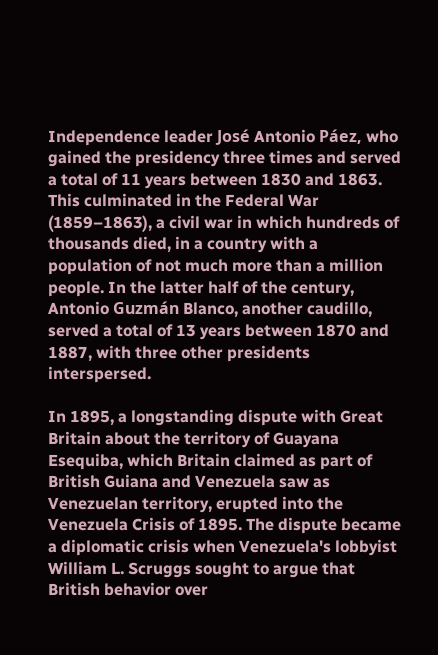Independence leader José Antonio Páez, who gained the presidency three times and served a total of 11 years between 1830 and 1863. This culminated in the Federal War (1859–1863), a civil war in which hundreds of thousands died, in a country with a population of not much more than a million people. In the latter half of the century, Antonio Guzmán Blanco, another caudillo, served a total of 13 years between 1870 and 1887, with three other presidents interspersed.

In 1895, a longstanding dispute with Great Britain about the territory of Guayana Esequiba, which Britain claimed as part of British Guiana and Venezuela saw as Venezuelan territory, erupted into the Venezuela Crisis of 1895. The dispute became a diplomatic crisis when Venezuela's lobbyist William L. Scruggs sought to argue that British behavior over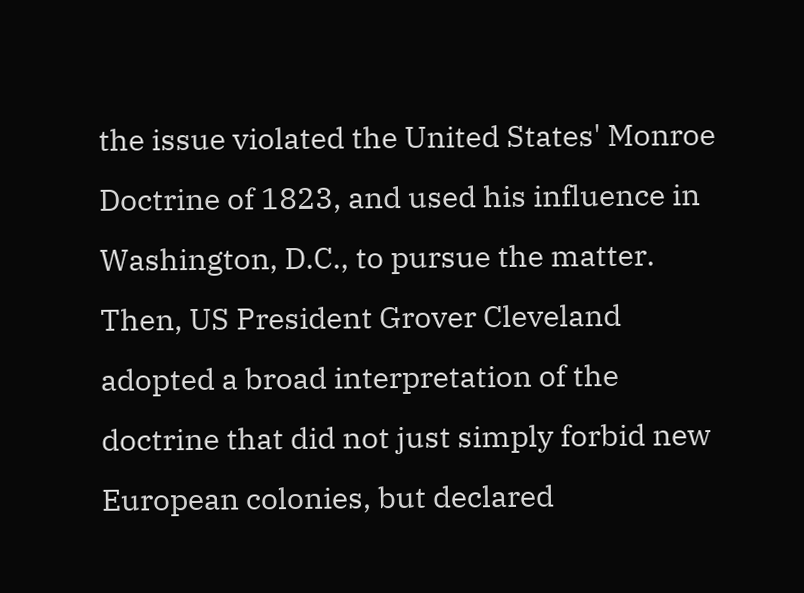the issue violated the United States' Monroe Doctrine of 1823, and used his influence in Washington, D.C., to pursue the matter. Then, US President Grover Cleveland adopted a broad interpretation of the doctrine that did not just simply forbid new European colonies, but declared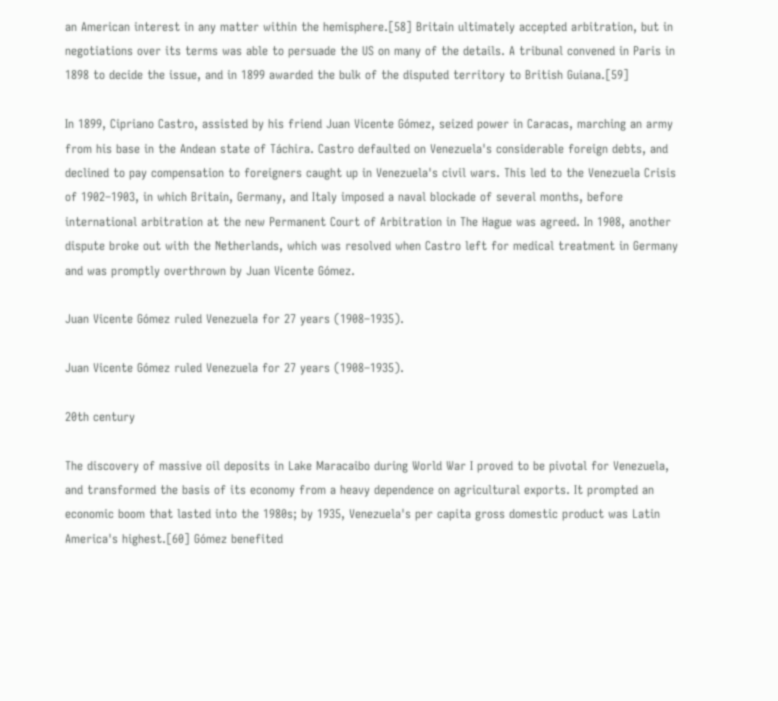an American interest in any matter within the hemisphere.[58] Britain ultimately accepted arbitration, but in negotiations over its terms was able to persuade the US on many of the details. A tribunal convened in Paris in 1898 to decide the issue, and in 1899 awarded the bulk of the disputed territory to British Guiana.[59]

In 1899, Cipriano Castro, assisted by his friend Juan Vicente Gómez, seized power in Caracas, marching an army from his base in the Andean state of Táchira. Castro defaulted on Venezuela's considerable foreign debts, and declined to pay compensation to foreigners caught up in Venezuela's civil wars. This led to the Venezuela Crisis of 1902–1903, in which Britain, Germany, and Italy imposed a naval blockade of several months, before international arbitration at the new Permanent Court of Arbitration in The Hague was agreed. In 1908, another dispute broke out with the Netherlands, which was resolved when Castro left for medical treatment in Germany and was promptly overthrown by Juan Vicente Gómez.

Juan Vicente Gómez ruled Venezuela for 27 years (1908–1935).

Juan Vicente Gómez ruled Venezuela for 27 years (1908–1935).

20th century

The discovery of massive oil deposits in Lake Maracaibo during World War I proved to be pivotal for Venezuela, and transformed the basis of its economy from a heavy dependence on agricultural exports. It prompted an economic boom that lasted into the 1980s; by 1935, Venezuela's per capita gross domestic product was Latin America's highest.[60] Gómez benefited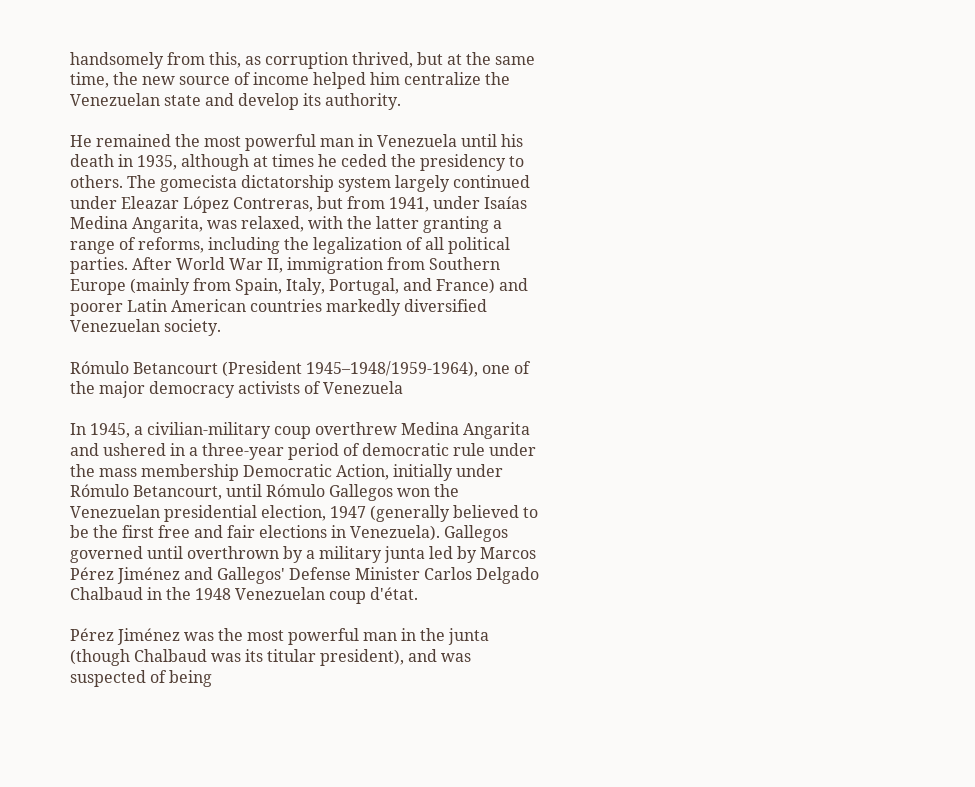handsomely from this, as corruption thrived, but at the same time, the new source of income helped him centralize the Venezuelan state and develop its authority.

He remained the most powerful man in Venezuela until his death in 1935, although at times he ceded the presidency to others. The gomecista dictatorship system largely continued under Eleazar López Contreras, but from 1941, under Isaías Medina Angarita, was relaxed, with the latter granting a range of reforms, including the legalization of all political parties. After World War II, immigration from Southern Europe (mainly from Spain, Italy, Portugal, and France) and poorer Latin American countries markedly diversified Venezuelan society.

Rómulo Betancourt (President 1945–1948/1959-1964), one of the major democracy activists of Venezuela

In 1945, a civilian-military coup overthrew Medina Angarita and ushered in a three-year period of democratic rule under the mass membership Democratic Action, initially under Rómulo Betancourt, until Rómulo Gallegos won the Venezuelan presidential election, 1947 (generally believed to be the first free and fair elections in Venezuela). Gallegos governed until overthrown by a military junta led by Marcos Pérez Jiménez and Gallegos' Defense Minister Carlos Delgado Chalbaud in the 1948 Venezuelan coup d'état.

Pérez Jiménez was the most powerful man in the junta (though Chalbaud was its titular president), and was suspected of being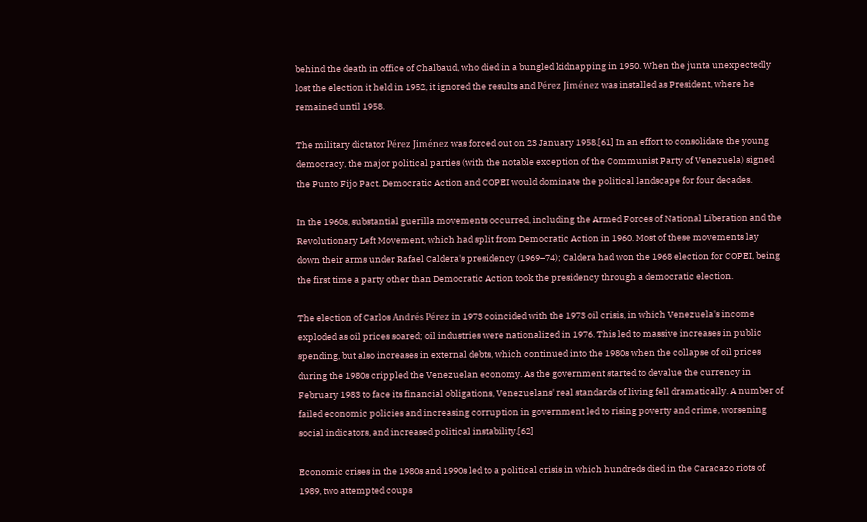behind the death in office of Chalbaud, who died in a bungled kidnapping in 1950. When the junta unexpectedly lost the election it held in 1952, it ignored the results and Pérez Jiménez was installed as President, where he remained until 1958.

The military dictator Pérez Jiménez was forced out on 23 January 1958.[61] In an effort to consolidate the young democracy, the major political parties (with the notable exception of the Communist Party of Venezuela) signed the Punto Fijo Pact. Democratic Action and COPEI would dominate the political landscape for four decades.

In the 1960s, substantial guerilla movements occurred, including the Armed Forces of National Liberation and the Revolutionary Left Movement, which had split from Democratic Action in 1960. Most of these movements lay down their arms under Rafael Caldera's presidency (1969–74); Caldera had won the 1968 election for COPEI, being the first time a party other than Democratic Action took the presidency through a democratic election.

The election of Carlos Andrés Pérez in 1973 coincided with the 1973 oil crisis, in which Venezuela's income exploded as oil prices soared; oil industries were nationalized in 1976. This led to massive increases in public spending, but also increases in external debts, which continued into the 1980s when the collapse of oil prices during the 1980s crippled the Venezuelan economy. As the government started to devalue the currency in February 1983 to face its financial obligations, Venezuelans' real standards of living fell dramatically. A number of failed economic policies and increasing corruption in government led to rising poverty and crime, worsening social indicators, and increased political instability.[62]

Economic crises in the 1980s and 1990s led to a political crisis in which hundreds died in the Caracazo riots of 1989, two attempted coups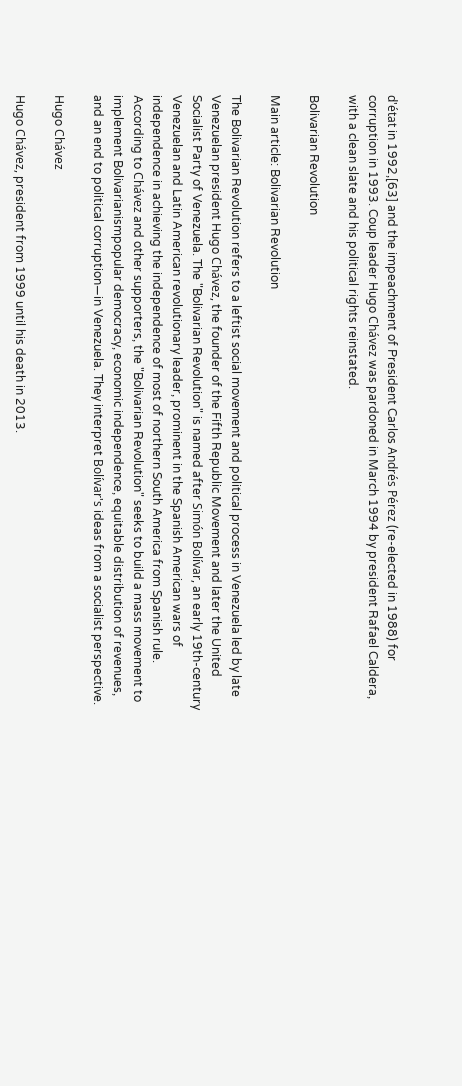d'état in 1992,[63] and the impeachment of President Carlos Andrés Pérez (re-elected in 1988) for corruption in 1993. Coup leader Hugo Chávez was pardoned in March 1994 by president Rafael Caldera, with a clean slate and his political rights reinstated.

Bolivarian Revolution

Main article: Bolivarian Revolution

The Bolivarian Revolution refers to a leftist social movement and political process in Venezuela led by late Venezuelan president Hugo Chávez, the founder of the Fifth Republic Movement and later the United Socialist Party of Venezuela. The "Bolivarian Revolution" is named after Simón Bolívar, an early 19th-century Venezuelan and Latin American revolutionary leader, prominent in the Spanish American wars of independence in achieving the independence of most of northern South America from Spanish rule. According to Chávez and other supporters, the "Bolivarian Revolution" seeks to build a mass movement to implement Bolivarianismpopular democracy, economic independence, equitable distribution of revenues, and an end to political corruption—in Venezuela. They interpret Bolívar's ideas from a socialist perspective.

Hugo Chávez

Hugo Chávez, president from 1999 until his death in 2013.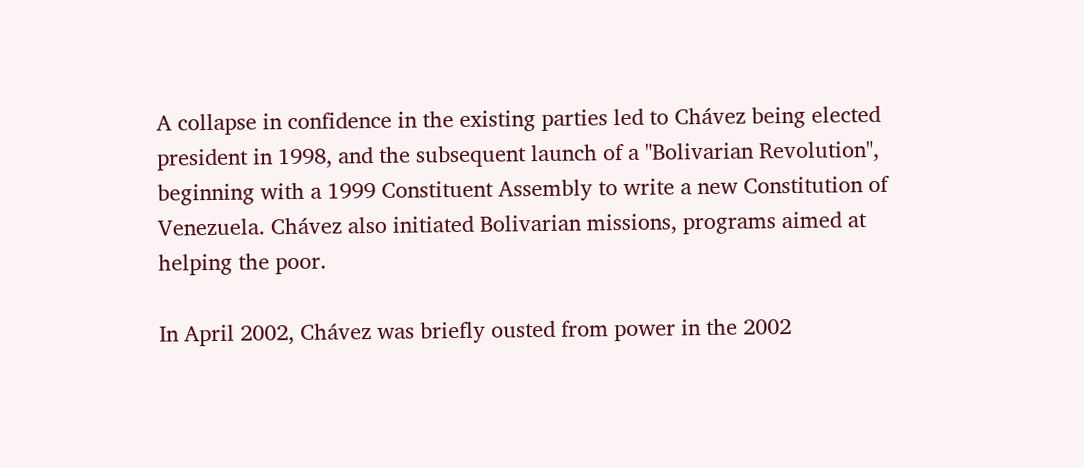A collapse in confidence in the existing parties led to Chávez being elected president in 1998, and the subsequent launch of a "Bolivarian Revolution", beginning with a 1999 Constituent Assembly to write a new Constitution of Venezuela. Chávez also initiated Bolivarian missions, programs aimed at helping the poor.

In April 2002, Chávez was briefly ousted from power in the 2002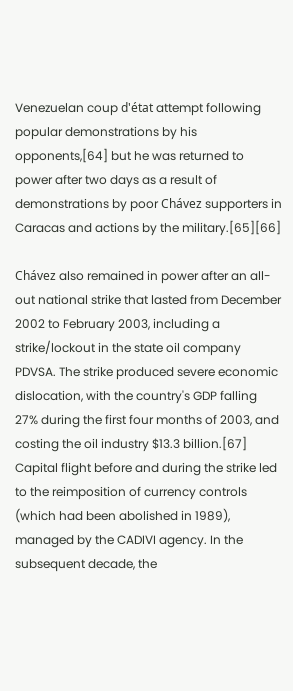Venezuelan coup d'état attempt following popular demonstrations by his opponents,[64] but he was returned to power after two days as a result of demonstrations by poor Chávez supporters in Caracas and actions by the military.[65][66]

Chávez also remained in power after an all-out national strike that lasted from December 2002 to February 2003, including a strike/lockout in the state oil company PDVSA. The strike produced severe economic dislocation, with the country's GDP falling 27% during the first four months of 2003, and costing the oil industry $13.3 billion.[67] Capital flight before and during the strike led to the reimposition of currency controls (which had been abolished in 1989), managed by the CADIVI agency. In the subsequent decade, the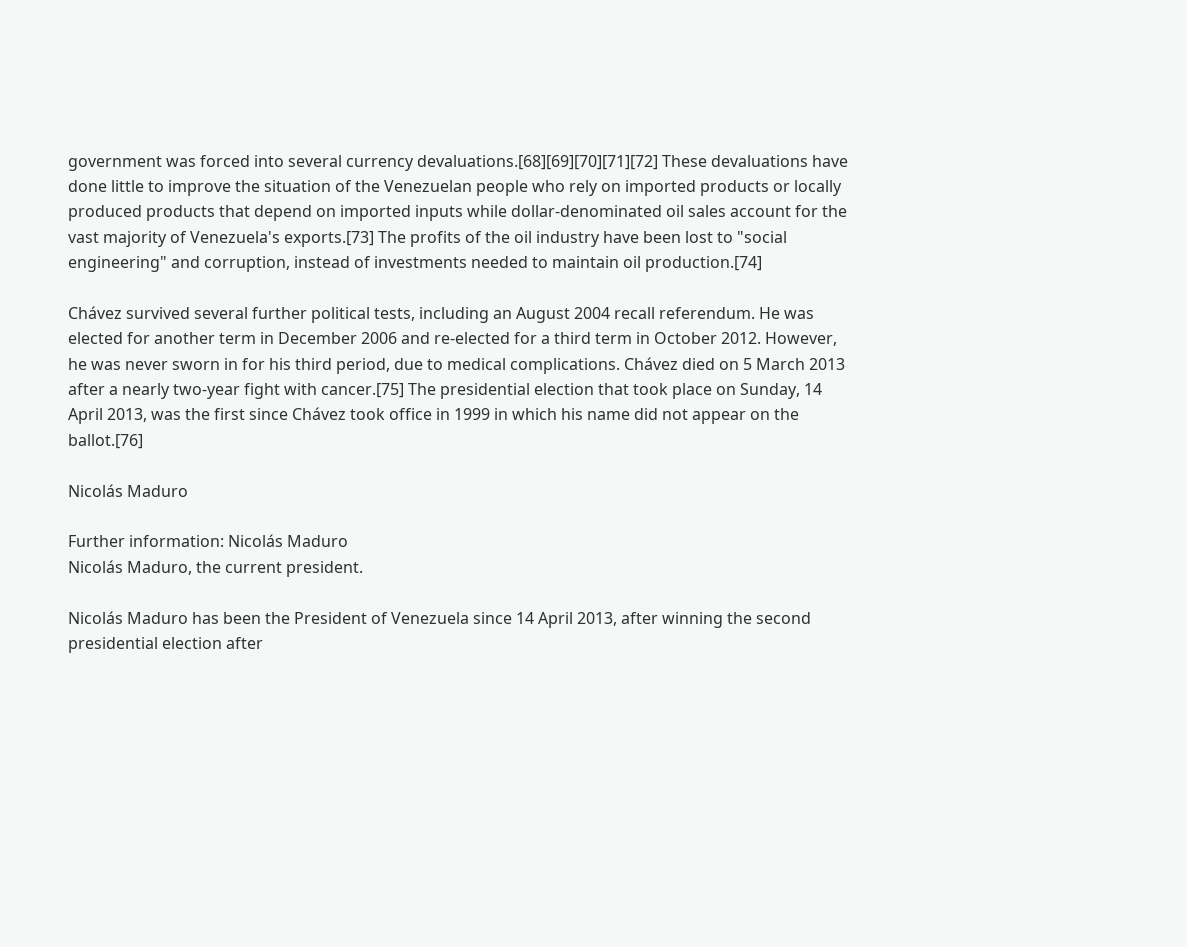government was forced into several currency devaluations.[68][69][70][71][72] These devaluations have done little to improve the situation of the Venezuelan people who rely on imported products or locally produced products that depend on imported inputs while dollar-denominated oil sales account for the vast majority of Venezuela's exports.[73] The profits of the oil industry have been lost to "social engineering" and corruption, instead of investments needed to maintain oil production.[74]

Chávez survived several further political tests, including an August 2004 recall referendum. He was elected for another term in December 2006 and re-elected for a third term in October 2012. However, he was never sworn in for his third period, due to medical complications. Chávez died on 5 March 2013 after a nearly two-year fight with cancer.[75] The presidential election that took place on Sunday, 14 April 2013, was the first since Chávez took office in 1999 in which his name did not appear on the ballot.[76]

Nicolás Maduro

Further information: Nicolás Maduro
Nicolás Maduro, the current president.

Nicolás Maduro has been the President of Venezuela since 14 April 2013, after winning the second presidential election after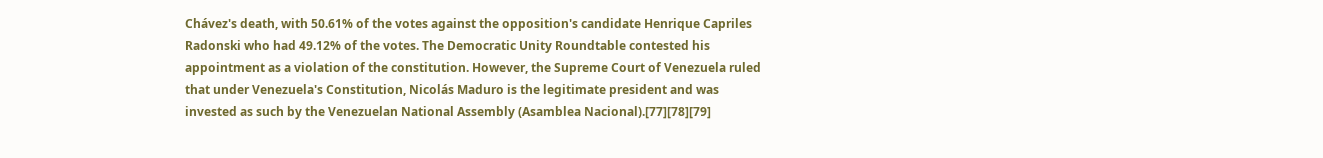Chávez's death, with 50.61% of the votes against the opposition's candidate Henrique Capriles Radonski who had 49.12% of the votes. The Democratic Unity Roundtable contested his appointment as a violation of the constitution. However, the Supreme Court of Venezuela ruled that under Venezuela's Constitution, Nicolás Maduro is the legitimate president and was invested as such by the Venezuelan National Assembly (Asamblea Nacional).[77][78][79]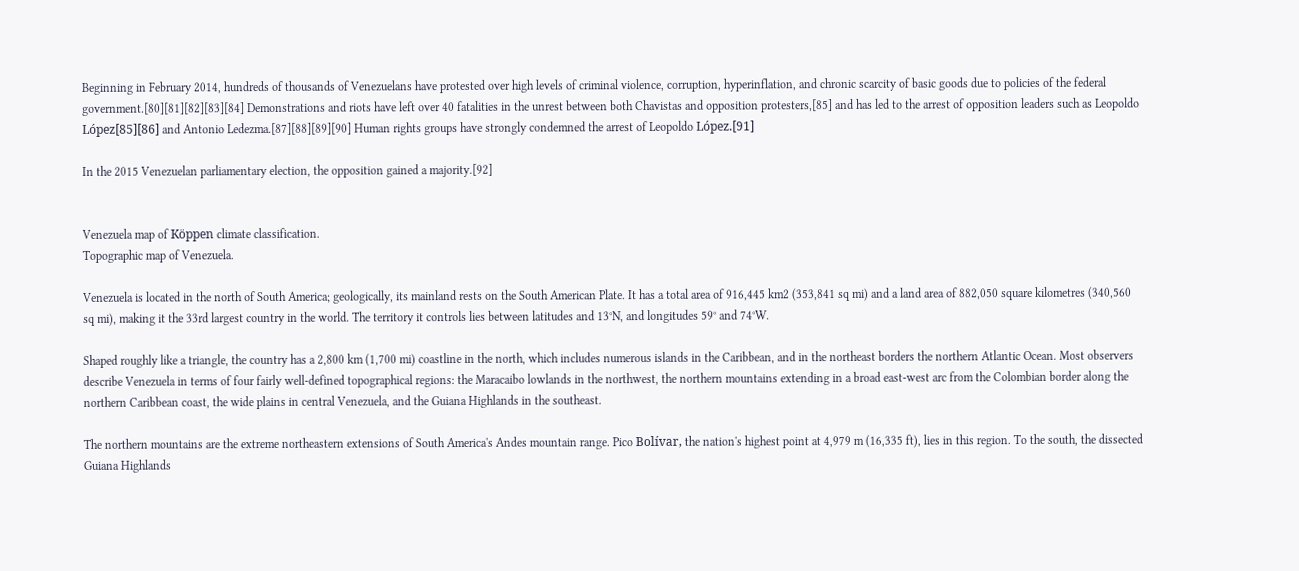Beginning in February 2014, hundreds of thousands of Venezuelans have protested over high levels of criminal violence, corruption, hyperinflation, and chronic scarcity of basic goods due to policies of the federal government.[80][81][82][83][84] Demonstrations and riots have left over 40 fatalities in the unrest between both Chavistas and opposition protesters,[85] and has led to the arrest of opposition leaders such as Leopoldo López[85][86] and Antonio Ledezma.[87][88][89][90] Human rights groups have strongly condemned the arrest of Leopoldo López.[91]

In the 2015 Venezuelan parliamentary election, the opposition gained a majority.[92]


Venezuela map of Köppen climate classification.
Topographic map of Venezuela.

Venezuela is located in the north of South America; geologically, its mainland rests on the South American Plate. It has a total area of 916,445 km2 (353,841 sq mi) and a land area of 882,050 square kilometres (340,560 sq mi), making it the 33rd largest country in the world. The territory it controls lies between latitudes and 13°N, and longitudes 59° and 74°W.

Shaped roughly like a triangle, the country has a 2,800 km (1,700 mi) coastline in the north, which includes numerous islands in the Caribbean, and in the northeast borders the northern Atlantic Ocean. Most observers describe Venezuela in terms of four fairly well-defined topographical regions: the Maracaibo lowlands in the northwest, the northern mountains extending in a broad east-west arc from the Colombian border along the northern Caribbean coast, the wide plains in central Venezuela, and the Guiana Highlands in the southeast.

The northern mountains are the extreme northeastern extensions of South America's Andes mountain range. Pico Bolívar, the nation's highest point at 4,979 m (16,335 ft), lies in this region. To the south, the dissected Guiana Highlands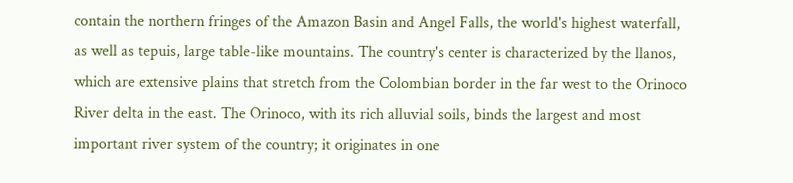contain the northern fringes of the Amazon Basin and Angel Falls, the world's highest waterfall, as well as tepuis, large table-like mountains. The country's center is characterized by the llanos, which are extensive plains that stretch from the Colombian border in the far west to the Orinoco River delta in the east. The Orinoco, with its rich alluvial soils, binds the largest and most important river system of the country; it originates in one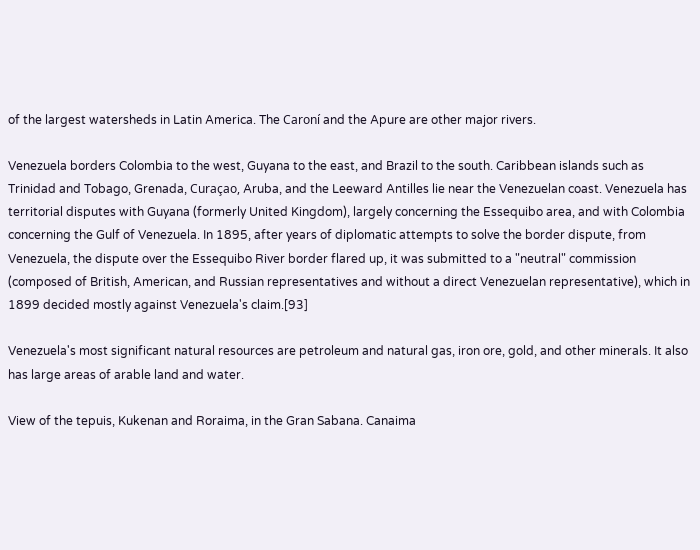of the largest watersheds in Latin America. The Caroní and the Apure are other major rivers.

Venezuela borders Colombia to the west, Guyana to the east, and Brazil to the south. Caribbean islands such as Trinidad and Tobago, Grenada, Curaçao, Aruba, and the Leeward Antilles lie near the Venezuelan coast. Venezuela has territorial disputes with Guyana (formerly United Kingdom), largely concerning the Essequibo area, and with Colombia concerning the Gulf of Venezuela. In 1895, after years of diplomatic attempts to solve the border dispute, from Venezuela, the dispute over the Essequibo River border flared up, it was submitted to a "neutral" commission (composed of British, American, and Russian representatives and without a direct Venezuelan representative), which in 1899 decided mostly against Venezuela's claim.[93]

Venezuela's most significant natural resources are petroleum and natural gas, iron ore, gold, and other minerals. It also has large areas of arable land and water.

View of the tepuis, Kukenan and Roraima, in the Gran Sabana. Canaima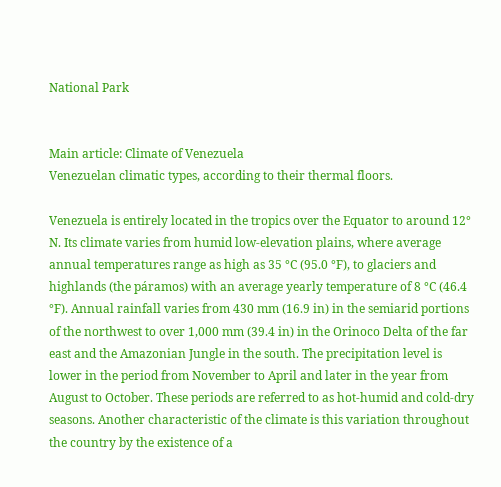National Park


Main article: Climate of Venezuela
Venezuelan climatic types, according to their thermal floors.

Venezuela is entirely located in the tropics over the Equator to around 12° N. Its climate varies from humid low-elevation plains, where average annual temperatures range as high as 35 °C (95.0 °F), to glaciers and highlands (the páramos) with an average yearly temperature of 8 °C (46.4 °F). Annual rainfall varies from 430 mm (16.9 in) in the semiarid portions of the northwest to over 1,000 mm (39.4 in) in the Orinoco Delta of the far east and the Amazonian Jungle in the south. The precipitation level is lower in the period from November to April and later in the year from August to October. These periods are referred to as hot-humid and cold-dry seasons. Another characteristic of the climate is this variation throughout the country by the existence of a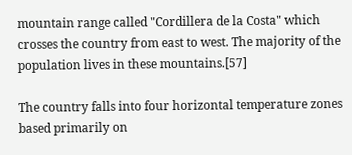mountain range called "Cordillera de la Costa" which crosses the country from east to west. The majority of the population lives in these mountains.[57]

The country falls into four horizontal temperature zones based primarily on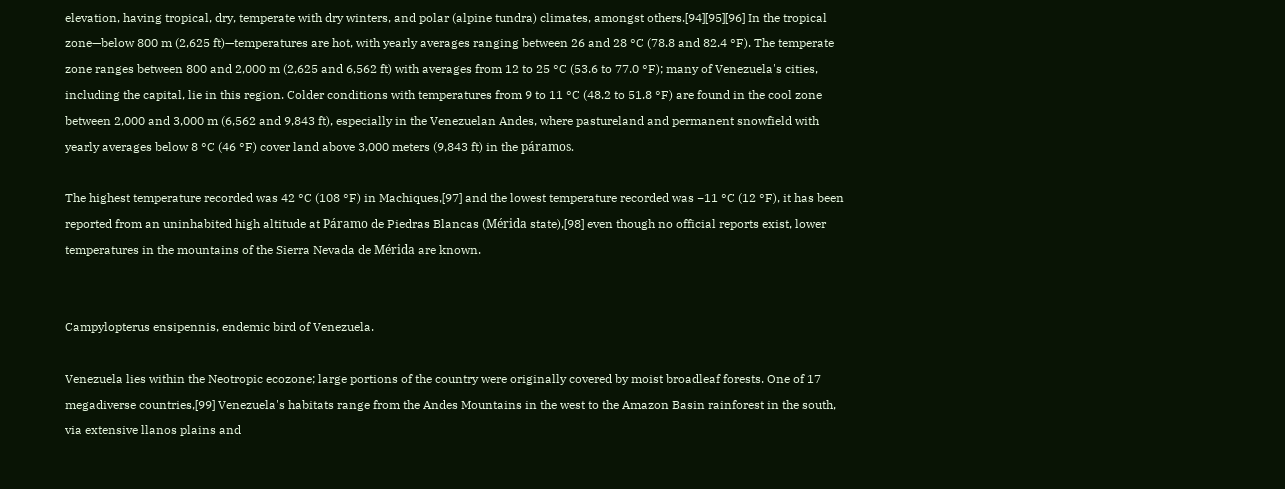elevation, having tropical, dry, temperate with dry winters, and polar (alpine tundra) climates, amongst others.[94][95][96] In the tropical zone—below 800 m (2,625 ft)—temperatures are hot, with yearly averages ranging between 26 and 28 °C (78.8 and 82.4 °F). The temperate zone ranges between 800 and 2,000 m (2,625 and 6,562 ft) with averages from 12 to 25 °C (53.6 to 77.0 °F); many of Venezuela's cities, including the capital, lie in this region. Colder conditions with temperatures from 9 to 11 °C (48.2 to 51.8 °F) are found in the cool zone between 2,000 and 3,000 m (6,562 and 9,843 ft), especially in the Venezuelan Andes, where pastureland and permanent snowfield with yearly averages below 8 °C (46 °F) cover land above 3,000 meters (9,843 ft) in the páramos.

The highest temperature recorded was 42 °C (108 °F) in Machiques,[97] and the lowest temperature recorded was −11 °C (12 °F), it has been reported from an uninhabited high altitude at Páramo de Piedras Blancas (Mérida state),[98] even though no official reports exist, lower temperatures in the mountains of the Sierra Nevada de Mérida are known.


Campylopterus ensipennis, endemic bird of Venezuela.

Venezuela lies within the Neotropic ecozone; large portions of the country were originally covered by moist broadleaf forests. One of 17 megadiverse countries,[99] Venezuela's habitats range from the Andes Mountains in the west to the Amazon Basin rainforest in the south, via extensive llanos plains and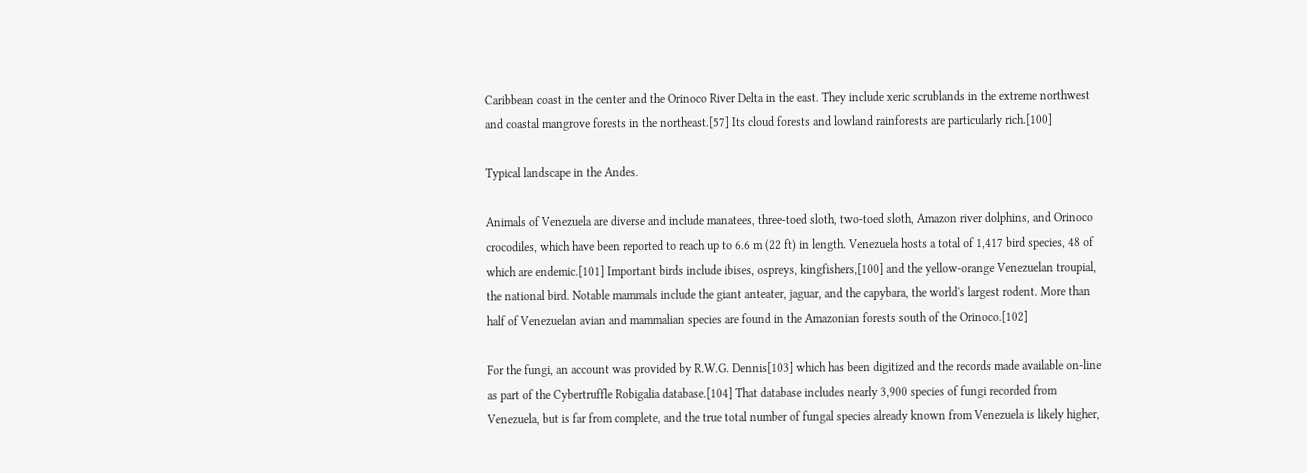Caribbean coast in the center and the Orinoco River Delta in the east. They include xeric scrublands in the extreme northwest and coastal mangrove forests in the northeast.[57] Its cloud forests and lowland rainforests are particularly rich.[100]

Typical landscape in the Andes.

Animals of Venezuela are diverse and include manatees, three-toed sloth, two-toed sloth, Amazon river dolphins, and Orinoco crocodiles, which have been reported to reach up to 6.6 m (22 ft) in length. Venezuela hosts a total of 1,417 bird species, 48 of which are endemic.[101] Important birds include ibises, ospreys, kingfishers,[100] and the yellow-orange Venezuelan troupial, the national bird. Notable mammals include the giant anteater, jaguar, and the capybara, the world's largest rodent. More than half of Venezuelan avian and mammalian species are found in the Amazonian forests south of the Orinoco.[102]

For the fungi, an account was provided by R.W.G. Dennis[103] which has been digitized and the records made available on-line as part of the Cybertruffle Robigalia database.[104] That database includes nearly 3,900 species of fungi recorded from Venezuela, but is far from complete, and the true total number of fungal species already known from Venezuela is likely higher,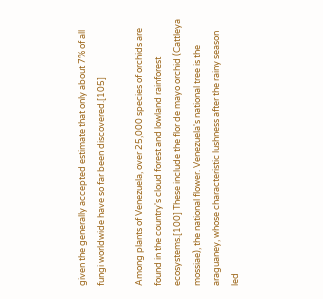given the generally accepted estimate that only about 7% of all fungi worldwide have so far been discovered.[105]

Among plants of Venezuela, over 25,000 species of orchids are found in the country's cloud forest and lowland rainforest ecosystems.[100] These include the flor de mayo orchid (Cattleya mossiae), the national flower. Venezuela's national tree is the araguaney, whose characteristic lushness after the rainy season led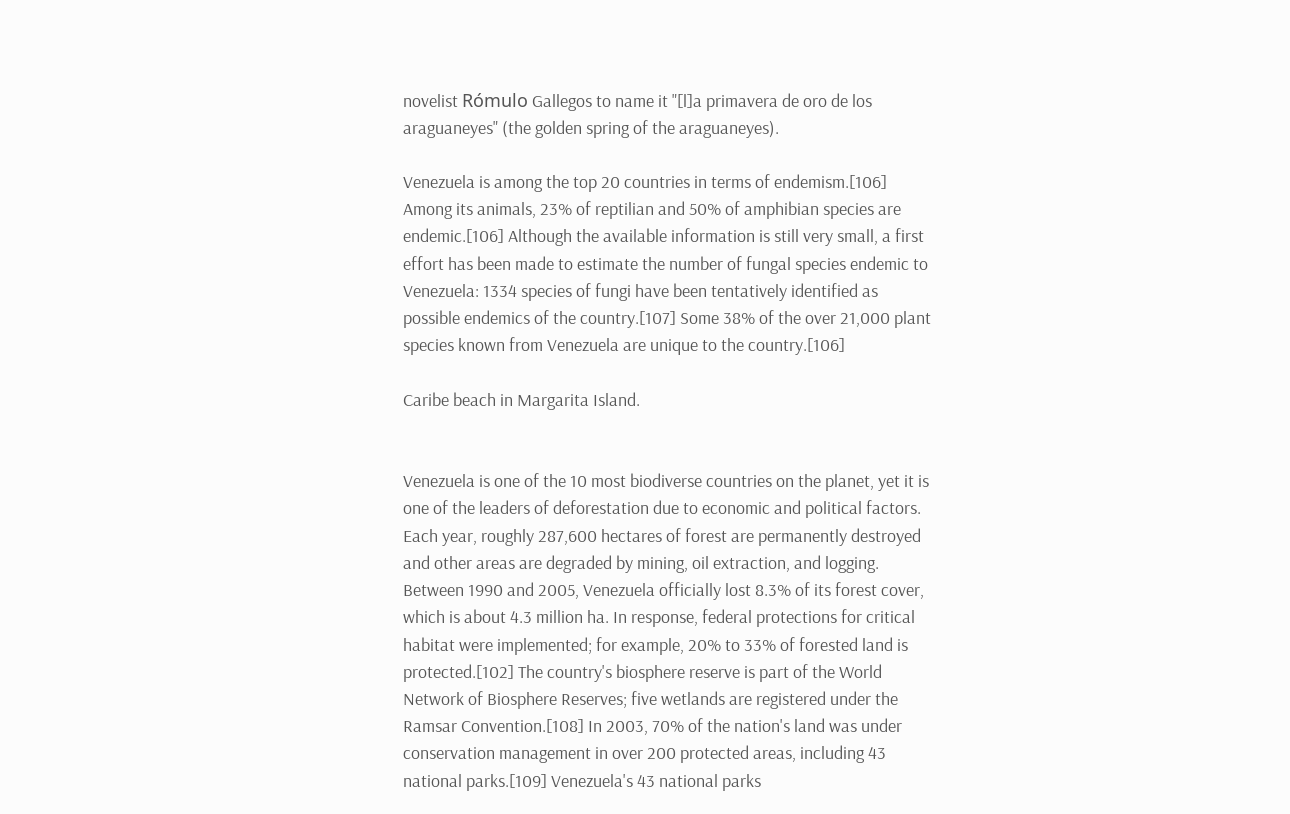novelist Rómulo Gallegos to name it "[l]a primavera de oro de los araguaneyes" (the golden spring of the araguaneyes).

Venezuela is among the top 20 countries in terms of endemism.[106] Among its animals, 23% of reptilian and 50% of amphibian species are endemic.[106] Although the available information is still very small, a first effort has been made to estimate the number of fungal species endemic to Venezuela: 1334 species of fungi have been tentatively identified as possible endemics of the country.[107] Some 38% of the over 21,000 plant species known from Venezuela are unique to the country.[106]

Caribe beach in Margarita Island.


Venezuela is one of the 10 most biodiverse countries on the planet, yet it is one of the leaders of deforestation due to economic and political factors. Each year, roughly 287,600 hectares of forest are permanently destroyed and other areas are degraded by mining, oil extraction, and logging. Between 1990 and 2005, Venezuela officially lost 8.3% of its forest cover, which is about 4.3 million ha. In response, federal protections for critical habitat were implemented; for example, 20% to 33% of forested land is protected.[102] The country's biosphere reserve is part of the World Network of Biosphere Reserves; five wetlands are registered under the Ramsar Convention.[108] In 2003, 70% of the nation's land was under conservation management in over 200 protected areas, including 43 national parks.[109] Venezuela's 43 national parks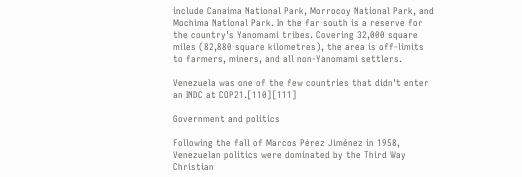include Canaima National Park, Morrocoy National Park, and Mochima National Park. In the far south is a reserve for the country's Yanomami tribes. Covering 32,000 square miles (82,880 square kilometres), the area is off-limits to farmers, miners, and all non-Yanomami settlers.

Venezuela was one of the few countries that didn't enter an INDC at COP21.[110][111]

Government and politics

Following the fall of Marcos Pérez Jiménez in 1958, Venezuelan politics were dominated by the Third Way Christian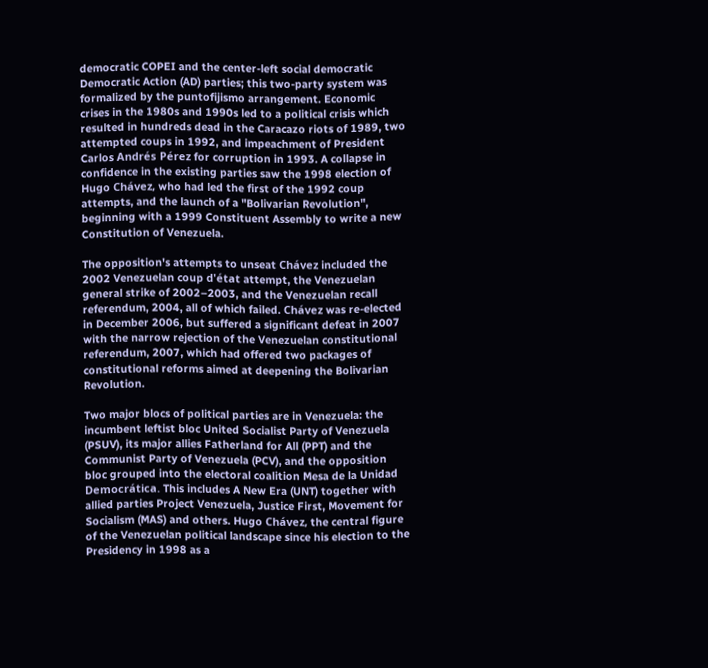democratic COPEI and the center-left social democratic Democratic Action (AD) parties; this two-party system was formalized by the puntofijismo arrangement. Economic crises in the 1980s and 1990s led to a political crisis which resulted in hundreds dead in the Caracazo riots of 1989, two attempted coups in 1992, and impeachment of President Carlos Andrés Pérez for corruption in 1993. A collapse in confidence in the existing parties saw the 1998 election of Hugo Chávez, who had led the first of the 1992 coup attempts, and the launch of a "Bolivarian Revolution", beginning with a 1999 Constituent Assembly to write a new Constitution of Venezuela.

The opposition's attempts to unseat Chávez included the 2002 Venezuelan coup d'état attempt, the Venezuelan general strike of 2002–2003, and the Venezuelan recall referendum, 2004, all of which failed. Chávez was re-elected in December 2006, but suffered a significant defeat in 2007 with the narrow rejection of the Venezuelan constitutional referendum, 2007, which had offered two packages of constitutional reforms aimed at deepening the Bolivarian Revolution.

Two major blocs of political parties are in Venezuela: the incumbent leftist bloc United Socialist Party of Venezuela (PSUV), its major allies Fatherland for All (PPT) and the Communist Party of Venezuela (PCV), and the opposition bloc grouped into the electoral coalition Mesa de la Unidad Democrática. This includes A New Era (UNT) together with allied parties Project Venezuela, Justice First, Movement for Socialism (MAS) and others. Hugo Chávez, the central figure of the Venezuelan political landscape since his election to the Presidency in 1998 as a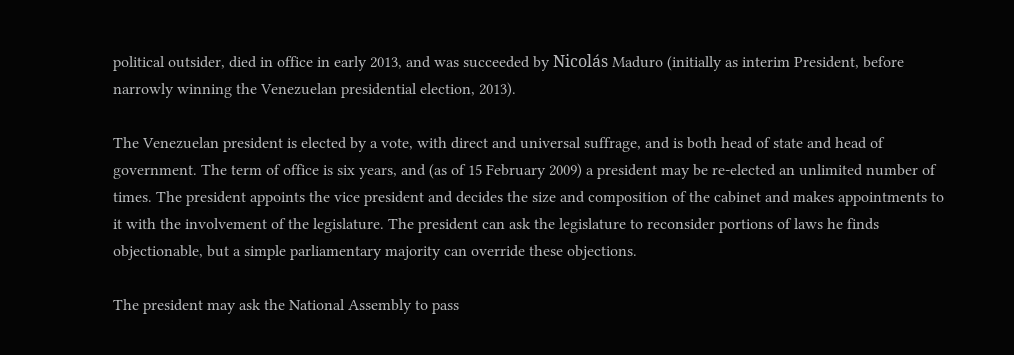political outsider, died in office in early 2013, and was succeeded by Nicolás Maduro (initially as interim President, before narrowly winning the Venezuelan presidential election, 2013).

The Venezuelan president is elected by a vote, with direct and universal suffrage, and is both head of state and head of government. The term of office is six years, and (as of 15 February 2009) a president may be re-elected an unlimited number of times. The president appoints the vice president and decides the size and composition of the cabinet and makes appointments to it with the involvement of the legislature. The president can ask the legislature to reconsider portions of laws he finds objectionable, but a simple parliamentary majority can override these objections.

The president may ask the National Assembly to pass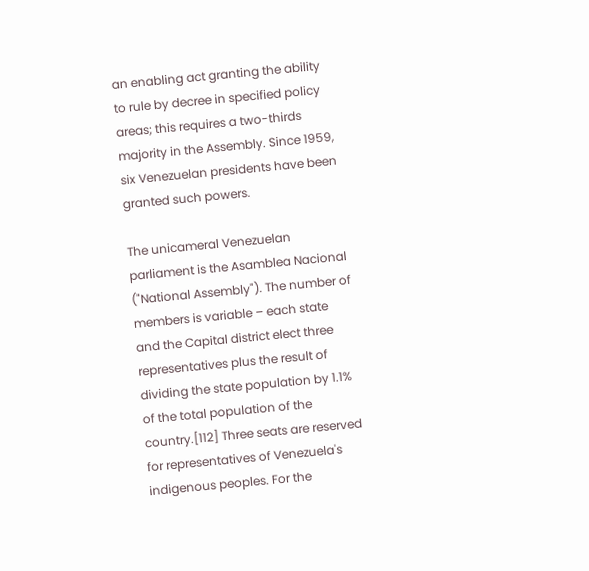an enabling act granting the ability to rule by decree in specified policy areas; this requires a two-thirds majority in the Assembly. Since 1959, six Venezuelan presidents have been granted such powers.

The unicameral Venezuelan parliament is the Asamblea Nacional ("National Assembly"). The number of members is variable – each state and the Capital district elect three representatives plus the result of dividing the state population by 1.1% of the total population of the country.[112] Three seats are reserved for representatives of Venezuela's indigenous peoples. For the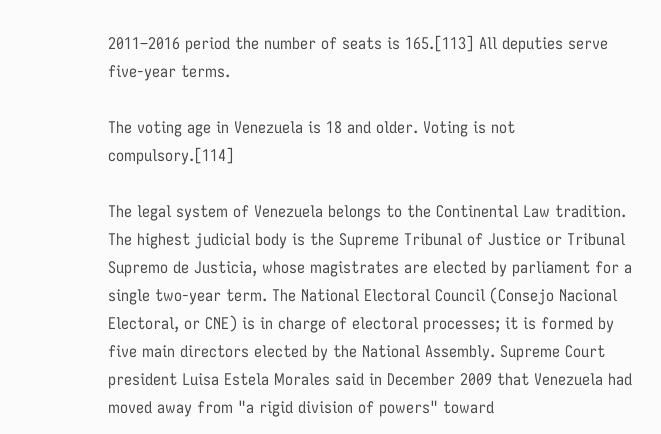2011–2016 period the number of seats is 165.[113] All deputies serve five-year terms.

The voting age in Venezuela is 18 and older. Voting is not compulsory.[114]

The legal system of Venezuela belongs to the Continental Law tradition. The highest judicial body is the Supreme Tribunal of Justice or Tribunal Supremo de Justicia, whose magistrates are elected by parliament for a single two-year term. The National Electoral Council (Consejo Nacional Electoral, or CNE) is in charge of electoral processes; it is formed by five main directors elected by the National Assembly. Supreme Court president Luisa Estela Morales said in December 2009 that Venezuela had moved away from "a rigid division of powers" toward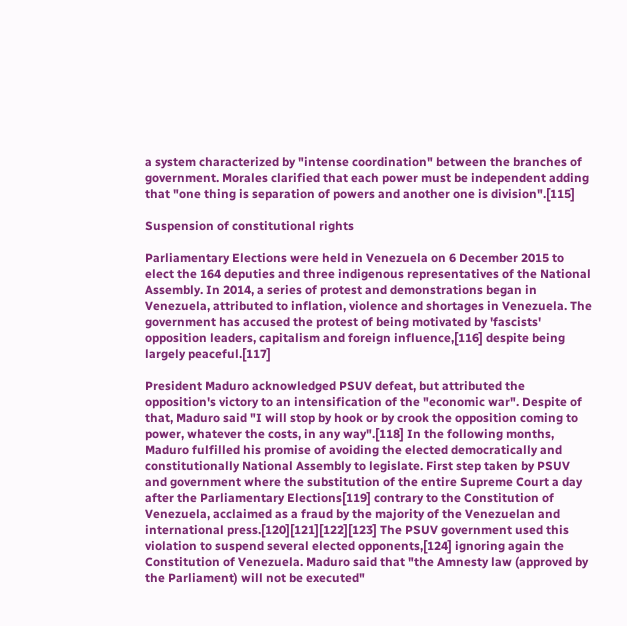a system characterized by "intense coordination" between the branches of government. Morales clarified that each power must be independent adding that "one thing is separation of powers and another one is division".[115]

Suspension of constitutional rights

Parliamentary Elections were held in Venezuela on 6 December 2015 to elect the 164 deputies and three indigenous representatives of the National Assembly. In 2014, a series of protest and demonstrations began in Venezuela, attributed to inflation, violence and shortages in Venezuela. The government has accused the protest of being motivated by 'fascists' opposition leaders, capitalism and foreign influence,[116] despite being largely peaceful.[117]

President Maduro acknowledged PSUV defeat, but attributed the opposition's victory to an intensification of the "economic war". Despite of that, Maduro said "I will stop by hook or by crook the opposition coming to power, whatever the costs, in any way".[118] In the following months, Maduro fulfilled his promise of avoiding the elected democratically and constitutionally National Assembly to legislate. First step taken by PSUV and government where the substitution of the entire Supreme Court a day after the Parliamentary Elections[119] contrary to the Constitution of Venezuela, acclaimed as a fraud by the majority of the Venezuelan and international press.[120][121][122][123] The PSUV government used this violation to suspend several elected opponents,[124] ignoring again the Constitution of Venezuela. Maduro said that "the Amnesty law (approved by the Parliament) will not be executed"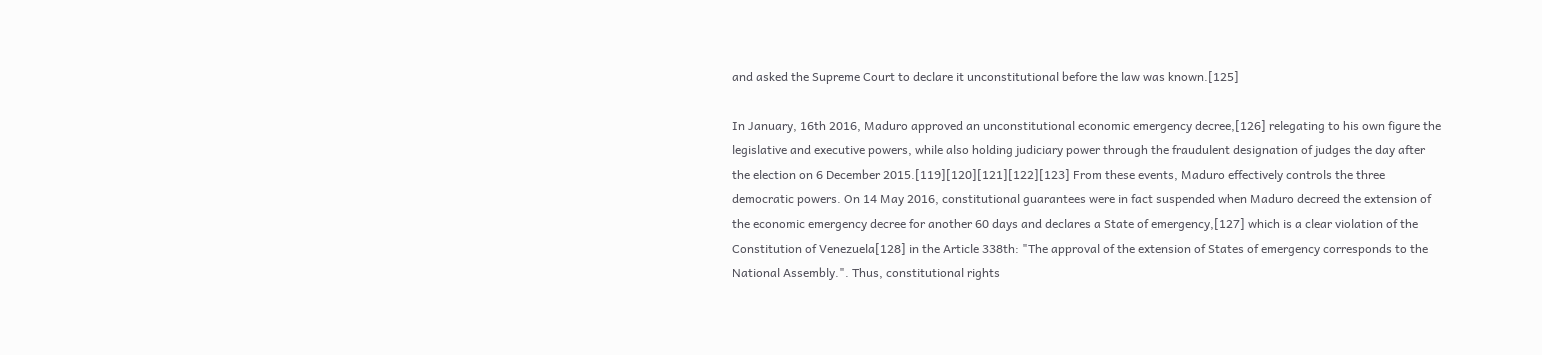and asked the Supreme Court to declare it unconstitutional before the law was known.[125]

In January, 16th 2016, Maduro approved an unconstitutional economic emergency decree,[126] relegating to his own figure the legislative and executive powers, while also holding judiciary power through the fraudulent designation of judges the day after the election on 6 December 2015.[119][120][121][122][123] From these events, Maduro effectively controls the three democratic powers. On 14 May 2016, constitutional guarantees were in fact suspended when Maduro decreed the extension of the economic emergency decree for another 60 days and declares a State of emergency,[127] which is a clear violation of the Constitution of Venezuela[128] in the Article 338th: "The approval of the extension of States of emergency corresponds to the National Assembly.". Thus, constitutional rights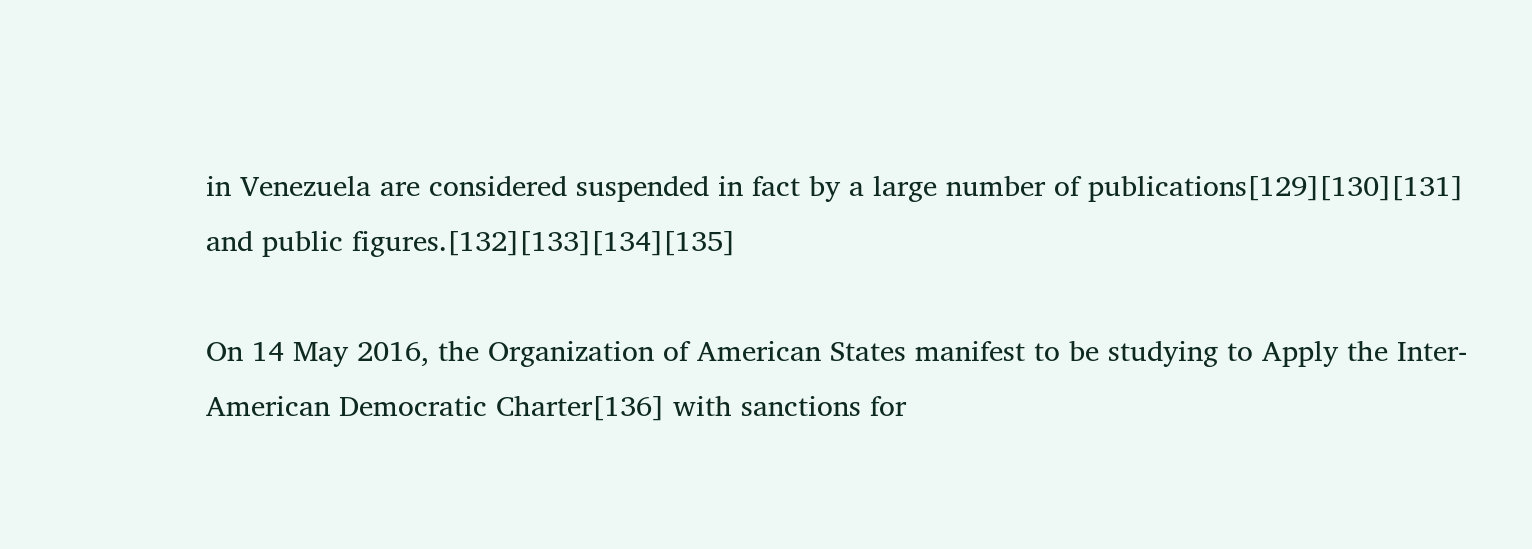in Venezuela are considered suspended in fact by a large number of publications[129][130][131] and public figures.[132][133][134][135]

On 14 May 2016, the Organization of American States manifest to be studying to Apply the Inter-American Democratic Charter[136] with sanctions for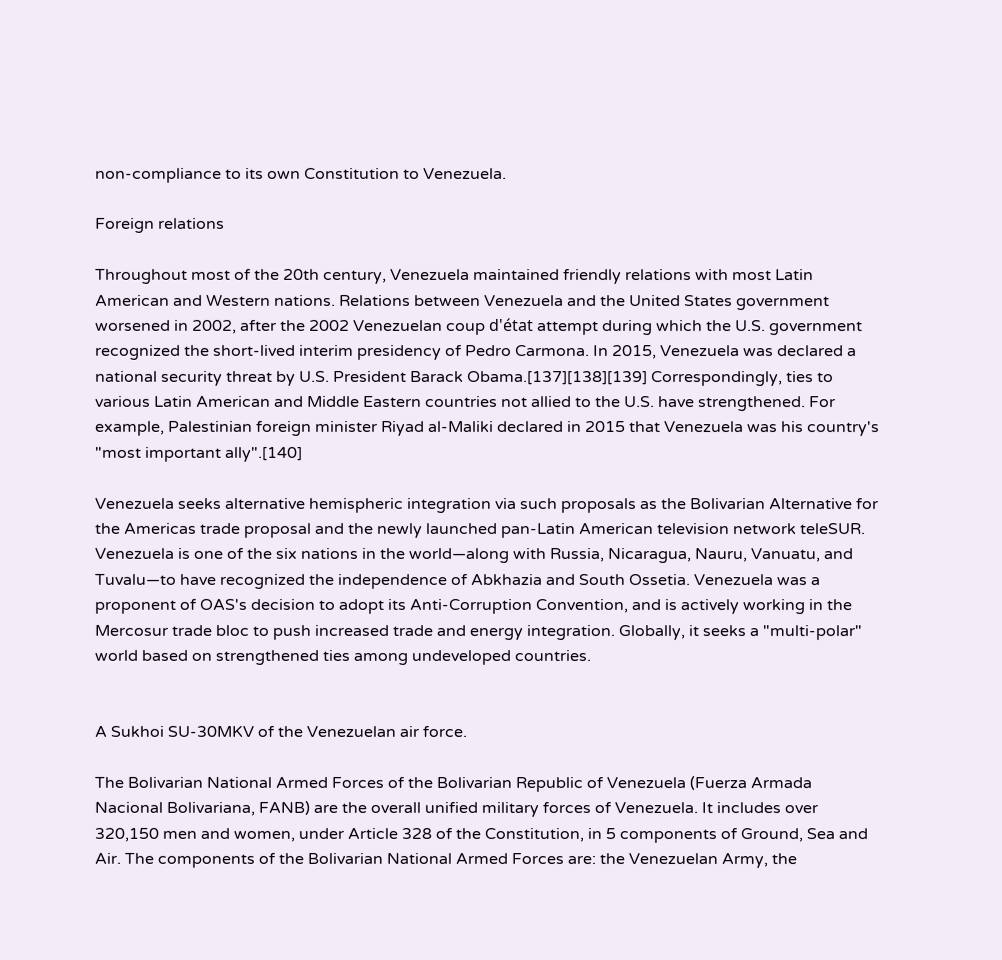non-compliance to its own Constitution to Venezuela.

Foreign relations

Throughout most of the 20th century, Venezuela maintained friendly relations with most Latin American and Western nations. Relations between Venezuela and the United States government worsened in 2002, after the 2002 Venezuelan coup d'état attempt during which the U.S. government recognized the short-lived interim presidency of Pedro Carmona. In 2015, Venezuela was declared a national security threat by U.S. President Barack Obama.[137][138][139] Correspondingly, ties to various Latin American and Middle Eastern countries not allied to the U.S. have strengthened. For example, Palestinian foreign minister Riyad al-Maliki declared in 2015 that Venezuela was his country's "most important ally".[140]

Venezuela seeks alternative hemispheric integration via such proposals as the Bolivarian Alternative for the Americas trade proposal and the newly launched pan-Latin American television network teleSUR. Venezuela is one of the six nations in the world—along with Russia, Nicaragua, Nauru, Vanuatu, and Tuvalu—to have recognized the independence of Abkhazia and South Ossetia. Venezuela was a proponent of OAS's decision to adopt its Anti-Corruption Convention, and is actively working in the Mercosur trade bloc to push increased trade and energy integration. Globally, it seeks a "multi-polar" world based on strengthened ties among undeveloped countries.


A Sukhoi SU-30MKV of the Venezuelan air force.

The Bolivarian National Armed Forces of the Bolivarian Republic of Venezuela (Fuerza Armada Nacional Bolivariana, FANB) are the overall unified military forces of Venezuela. It includes over 320,150 men and women, under Article 328 of the Constitution, in 5 components of Ground, Sea and Air. The components of the Bolivarian National Armed Forces are: the Venezuelan Army, the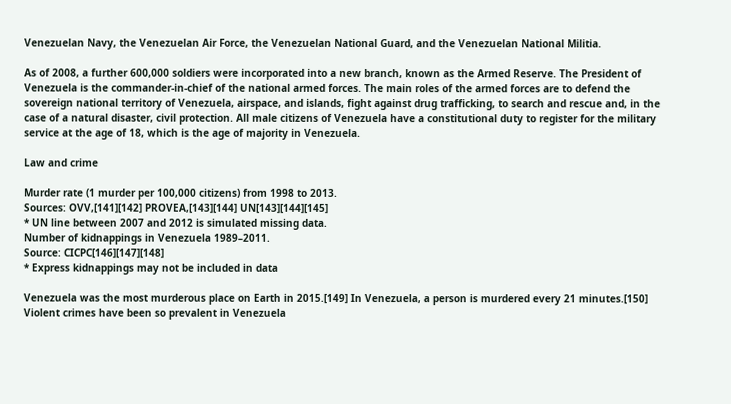Venezuelan Navy, the Venezuelan Air Force, the Venezuelan National Guard, and the Venezuelan National Militia.

As of 2008, a further 600,000 soldiers were incorporated into a new branch, known as the Armed Reserve. The President of Venezuela is the commander-in-chief of the national armed forces. The main roles of the armed forces are to defend the sovereign national territory of Venezuela, airspace, and islands, fight against drug trafficking, to search and rescue and, in the case of a natural disaster, civil protection. All male citizens of Venezuela have a constitutional duty to register for the military service at the age of 18, which is the age of majority in Venezuela.

Law and crime

Murder rate (1 murder per 100,000 citizens) from 1998 to 2013.
Sources: OVV,[141][142] PROVEA,[143][144] UN[143][144][145]
* UN line between 2007 and 2012 is simulated missing data.
Number of kidnappings in Venezuela 1989–2011.
Source: CICPC[146][147][148]
* Express kidnappings may not be included in data

Venezuela was the most murderous place on Earth in 2015.[149] In Venezuela, a person is murdered every 21 minutes.[150] Violent crimes have been so prevalent in Venezuela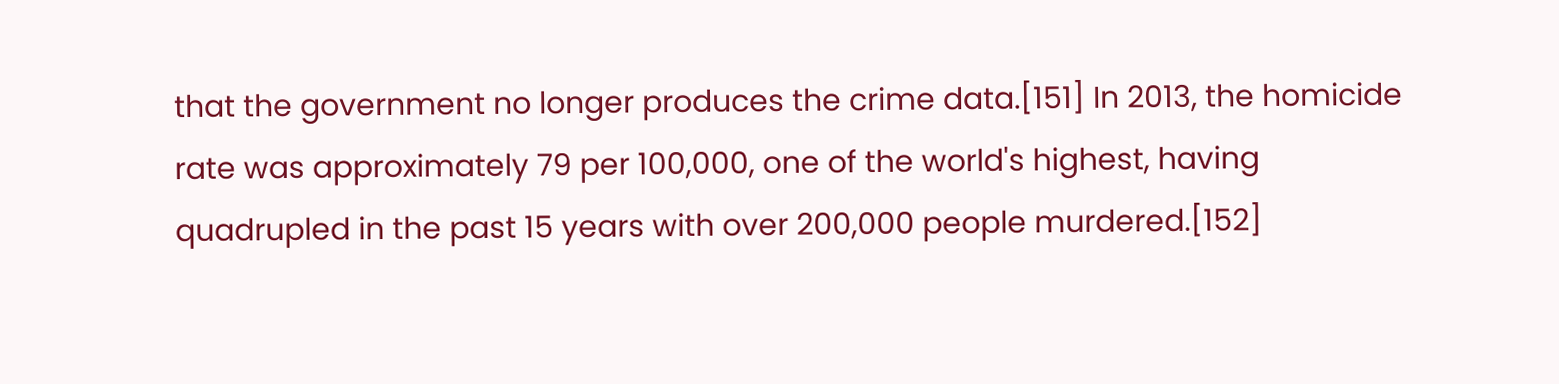that the government no longer produces the crime data.[151] In 2013, the homicide rate was approximately 79 per 100,000, one of the world's highest, having quadrupled in the past 15 years with over 200,000 people murdered.[152]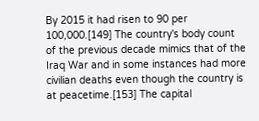By 2015 it had risen to 90 per 100,000.[149] The country's body count of the previous decade mimics that of the Iraq War and in some instances had more civilian deaths even though the country is at peacetime.[153] The capital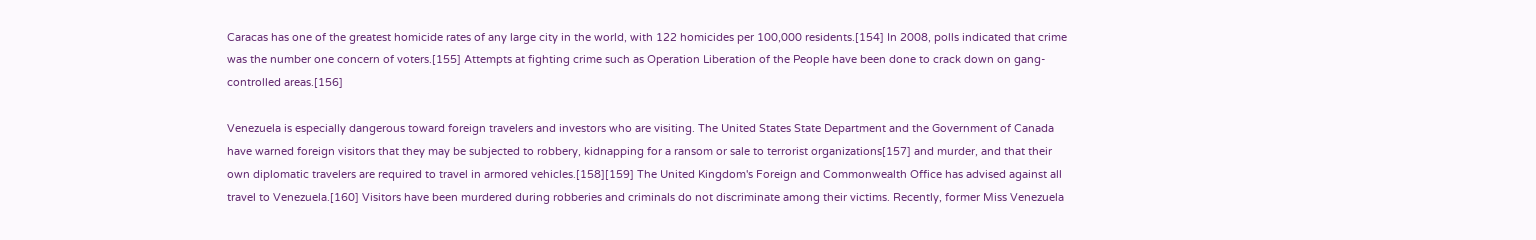Caracas has one of the greatest homicide rates of any large city in the world, with 122 homicides per 100,000 residents.[154] In 2008, polls indicated that crime was the number one concern of voters.[155] Attempts at fighting crime such as Operation Liberation of the People have been done to crack down on gang-controlled areas.[156]

Venezuela is especially dangerous toward foreign travelers and investors who are visiting. The United States State Department and the Government of Canada have warned foreign visitors that they may be subjected to robbery, kidnapping for a ransom or sale to terrorist organizations[157] and murder, and that their own diplomatic travelers are required to travel in armored vehicles.[158][159] The United Kingdom's Foreign and Commonwealth Office has advised against all travel to Venezuela.[160] Visitors have been murdered during robberies and criminals do not discriminate among their victims. Recently, former Miss Venezuela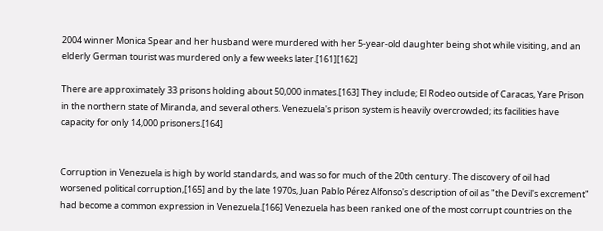2004 winner Monica Spear and her husband were murdered with her 5-year-old daughter being shot while visiting, and an elderly German tourist was murdered only a few weeks later.[161][162]

There are approximately 33 prisons holding about 50,000 inmates.[163] They include; El Rodeo outside of Caracas, Yare Prison in the northern state of Miranda, and several others. Venezuela's prison system is heavily overcrowded; its facilities have capacity for only 14,000 prisoners.[164]


Corruption in Venezuela is high by world standards, and was so for much of the 20th century. The discovery of oil had worsened political corruption,[165] and by the late 1970s, Juan Pablo Pérez Alfonso's description of oil as "the Devil's excrement" had become a common expression in Venezuela.[166] Venezuela has been ranked one of the most corrupt countries on the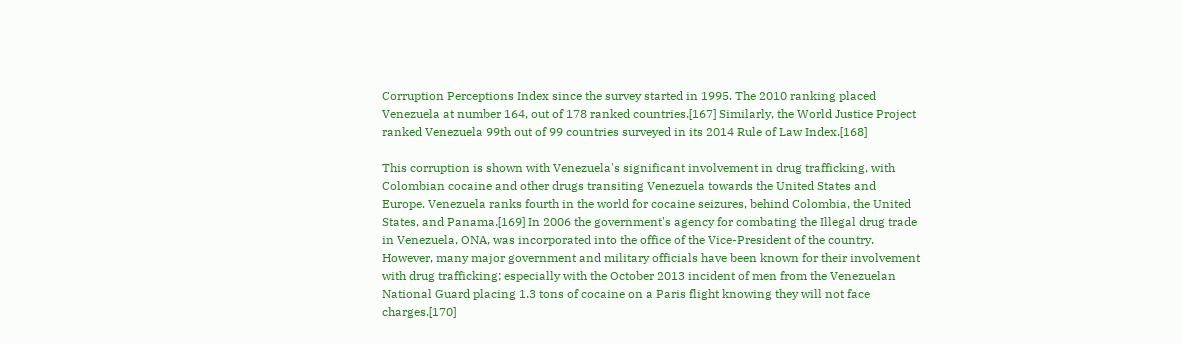Corruption Perceptions Index since the survey started in 1995. The 2010 ranking placed Venezuela at number 164, out of 178 ranked countries.[167] Similarly, the World Justice Project ranked Venezuela 99th out of 99 countries surveyed in its 2014 Rule of Law Index.[168]

This corruption is shown with Venezuela's significant involvement in drug trafficking, with Colombian cocaine and other drugs transiting Venezuela towards the United States and Europe. Venezuela ranks fourth in the world for cocaine seizures, behind Colombia, the United States, and Panama.[169] In 2006 the government's agency for combating the Illegal drug trade in Venezuela, ONA, was incorporated into the office of the Vice-President of the country. However, many major government and military officials have been known for their involvement with drug trafficking; especially with the October 2013 incident of men from the Venezuelan National Guard placing 1.3 tons of cocaine on a Paris flight knowing they will not face charges.[170]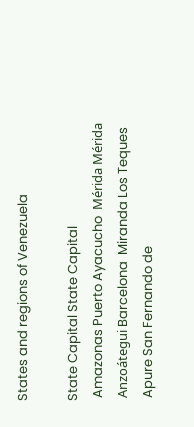States and regions of Venezuela

State Capital State Capital
 Amazonas Puerto Ayacucho  Mérida Mérida
 Anzoátegui Barcelona  Miranda Los Teques
 Apure San Fernando de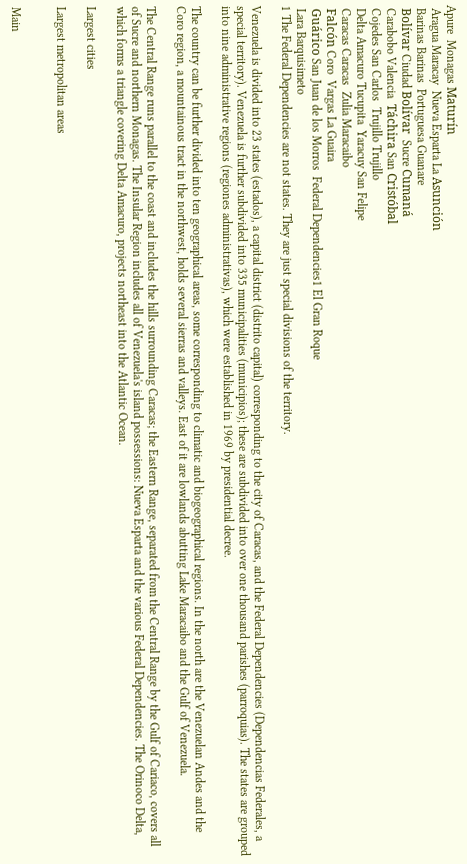Apure  Monagas Maturín
 Aragua Maracay  Nueva Esparta La Asunción
 Barinas Barinas  Portuguesa Guanare
 Bolívar Ciudad Bolívar  Sucre Cumaná
 Carabobo Valencia  Táchira San Cristóbal
 Cojedes San Carlos  Trujillo Trujillo
 Delta Amacuro Tucupita  Yaracuy San Felipe
 Caracas Caracas  Zulia Maracaibo
 Falcón Coro  Vargas La Guaira
 Guárico San Juan de los Morros  Federal Dependencies1 El Gran Roque
 Lara Barquisimeto
1 The Federal Dependencies are not states. They are just special divisions of the territory.

Venezuela is divided into 23 states (estados), a capital district (distrito capital) corresponding to the city of Caracas, and the Federal Dependencies (Dependencias Federales, a special territory). Venezuela is further subdivided into 335 municipalities (municipios); these are subdivided into over one thousand parishes (parroquias). The states are grouped into nine administrative regions (regiones administrativas), which were established in 1969 by presidential decree.

The country can be further divided into ten geographical areas, some corresponding to climatic and biogeographical regions. In the north are the Venezuelan Andes and the Coro region, a mountainous tract in the northwest, holds several sierras and valleys. East of it are lowlands abutting Lake Maracaibo and the Gulf of Venezuela.

The Central Range runs parallel to the coast and includes the hills surrounding Caracas; the Eastern Range, separated from the Central Range by the Gulf of Cariaco, covers all of Sucre and northern Monagas. The Insular Region includes all of Venezuela's island possessions: Nueva Esparta and the various Federal Dependencies. The Orinoco Delta, which forms a triangle covering Delta Amacuro, projects northeast into the Atlantic Ocean.

Largest cities

Largest metropolitan areas


Main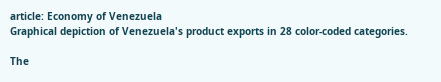article: Economy of Venezuela
Graphical depiction of Venezuela's product exports in 28 color-coded categories.

The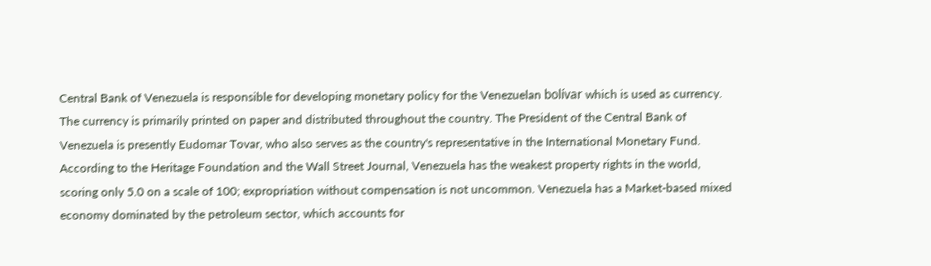Central Bank of Venezuela is responsible for developing monetary policy for the Venezuelan bolívar which is used as currency. The currency is primarily printed on paper and distributed throughout the country. The President of the Central Bank of Venezuela is presently Eudomar Tovar, who also serves as the country's representative in the International Monetary Fund. According to the Heritage Foundation and the Wall Street Journal, Venezuela has the weakest property rights in the world, scoring only 5.0 on a scale of 100; expropriation without compensation is not uncommon. Venezuela has a Market-based mixed economy dominated by the petroleum sector, which accounts for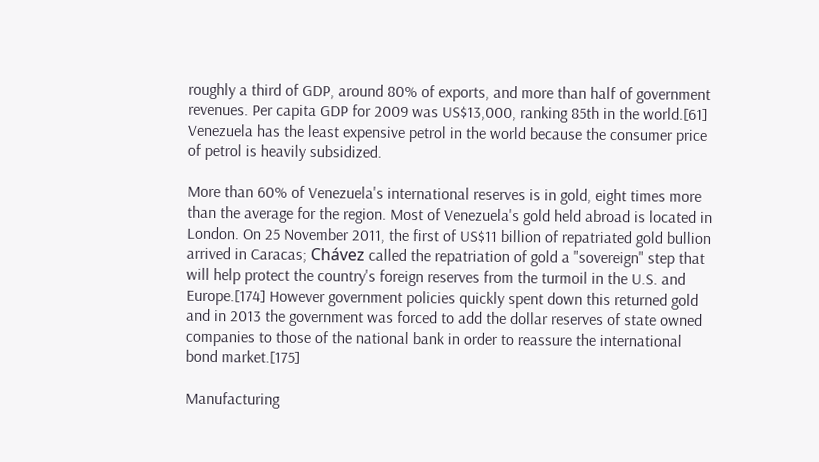roughly a third of GDP, around 80% of exports, and more than half of government revenues. Per capita GDP for 2009 was US$13,000, ranking 85th in the world.[61] Venezuela has the least expensive petrol in the world because the consumer price of petrol is heavily subsidized.

More than 60% of Venezuela's international reserves is in gold, eight times more than the average for the region. Most of Venezuela's gold held abroad is located in London. On 25 November 2011, the first of US$11 billion of repatriated gold bullion arrived in Caracas; Chávez called the repatriation of gold a "sovereign" step that will help protect the country's foreign reserves from the turmoil in the U.S. and Europe.[174] However government policies quickly spent down this returned gold and in 2013 the government was forced to add the dollar reserves of state owned companies to those of the national bank in order to reassure the international bond market.[175]

Manufacturing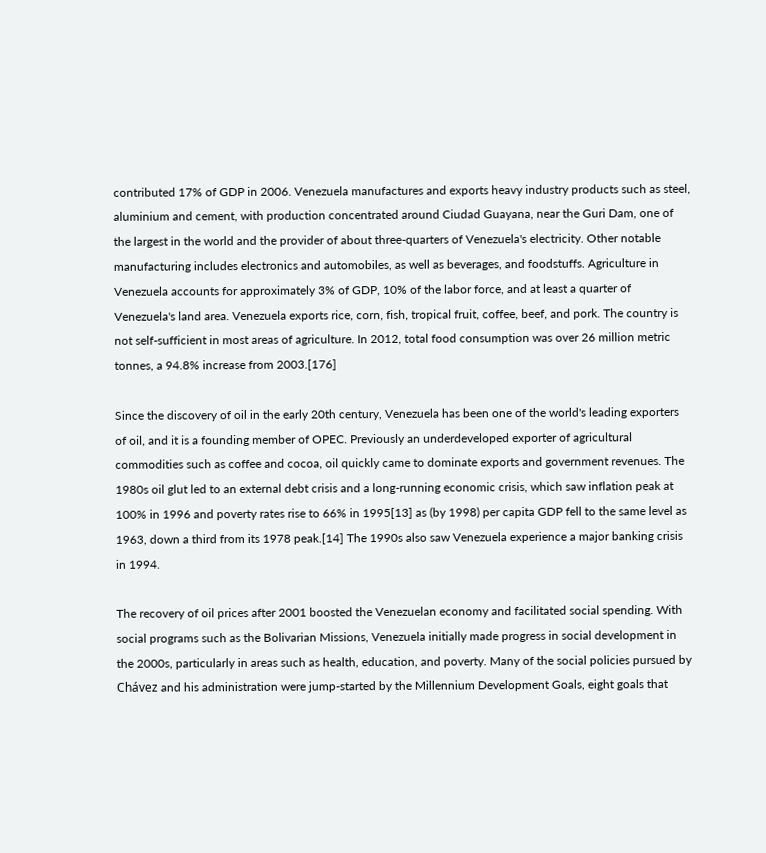contributed 17% of GDP in 2006. Venezuela manufactures and exports heavy industry products such as steel, aluminium and cement, with production concentrated around Ciudad Guayana, near the Guri Dam, one of the largest in the world and the provider of about three-quarters of Venezuela's electricity. Other notable manufacturing includes electronics and automobiles, as well as beverages, and foodstuffs. Agriculture in Venezuela accounts for approximately 3% of GDP, 10% of the labor force, and at least a quarter of Venezuela's land area. Venezuela exports rice, corn, fish, tropical fruit, coffee, beef, and pork. The country is not self-sufficient in most areas of agriculture. In 2012, total food consumption was over 26 million metric tonnes, a 94.8% increase from 2003.[176]

Since the discovery of oil in the early 20th century, Venezuela has been one of the world's leading exporters of oil, and it is a founding member of OPEC. Previously an underdeveloped exporter of agricultural commodities such as coffee and cocoa, oil quickly came to dominate exports and government revenues. The 1980s oil glut led to an external debt crisis and a long-running economic crisis, which saw inflation peak at 100% in 1996 and poverty rates rise to 66% in 1995[13] as (by 1998) per capita GDP fell to the same level as 1963, down a third from its 1978 peak.[14] The 1990s also saw Venezuela experience a major banking crisis in 1994.

The recovery of oil prices after 2001 boosted the Venezuelan economy and facilitated social spending. With social programs such as the Bolivarian Missions, Venezuela initially made progress in social development in the 2000s, particularly in areas such as health, education, and poverty. Many of the social policies pursued by Chávez and his administration were jump-started by the Millennium Development Goals, eight goals that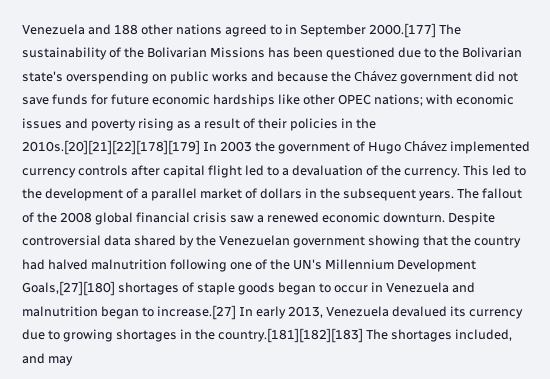Venezuela and 188 other nations agreed to in September 2000.[177] The sustainability of the Bolivarian Missions has been questioned due to the Bolivarian state's overspending on public works and because the Chávez government did not save funds for future economic hardships like other OPEC nations; with economic issues and poverty rising as a result of their policies in the 2010s.[20][21][22][178][179] In 2003 the government of Hugo Chávez implemented currency controls after capital flight led to a devaluation of the currency. This led to the development of a parallel market of dollars in the subsequent years. The fallout of the 2008 global financial crisis saw a renewed economic downturn. Despite controversial data shared by the Venezuelan government showing that the country had halved malnutrition following one of the UN's Millennium Development Goals,[27][180] shortages of staple goods began to occur in Venezuela and malnutrition began to increase.[27] In early 2013, Venezuela devalued its currency due to growing shortages in the country.[181][182][183] The shortages included, and may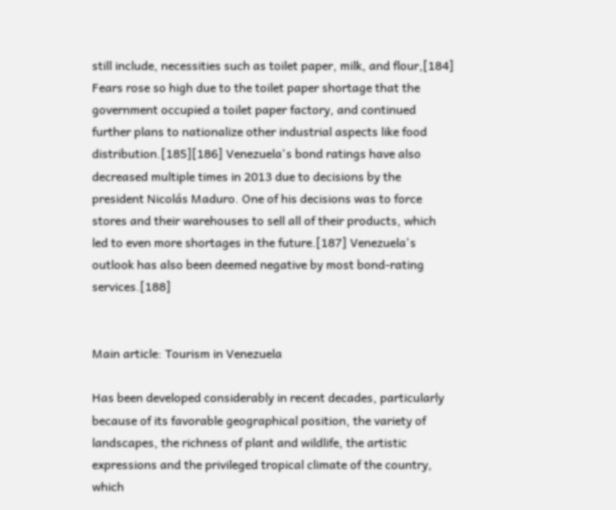still include, necessities such as toilet paper, milk, and flour,[184] Fears rose so high due to the toilet paper shortage that the government occupied a toilet paper factory, and continued further plans to nationalize other industrial aspects like food distribution.[185][186] Venezuela's bond ratings have also decreased multiple times in 2013 due to decisions by the president Nicolás Maduro. One of his decisions was to force stores and their warehouses to sell all of their products, which led to even more shortages in the future.[187] Venezuela's outlook has also been deemed negative by most bond-rating services.[188]


Main article: Tourism in Venezuela

Has been developed considerably in recent decades, particularly because of its favorable geographical position, the variety of landscapes, the richness of plant and wildlife, the artistic expressions and the privileged tropical climate of the country, which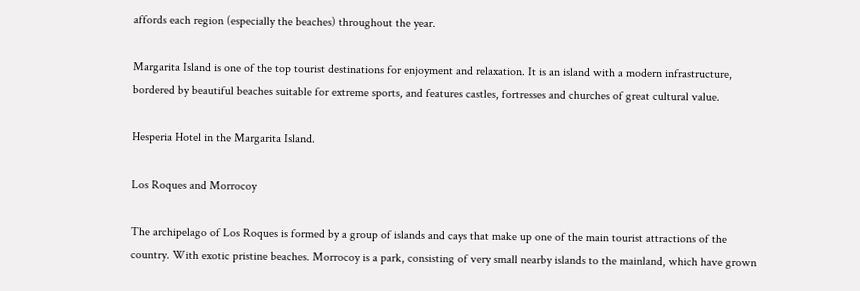affords each region (especially the beaches) throughout the year.

Margarita Island is one of the top tourist destinations for enjoyment and relaxation. It is an island with a modern infrastructure, bordered by beautiful beaches suitable for extreme sports, and features castles, fortresses and churches of great cultural value.

Hesperia Hotel in the Margarita Island.

Los Roques and Morrocoy

The archipelago of Los Roques is formed by a group of islands and cays that make up one of the main tourist attractions of the country. With exotic pristine beaches. Morrocoy is a park, consisting of very small nearby islands to the mainland, which have grown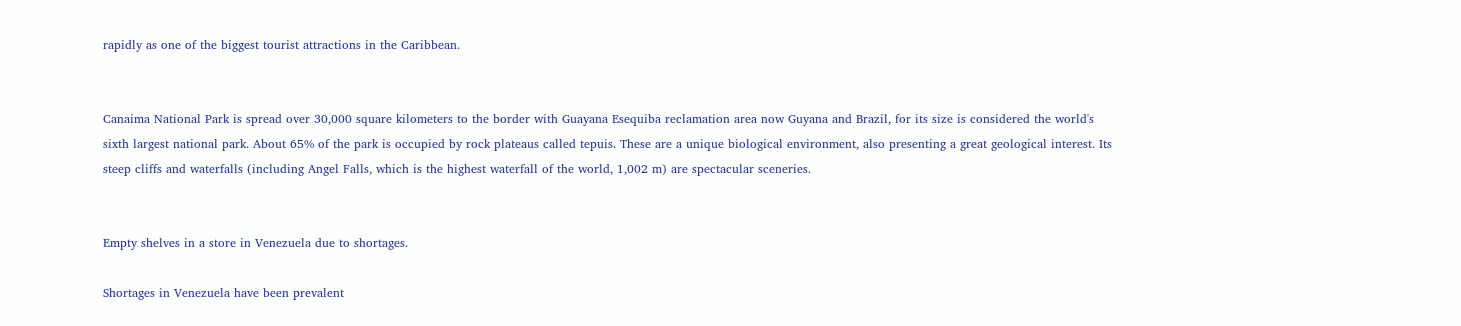rapidly as one of the biggest tourist attractions in the Caribbean.


Canaima National Park is spread over 30,000 square kilometers to the border with Guayana Esequiba reclamation area now Guyana and Brazil, for its size is considered the world's sixth largest national park. About 65% of the park is occupied by rock plateaus called tepuis. These are a unique biological environment, also presenting a great geological interest. Its steep cliffs and waterfalls (including Angel Falls, which is the highest waterfall of the world, 1,002 m) are spectacular sceneries.


Empty shelves in a store in Venezuela due to shortages.

Shortages in Venezuela have been prevalent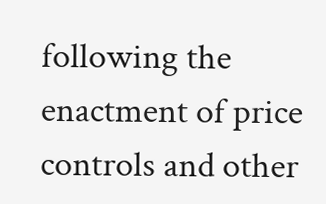following the enactment of price controls and other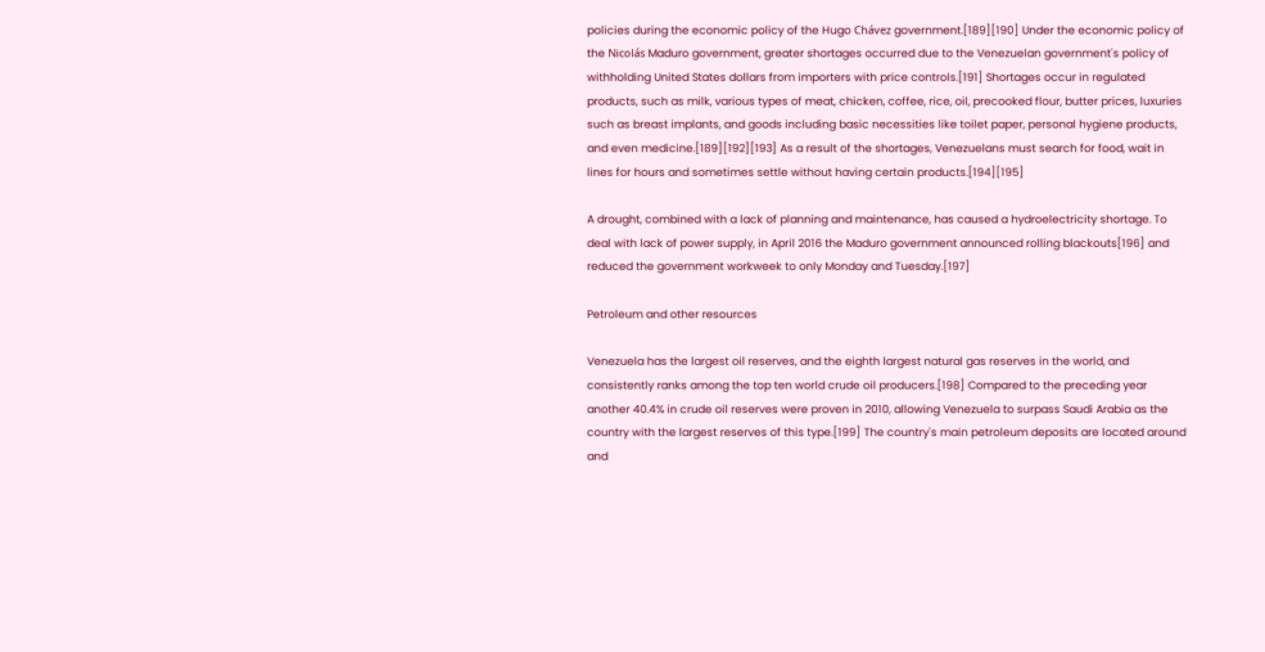policies during the economic policy of the Hugo Chávez government.[189][190] Under the economic policy of the Nicolás Maduro government, greater shortages occurred due to the Venezuelan government's policy of withholding United States dollars from importers with price controls.[191] Shortages occur in regulated products, such as milk, various types of meat, chicken, coffee, rice, oil, precooked flour, butter prices, luxuries such as breast implants, and goods including basic necessities like toilet paper, personal hygiene products, and even medicine.[189][192][193] As a result of the shortages, Venezuelans must search for food, wait in lines for hours and sometimes settle without having certain products.[194][195]

A drought, combined with a lack of planning and maintenance, has caused a hydroelectricity shortage. To deal with lack of power supply, in April 2016 the Maduro government announced rolling blackouts[196] and reduced the government workweek to only Monday and Tuesday.[197]

Petroleum and other resources

Venezuela has the largest oil reserves, and the eighth largest natural gas reserves in the world, and consistently ranks among the top ten world crude oil producers.[198] Compared to the preceding year another 40.4% in crude oil reserves were proven in 2010, allowing Venezuela to surpass Saudi Arabia as the country with the largest reserves of this type.[199] The country's main petroleum deposits are located around and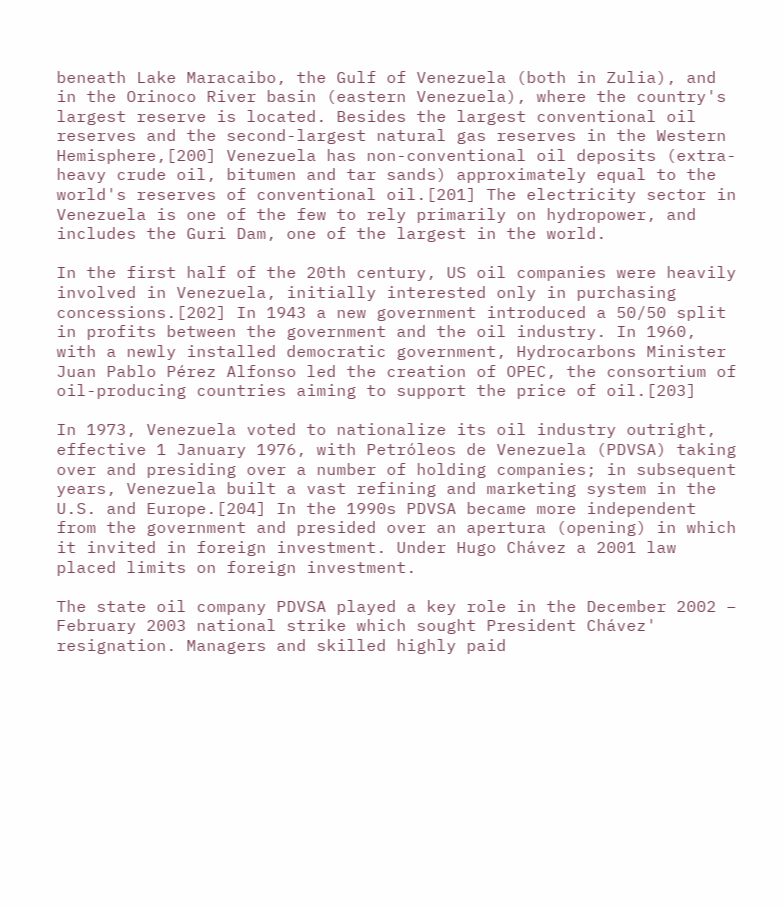beneath Lake Maracaibo, the Gulf of Venezuela (both in Zulia), and in the Orinoco River basin (eastern Venezuela), where the country's largest reserve is located. Besides the largest conventional oil reserves and the second-largest natural gas reserves in the Western Hemisphere,[200] Venezuela has non-conventional oil deposits (extra-heavy crude oil, bitumen and tar sands) approximately equal to the world's reserves of conventional oil.[201] The electricity sector in Venezuela is one of the few to rely primarily on hydropower, and includes the Guri Dam, one of the largest in the world.

In the first half of the 20th century, US oil companies were heavily involved in Venezuela, initially interested only in purchasing concessions.[202] In 1943 a new government introduced a 50/50 split in profits between the government and the oil industry. In 1960, with a newly installed democratic government, Hydrocarbons Minister Juan Pablo Pérez Alfonso led the creation of OPEC, the consortium of oil-producing countries aiming to support the price of oil.[203]

In 1973, Venezuela voted to nationalize its oil industry outright, effective 1 January 1976, with Petróleos de Venezuela (PDVSA) taking over and presiding over a number of holding companies; in subsequent years, Venezuela built a vast refining and marketing system in the U.S. and Europe.[204] In the 1990s PDVSA became more independent from the government and presided over an apertura (opening) in which it invited in foreign investment. Under Hugo Chávez a 2001 law placed limits on foreign investment.

The state oil company PDVSA played a key role in the December 2002 – February 2003 national strike which sought President Chávez' resignation. Managers and skilled highly paid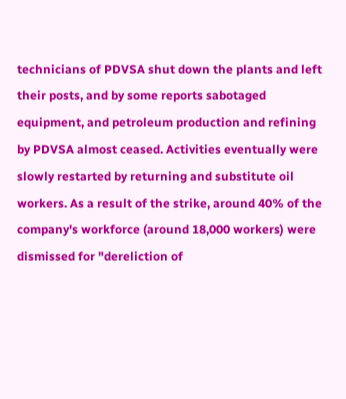technicians of PDVSA shut down the plants and left their posts, and by some reports sabotaged equipment, and petroleum production and refining by PDVSA almost ceased. Activities eventually were slowly restarted by returning and substitute oil workers. As a result of the strike, around 40% of the company's workforce (around 18,000 workers) were dismissed for "dereliction of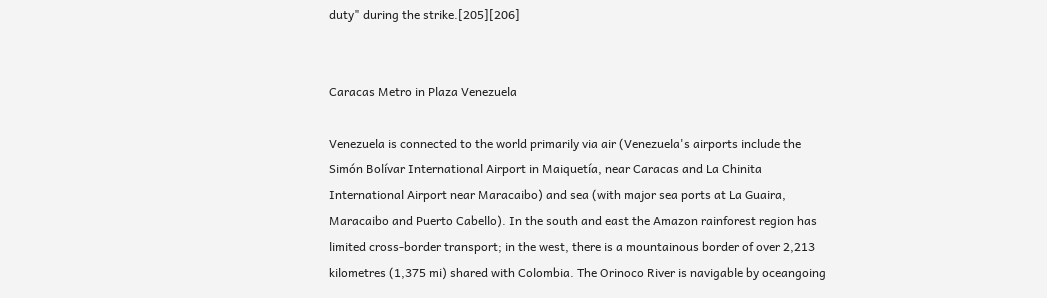duty" during the strike.[205][206]


Caracas Metro in Plaza Venezuela

Venezuela is connected to the world primarily via air (Venezuela's airports include the Simón Bolívar International Airport in Maiquetía, near Caracas and La Chinita International Airport near Maracaibo) and sea (with major sea ports at La Guaira, Maracaibo and Puerto Cabello). In the south and east the Amazon rainforest region has limited cross-border transport; in the west, there is a mountainous border of over 2,213 kilometres (1,375 mi) shared with Colombia. The Orinoco River is navigable by oceangoing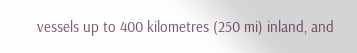vessels up to 400 kilometres (250 mi) inland, and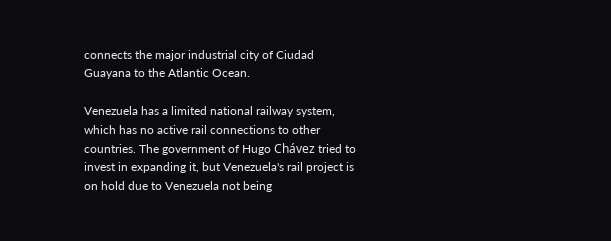connects the major industrial city of Ciudad Guayana to the Atlantic Ocean.

Venezuela has a limited national railway system, which has no active rail connections to other countries. The government of Hugo Chávez tried to invest in expanding it, but Venezuela's rail project is on hold due to Venezuela not being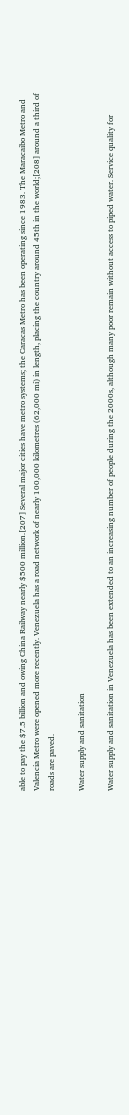able to pay the $7.5 billion and owing China Railway nearly $500 million.[207] Several major cities have metro systems; the Caracas Metro has been operating since 1983. The Maracaibo Metro and Valencia Metro were opened more recently. Venezuela has a road network of nearly 100,000 kilometres (62,000 mi) in length, placing the country around 45th in the world;[208] around a third of roads are paved.

Water supply and sanitation

Water supply and sanitation in Venezuela has been extended to an increasing number of people during the 2000s, although many poor remain without access to piped water. Service quality for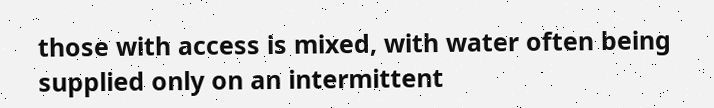those with access is mixed, with water often being supplied only on an intermittent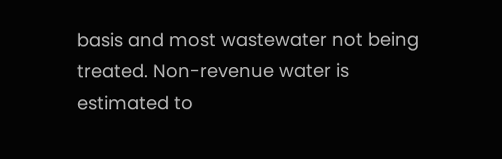basis and most wastewater not being treated. Non-revenue water is estimated to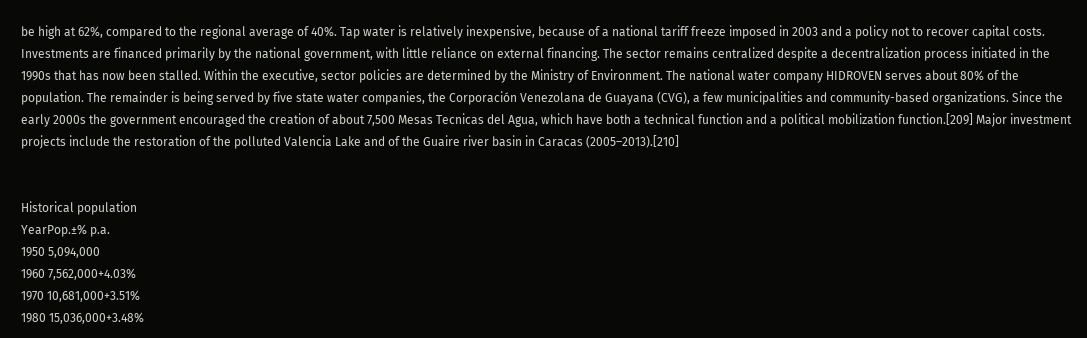be high at 62%, compared to the regional average of 40%. Tap water is relatively inexpensive, because of a national tariff freeze imposed in 2003 and a policy not to recover capital costs. Investments are financed primarily by the national government, with little reliance on external financing. The sector remains centralized despite a decentralization process initiated in the 1990s that has now been stalled. Within the executive, sector policies are determined by the Ministry of Environment. The national water company HIDROVEN serves about 80% of the population. The remainder is being served by five state water companies, the Corporación Venezolana de Guayana (CVG), a few municipalities and community-based organizations. Since the early 2000s the government encouraged the creation of about 7,500 Mesas Tecnicas del Agua, which have both a technical function and a political mobilization function.[209] Major investment projects include the restoration of the polluted Valencia Lake and of the Guaire river basin in Caracas (2005–2013).[210]


Historical population
YearPop.±% p.a.
1950 5,094,000
1960 7,562,000+4.03%
1970 10,681,000+3.51%
1980 15,036,000+3.48%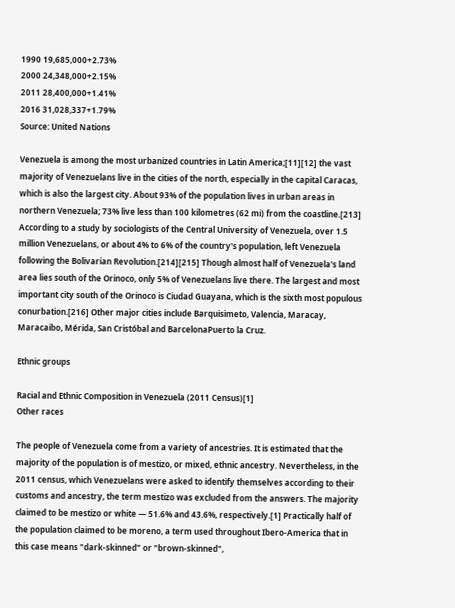1990 19,685,000+2.73%
2000 24,348,000+2.15%
2011 28,400,000+1.41%
2016 31,028,337+1.79%
Source: United Nations

Venezuela is among the most urbanized countries in Latin America;[11][12] the vast majority of Venezuelans live in the cities of the north, especially in the capital Caracas, which is also the largest city. About 93% of the population lives in urban areas in northern Venezuela; 73% live less than 100 kilometres (62 mi) from the coastline.[213] According to a study by sociologists of the Central University of Venezuela, over 1.5 million Venezuelans, or about 4% to 6% of the country's population, left Venezuela following the Bolivarian Revolution.[214][215] Though almost half of Venezuela's land area lies south of the Orinoco, only 5% of Venezuelans live there. The largest and most important city south of the Orinoco is Ciudad Guayana, which is the sixth most populous conurbation.[216] Other major cities include Barquisimeto, Valencia, Maracay, Maracaibo, Mérida, San Cristóbal and BarcelonaPuerto la Cruz.

Ethnic groups

Racial and Ethnic Composition in Venezuela (2011 Census)[1]
Other races

The people of Venezuela come from a variety of ancestries. It is estimated that the majority of the population is of mestizo, or mixed, ethnic ancestry. Nevertheless, in the 2011 census, which Venezuelans were asked to identify themselves according to their customs and ancestry, the term mestizo was excluded from the answers. The majority claimed to be mestizo or white — 51.6% and 43.6%, respectively.[1] Practically half of the population claimed to be moreno, a term used throughout Ibero-America that in this case means "dark-skinned" or "brown-skinned",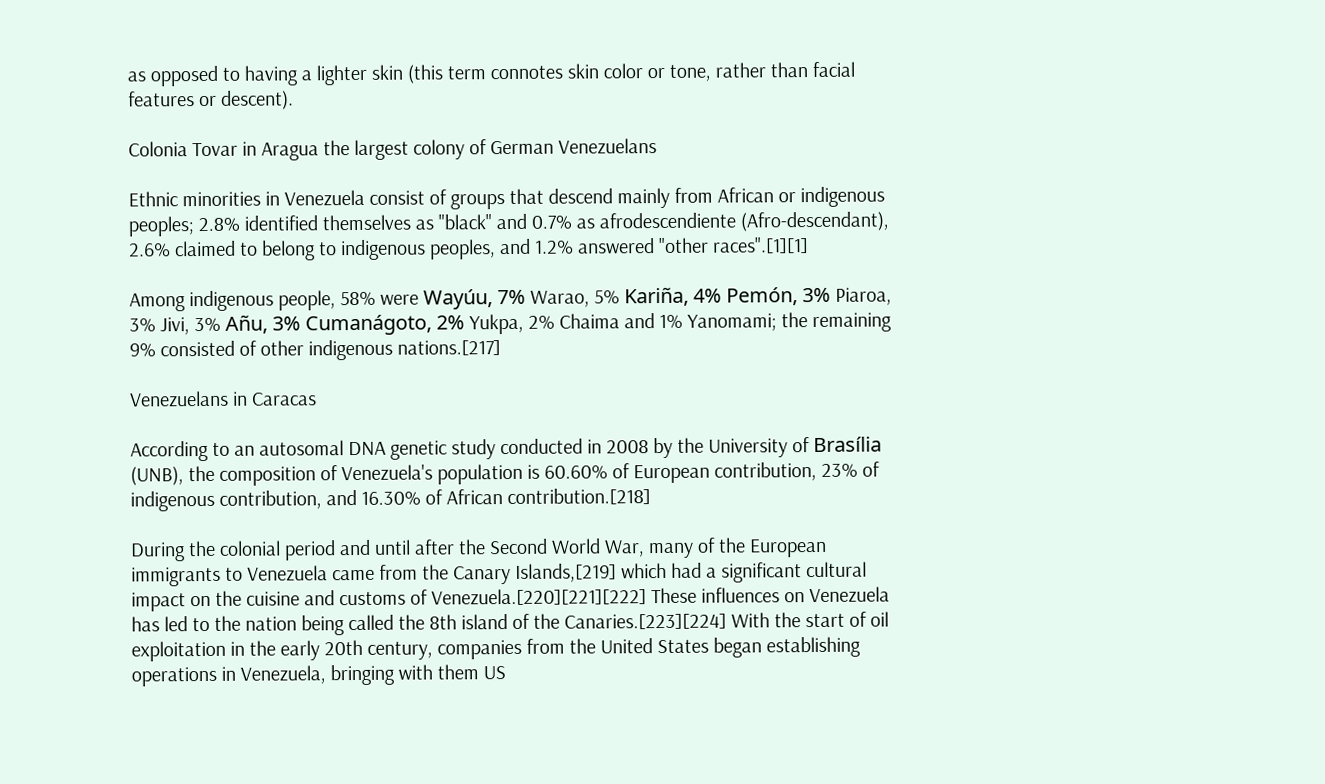as opposed to having a lighter skin (this term connotes skin color or tone, rather than facial features or descent).

Colonia Tovar in Aragua the largest colony of German Venezuelans

Ethnic minorities in Venezuela consist of groups that descend mainly from African or indigenous peoples; 2.8% identified themselves as "black" and 0.7% as afrodescendiente (Afro-descendant), 2.6% claimed to belong to indigenous peoples, and 1.2% answered "other races".[1][1]

Among indigenous people, 58% were Wayúu, 7% Warao, 5% Kariña, 4% Pemón, 3% Piaroa, 3% Jivi, 3% Añu, 3% Cumanágoto, 2% Yukpa, 2% Chaima and 1% Yanomami; the remaining 9% consisted of other indigenous nations.[217]

Venezuelans in Caracas

According to an autosomal DNA genetic study conducted in 2008 by the University of Brasília (UNB), the composition of Venezuela's population is 60.60% of European contribution, 23% of indigenous contribution, and 16.30% of African contribution.[218]

During the colonial period and until after the Second World War, many of the European immigrants to Venezuela came from the Canary Islands,[219] which had a significant cultural impact on the cuisine and customs of Venezuela.[220][221][222] These influences on Venezuela has led to the nation being called the 8th island of the Canaries.[223][224] With the start of oil exploitation in the early 20th century, companies from the United States began establishing operations in Venezuela, bringing with them US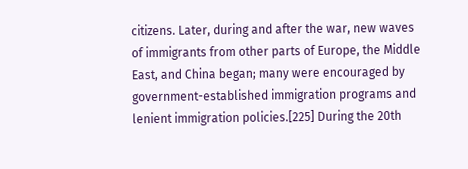citizens. Later, during and after the war, new waves of immigrants from other parts of Europe, the Middle East, and China began; many were encouraged by government-established immigration programs and lenient immigration policies.[225] During the 20th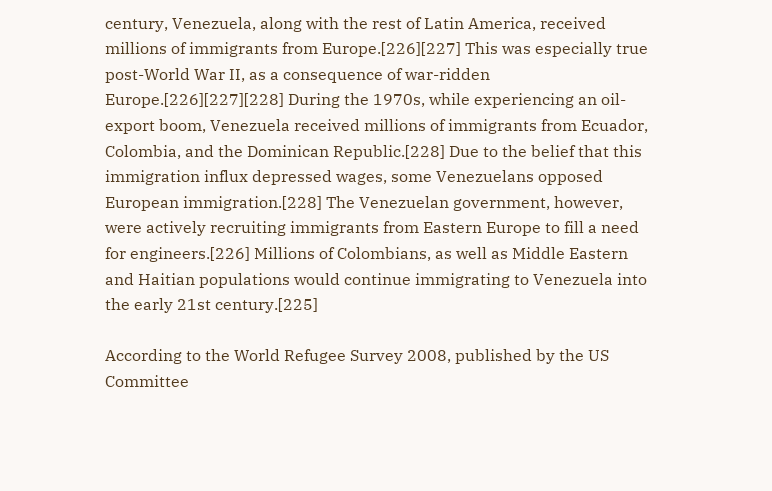century, Venezuela, along with the rest of Latin America, received millions of immigrants from Europe.[226][227] This was especially true post-World War II, as a consequence of war-ridden Europe.[226][227][228] During the 1970s, while experiencing an oil-export boom, Venezuela received millions of immigrants from Ecuador, Colombia, and the Dominican Republic.[228] Due to the belief that this immigration influx depressed wages, some Venezuelans opposed European immigration.[228] The Venezuelan government, however, were actively recruiting immigrants from Eastern Europe to fill a need for engineers.[226] Millions of Colombians, as well as Middle Eastern and Haitian populations would continue immigrating to Venezuela into the early 21st century.[225]

According to the World Refugee Survey 2008, published by the US Committee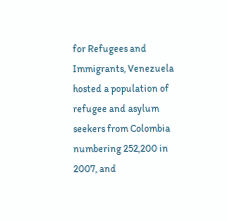for Refugees and Immigrants, Venezuela hosted a population of refugee and asylum seekers from Colombia numbering 252,200 in 2007, and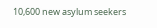10,600 new asylum seekers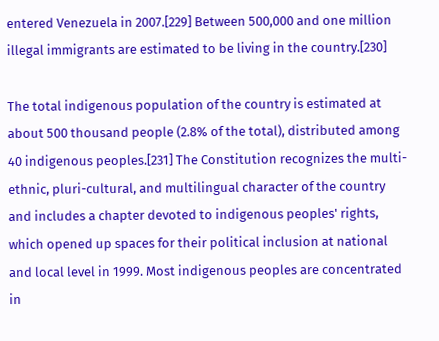entered Venezuela in 2007.[229] Between 500,000 and one million illegal immigrants are estimated to be living in the country.[230]

The total indigenous population of the country is estimated at about 500 thousand people (2.8% of the total), distributed among 40 indigenous peoples.[231] The Constitution recognizes the multi-ethnic, pluri-cultural, and multilingual character of the country and includes a chapter devoted to indigenous peoples' rights, which opened up spaces for their political inclusion at national and local level in 1999. Most indigenous peoples are concentrated in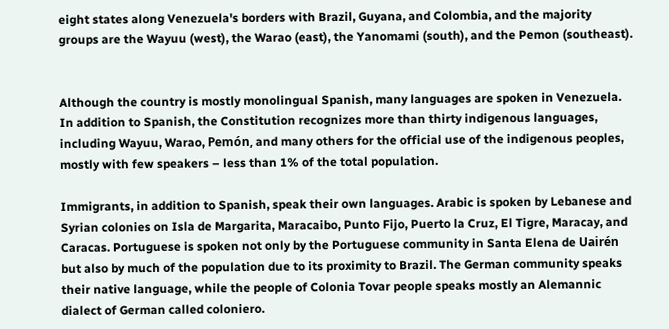eight states along Venezuela's borders with Brazil, Guyana, and Colombia, and the majority groups are the Wayuu (west), the Warao (east), the Yanomami (south), and the Pemon (southeast).


Although the country is mostly monolingual Spanish, many languages are spoken in Venezuela. In addition to Spanish, the Constitution recognizes more than thirty indigenous languages, including Wayuu, Warao, Pemón, and many others for the official use of the indigenous peoples, mostly with few speakers – less than 1% of the total population.

Immigrants, in addition to Spanish, speak their own languages. Arabic is spoken by Lebanese and Syrian colonies on Isla de Margarita, Maracaibo, Punto Fijo, Puerto la Cruz, El Tigre, Maracay, and Caracas. Portuguese is spoken not only by the Portuguese community in Santa Elena de Uairén but also by much of the population due to its proximity to Brazil. The German community speaks their native language, while the people of Colonia Tovar people speaks mostly an Alemannic dialect of German called coloniero.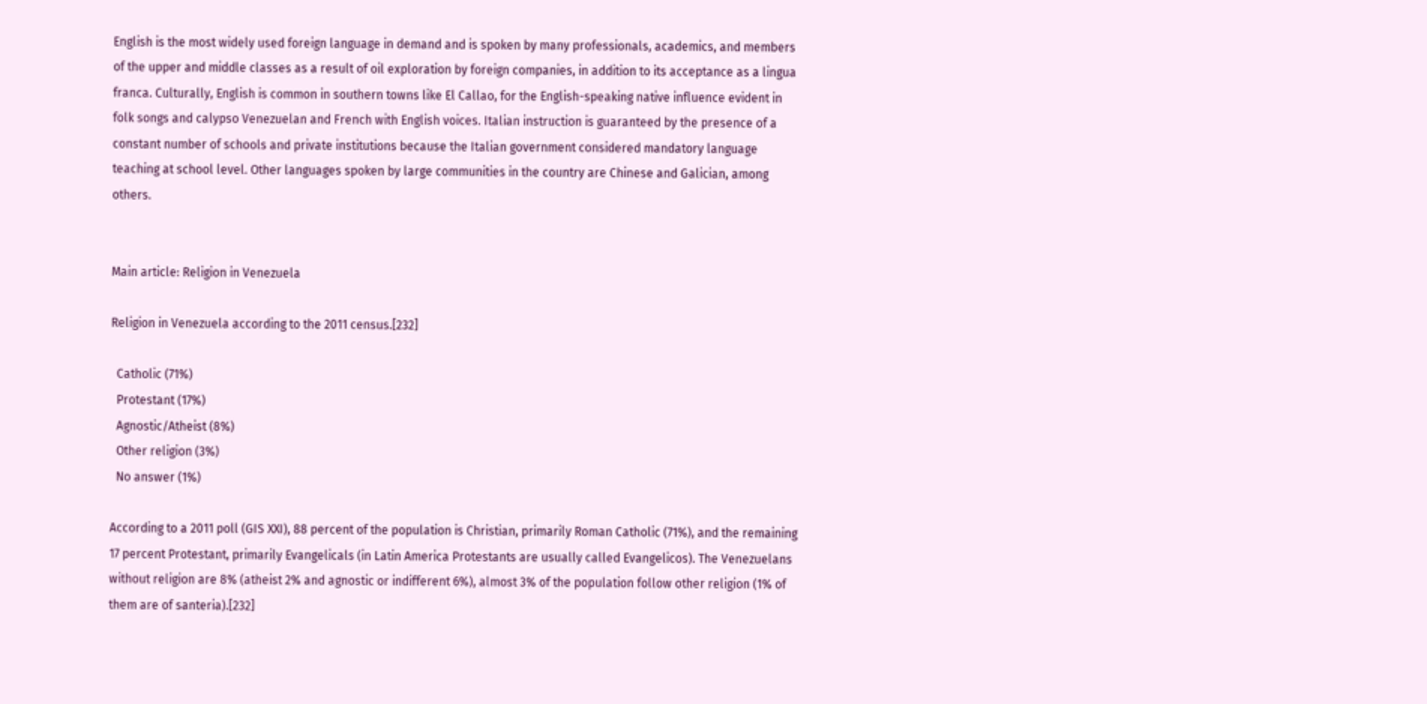English is the most widely used foreign language in demand and is spoken by many professionals, academics, and members of the upper and middle classes as a result of oil exploration by foreign companies, in addition to its acceptance as a lingua franca. Culturally, English is common in southern towns like El Callao, for the English-speaking native influence evident in folk songs and calypso Venezuelan and French with English voices. Italian instruction is guaranteed by the presence of a constant number of schools and private institutions because the Italian government considered mandatory language teaching at school level. Other languages spoken by large communities in the country are Chinese and Galician, among others.


Main article: Religion in Venezuela

Religion in Venezuela according to the 2011 census.[232]

  Catholic (71%)
  Protestant (17%)
  Agnostic/Atheist (8%)
  Other religion (3%)
  No answer (1%)

According to a 2011 poll (GIS XXI), 88 percent of the population is Christian, primarily Roman Catholic (71%), and the remaining 17 percent Protestant, primarily Evangelicals (in Latin America Protestants are usually called Evangelicos). The Venezuelans without religion are 8% (atheist 2% and agnostic or indifferent 6%), almost 3% of the population follow other religion (1% of them are of santeria).[232]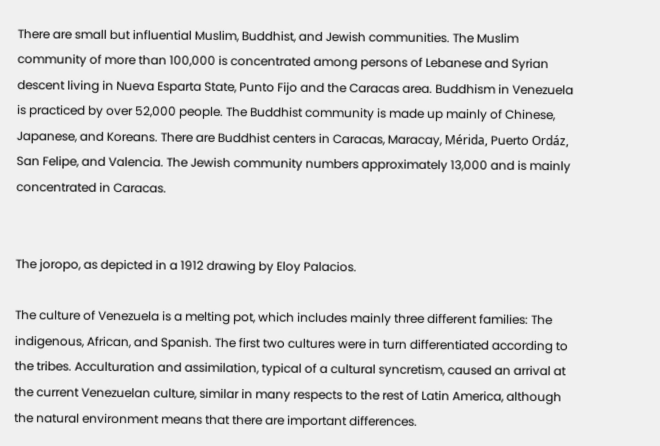There are small but influential Muslim, Buddhist, and Jewish communities. The Muslim community of more than 100,000 is concentrated among persons of Lebanese and Syrian descent living in Nueva Esparta State, Punto Fijo and the Caracas area. Buddhism in Venezuela is practiced by over 52,000 people. The Buddhist community is made up mainly of Chinese, Japanese, and Koreans. There are Buddhist centers in Caracas, Maracay, Mérida, Puerto Ordáz, San Felipe, and Valencia. The Jewish community numbers approximately 13,000 and is mainly concentrated in Caracas.


The joropo, as depicted in a 1912 drawing by Eloy Palacios.

The culture of Venezuela is a melting pot, which includes mainly three different families: The indigenous, African, and Spanish. The first two cultures were in turn differentiated according to the tribes. Acculturation and assimilation, typical of a cultural syncretism, caused an arrival at the current Venezuelan culture, similar in many respects to the rest of Latin America, although the natural environment means that there are important differences.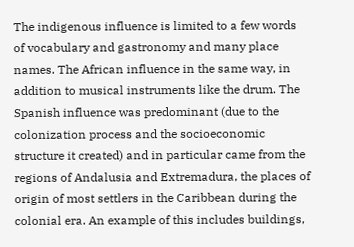The indigenous influence is limited to a few words of vocabulary and gastronomy and many place names. The African influence in the same way, in addition to musical instruments like the drum. The Spanish influence was predominant (due to the colonization process and the socioeconomic structure it created) and in particular came from the regions of Andalusia and Extremadura, the places of origin of most settlers in the Caribbean during the colonial era. An example of this includes buildings,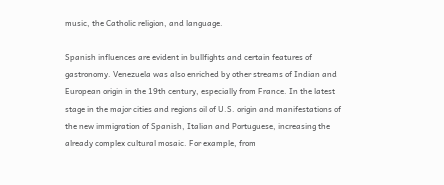music, the Catholic religion, and language.

Spanish influences are evident in bullfights and certain features of gastronomy. Venezuela was also enriched by other streams of Indian and European origin in the 19th century, especially from France. In the latest stage in the major cities and regions oil of U.S. origin and manifestations of the new immigration of Spanish, Italian and Portuguese, increasing the already complex cultural mosaic. For example, from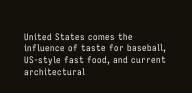United States comes the influence of taste for baseball, US-style fast food, and current architectural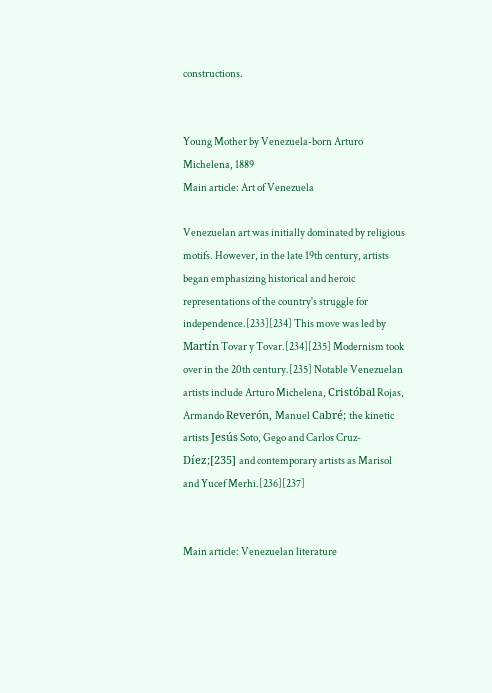constructions.


Young Mother by Venezuela-born Arturo Michelena, 1889
Main article: Art of Venezuela

Venezuelan art was initially dominated by religious motifs. However, in the late 19th century, artists began emphasizing historical and heroic representations of the country's struggle for independence.[233][234] This move was led by Martín Tovar y Tovar.[234][235] Modernism took over in the 20th century.[235] Notable Venezuelan artists include Arturo Michelena, Cristóbal Rojas, Armando Reverón, Manuel Cabré; the kinetic artists Jesús Soto, Gego and Carlos Cruz-Díez;[235] and contemporary artists as Marisol and Yucef Merhi.[236][237]


Main article: Venezuelan literature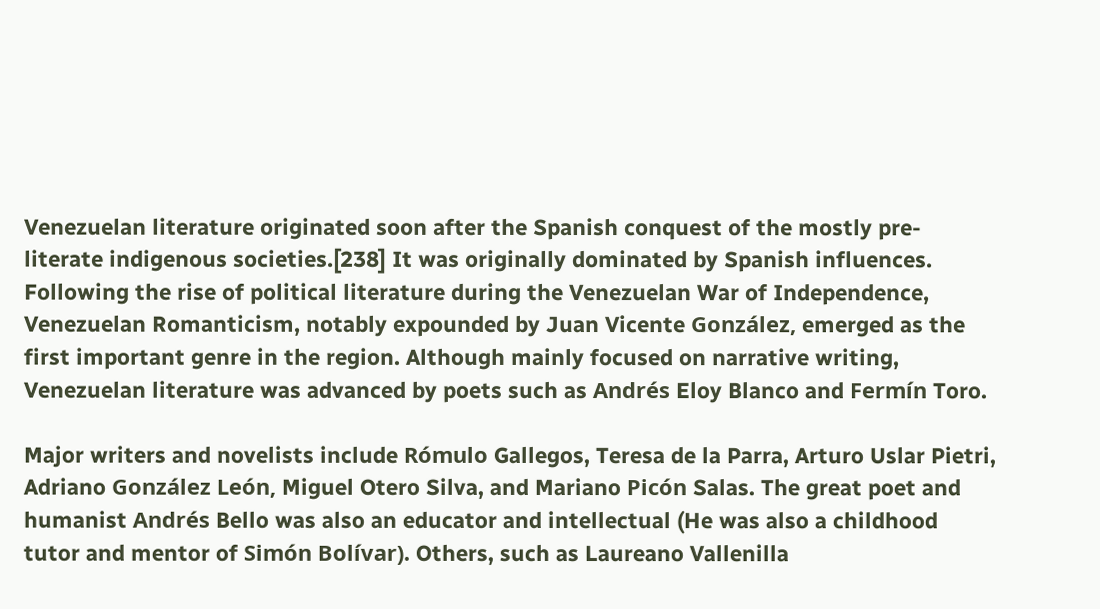Venezuelan literature originated soon after the Spanish conquest of the mostly pre-literate indigenous societies.[238] It was originally dominated by Spanish influences. Following the rise of political literature during the Venezuelan War of Independence, Venezuelan Romanticism, notably expounded by Juan Vicente González, emerged as the first important genre in the region. Although mainly focused on narrative writing, Venezuelan literature was advanced by poets such as Andrés Eloy Blanco and Fermín Toro.

Major writers and novelists include Rómulo Gallegos, Teresa de la Parra, Arturo Uslar Pietri, Adriano González León, Miguel Otero Silva, and Mariano Picón Salas. The great poet and humanist Andrés Bello was also an educator and intellectual (He was also a childhood tutor and mentor of Simón Bolívar). Others, such as Laureano Vallenilla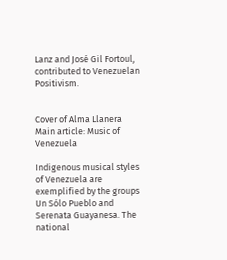Lanz and José Gil Fortoul, contributed to Venezuelan Positivism.


Cover of Alma Llanera
Main article: Music of Venezuela

Indigenous musical styles of Venezuela are exemplified by the groups Un Sólo Pueblo and Serenata Guayanesa. The national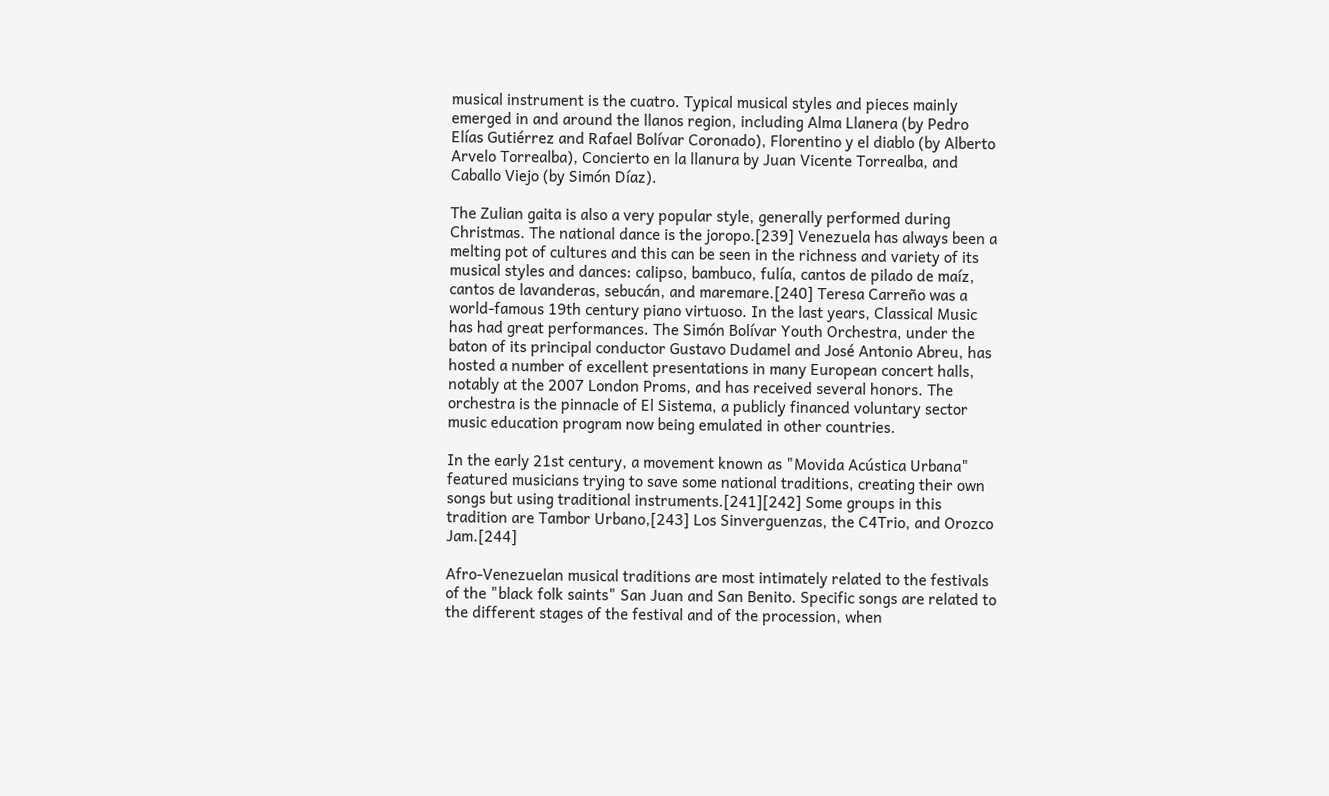musical instrument is the cuatro. Typical musical styles and pieces mainly emerged in and around the llanos region, including Alma Llanera (by Pedro Elías Gutiérrez and Rafael Bolívar Coronado), Florentino y el diablo (by Alberto Arvelo Torrealba), Concierto en la llanura by Juan Vicente Torrealba, and Caballo Viejo (by Simón Díaz).

The Zulian gaita is also a very popular style, generally performed during Christmas. The national dance is the joropo.[239] Venezuela has always been a melting pot of cultures and this can be seen in the richness and variety of its musical styles and dances: calipso, bambuco, fulía, cantos de pilado de maíz, cantos de lavanderas, sebucán, and maremare.[240] Teresa Carreño was a world-famous 19th century piano virtuoso. In the last years, Classical Music has had great performances. The Simón Bolívar Youth Orchestra, under the baton of its principal conductor Gustavo Dudamel and José Antonio Abreu, has hosted a number of excellent presentations in many European concert halls, notably at the 2007 London Proms, and has received several honors. The orchestra is the pinnacle of El Sistema, a publicly financed voluntary sector music education program now being emulated in other countries.

In the early 21st century, a movement known as "Movida Acústica Urbana" featured musicians trying to save some national traditions, creating their own songs but using traditional instruments.[241][242] Some groups in this tradition are Tambor Urbano,[243] Los Sinverguenzas, the C4Trio, and Orozco Jam.[244]

Afro-Venezuelan musical traditions are most intimately related to the festivals of the "black folk saints" San Juan and San Benito. Specific songs are related to the different stages of the festival and of the procession, when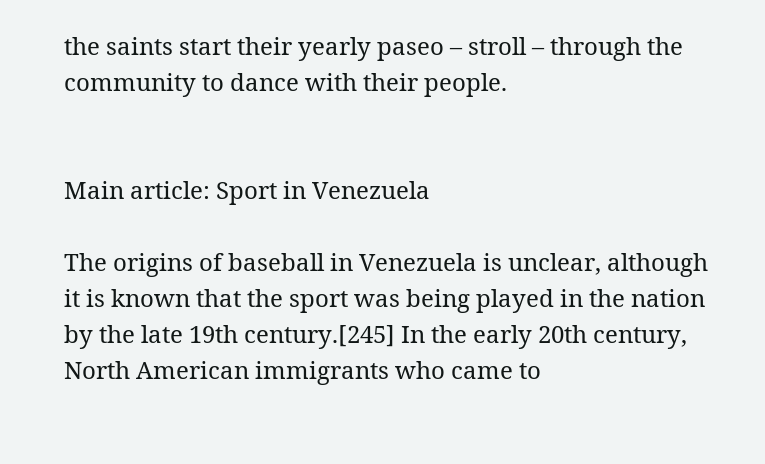the saints start their yearly paseo – stroll – through the community to dance with their people.


Main article: Sport in Venezuela

The origins of baseball in Venezuela is unclear, although it is known that the sport was being played in the nation by the late 19th century.[245] In the early 20th century, North American immigrants who came to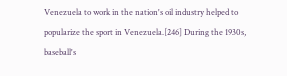Venezuela to work in the nation's oil industry helped to popularize the sport in Venezuela.[246] During the 1930s, baseball's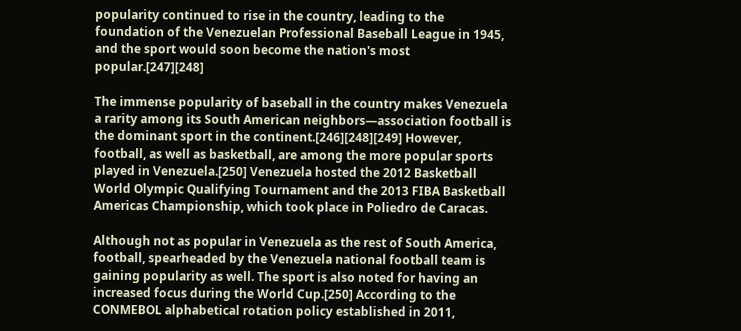popularity continued to rise in the country, leading to the foundation of the Venezuelan Professional Baseball League in 1945, and the sport would soon become the nation's most popular.[247][248]

The immense popularity of baseball in the country makes Venezuela a rarity among its South American neighbors—association football is the dominant sport in the continent.[246][248][249] However, football, as well as basketball, are among the more popular sports played in Venezuela.[250] Venezuela hosted the 2012 Basketball World Olympic Qualifying Tournament and the 2013 FIBA Basketball Americas Championship, which took place in Poliedro de Caracas.

Although not as popular in Venezuela as the rest of South America, football, spearheaded by the Venezuela national football team is gaining popularity as well. The sport is also noted for having an increased focus during the World Cup.[250] According to the CONMEBOL alphabetical rotation policy established in 2011,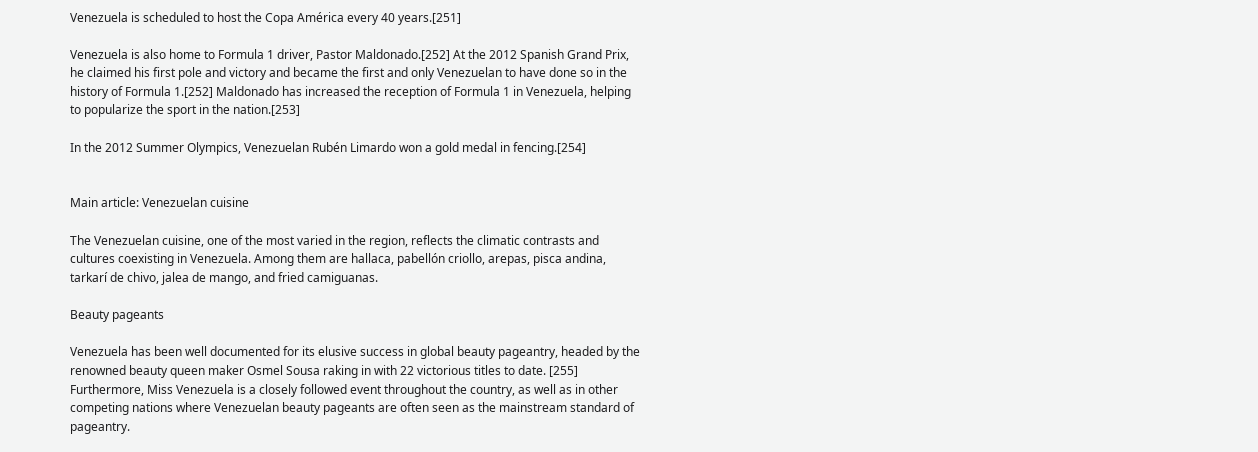Venezuela is scheduled to host the Copa América every 40 years.[251]

Venezuela is also home to Formula 1 driver, Pastor Maldonado.[252] At the 2012 Spanish Grand Prix, he claimed his first pole and victory and became the first and only Venezuelan to have done so in the history of Formula 1.[252] Maldonado has increased the reception of Formula 1 in Venezuela, helping to popularize the sport in the nation.[253]

In the 2012 Summer Olympics, Venezuelan Rubén Limardo won a gold medal in fencing.[254]


Main article: Venezuelan cuisine

The Venezuelan cuisine, one of the most varied in the region, reflects the climatic contrasts and cultures coexisting in Venezuela. Among them are hallaca, pabellón criollo, arepas, pisca andina, tarkarí de chivo, jalea de mango, and fried camiguanas.

Beauty pageants

Venezuela has been well documented for its elusive success in global beauty pageantry, headed by the renowned beauty queen maker Osmel Sousa raking in with 22 victorious titles to date. [255] Furthermore, Miss Venezuela is a closely followed event throughout the country, as well as in other competing nations where Venezuelan beauty pageants are often seen as the mainstream standard of pageantry.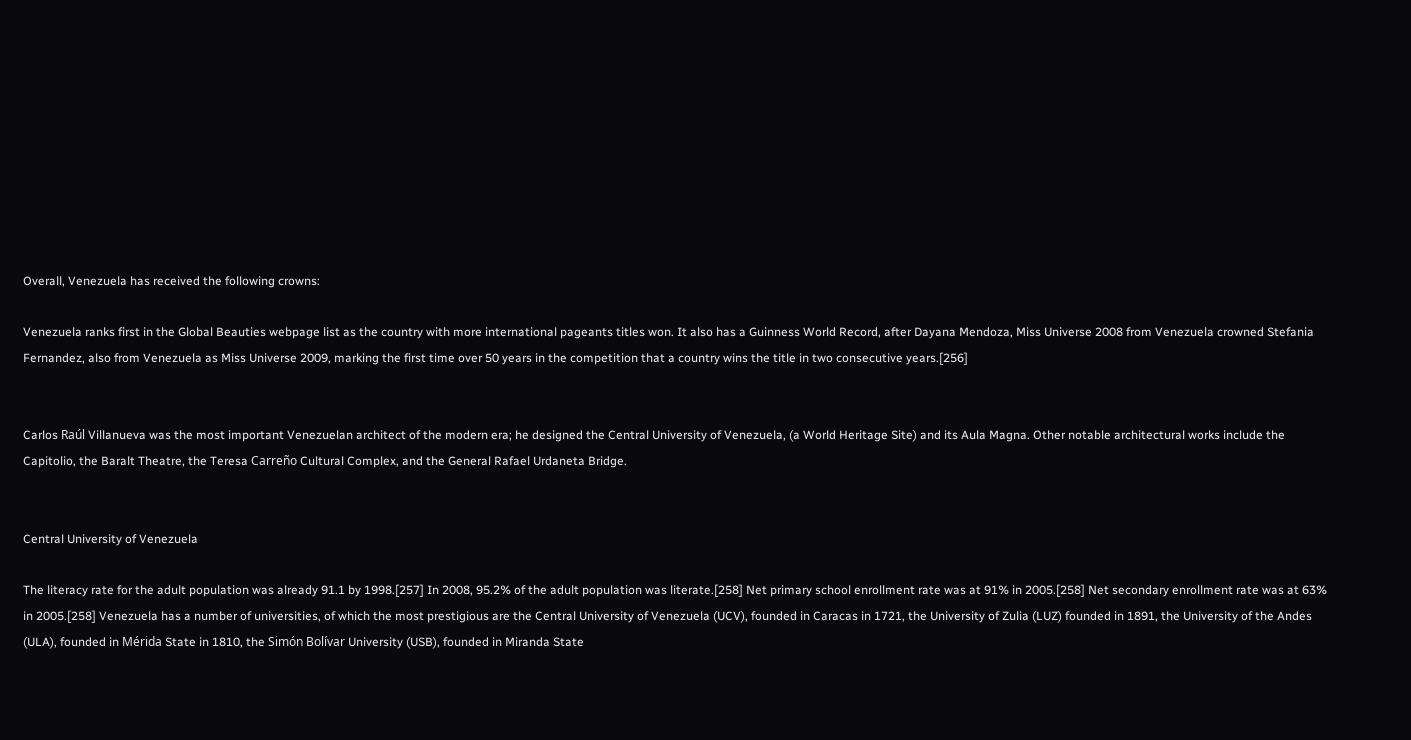Overall, Venezuela has received the following crowns:

Venezuela ranks first in the Global Beauties webpage list as the country with more international pageants titles won. It also has a Guinness World Record, after Dayana Mendoza, Miss Universe 2008 from Venezuela crowned Stefania Fernandez, also from Venezuela as Miss Universe 2009, marking the first time over 50 years in the competition that a country wins the title in two consecutive years.[256]


Carlos Raúl Villanueva was the most important Venezuelan architect of the modern era; he designed the Central University of Venezuela, (a World Heritage Site) and its Aula Magna. Other notable architectural works include the Capitolio, the Baralt Theatre, the Teresa Carreño Cultural Complex, and the General Rafael Urdaneta Bridge.


Central University of Venezuela

The literacy rate for the adult population was already 91.1 by 1998.[257] In 2008, 95.2% of the adult population was literate.[258] Net primary school enrollment rate was at 91% in 2005.[258] Net secondary enrollment rate was at 63% in 2005.[258] Venezuela has a number of universities, of which the most prestigious are the Central University of Venezuela (UCV), founded in Caracas in 1721, the University of Zulia (LUZ) founded in 1891, the University of the Andes (ULA), founded in Mérida State in 1810, the Simón Bolívar University (USB), founded in Miranda State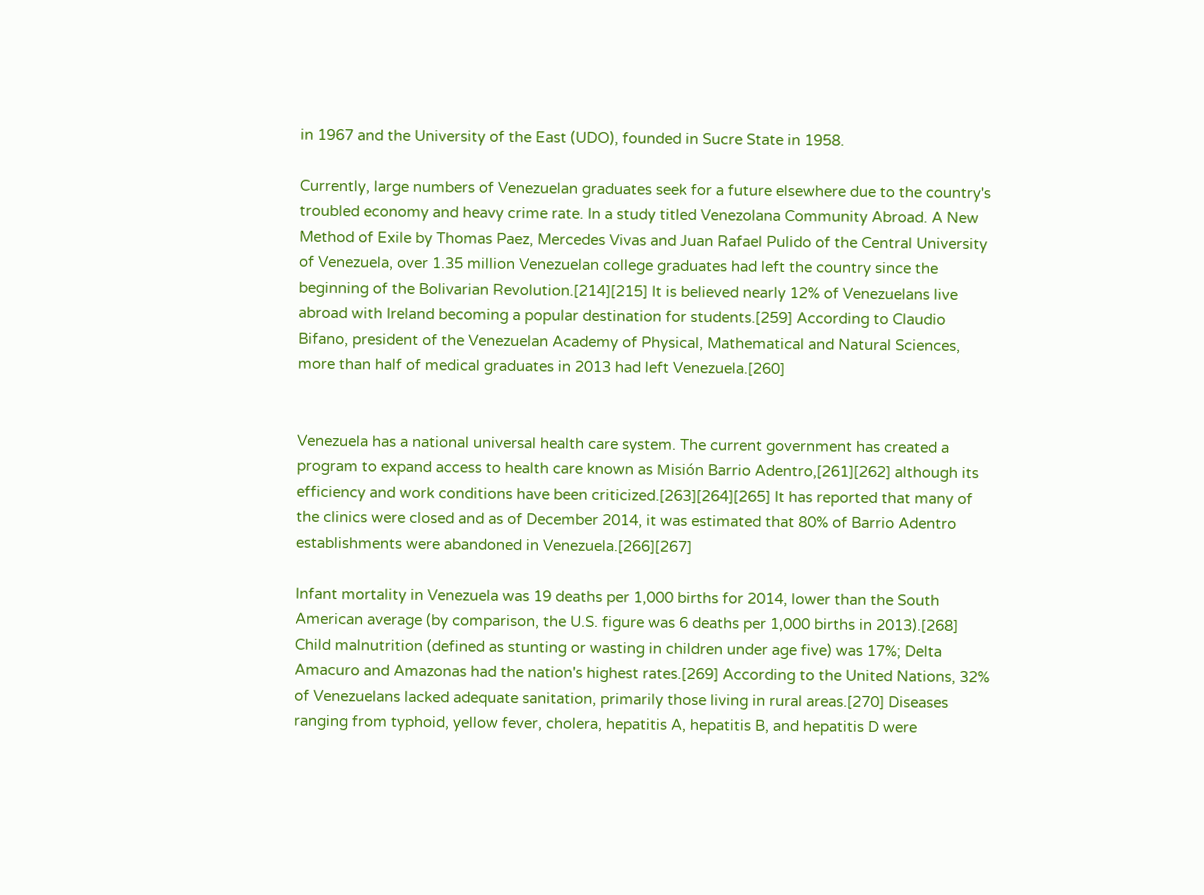in 1967 and the University of the East (UDO), founded in Sucre State in 1958.

Currently, large numbers of Venezuelan graduates seek for a future elsewhere due to the country's troubled economy and heavy crime rate. In a study titled Venezolana Community Abroad. A New Method of Exile by Thomas Paez, Mercedes Vivas and Juan Rafael Pulido of the Central University of Venezuela, over 1.35 million Venezuelan college graduates had left the country since the beginning of the Bolivarian Revolution.[214][215] It is believed nearly 12% of Venezuelans live abroad with Ireland becoming a popular destination for students.[259] According to Claudio Bifano, president of the Venezuelan Academy of Physical, Mathematical and Natural Sciences, more than half of medical graduates in 2013 had left Venezuela.[260]


Venezuela has a national universal health care system. The current government has created a program to expand access to health care known as Misión Barrio Adentro,[261][262] although its efficiency and work conditions have been criticized.[263][264][265] It has reported that many of the clinics were closed and as of December 2014, it was estimated that 80% of Barrio Adentro establishments were abandoned in Venezuela.[266][267]

Infant mortality in Venezuela was 19 deaths per 1,000 births for 2014, lower than the South American average (by comparison, the U.S. figure was 6 deaths per 1,000 births in 2013).[268] Child malnutrition (defined as stunting or wasting in children under age five) was 17%; Delta Amacuro and Amazonas had the nation's highest rates.[269] According to the United Nations, 32% of Venezuelans lacked adequate sanitation, primarily those living in rural areas.[270] Diseases ranging from typhoid, yellow fever, cholera, hepatitis A, hepatitis B, and hepatitis D were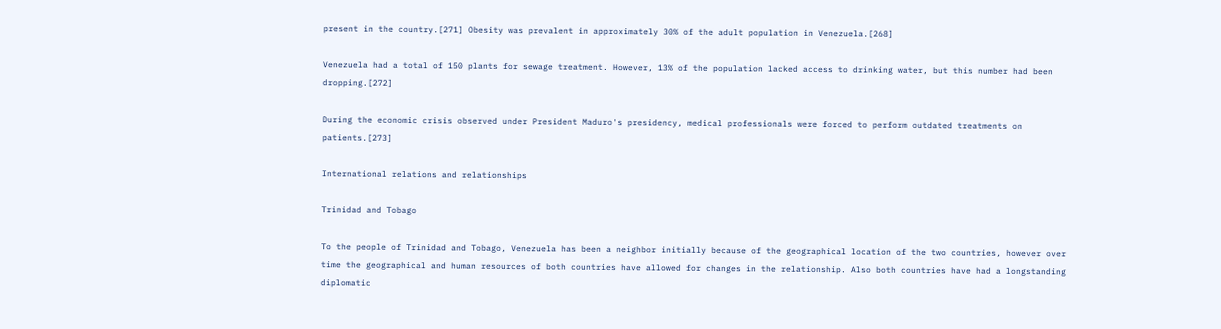present in the country.[271] Obesity was prevalent in approximately 30% of the adult population in Venezuela.[268]

Venezuela had a total of 150 plants for sewage treatment. However, 13% of the population lacked access to drinking water, but this number had been dropping.[272]

During the economic crisis observed under President Maduro's presidency, medical professionals were forced to perform outdated treatments on patients.[273]

International relations and relationships

Trinidad and Tobago

To the people of Trinidad and Tobago, Venezuela has been a neighbor initially because of the geographical location of the two countries, however over time the geographical and human resources of both countries have allowed for changes in the relationship. Also both countries have had a longstanding diplomatic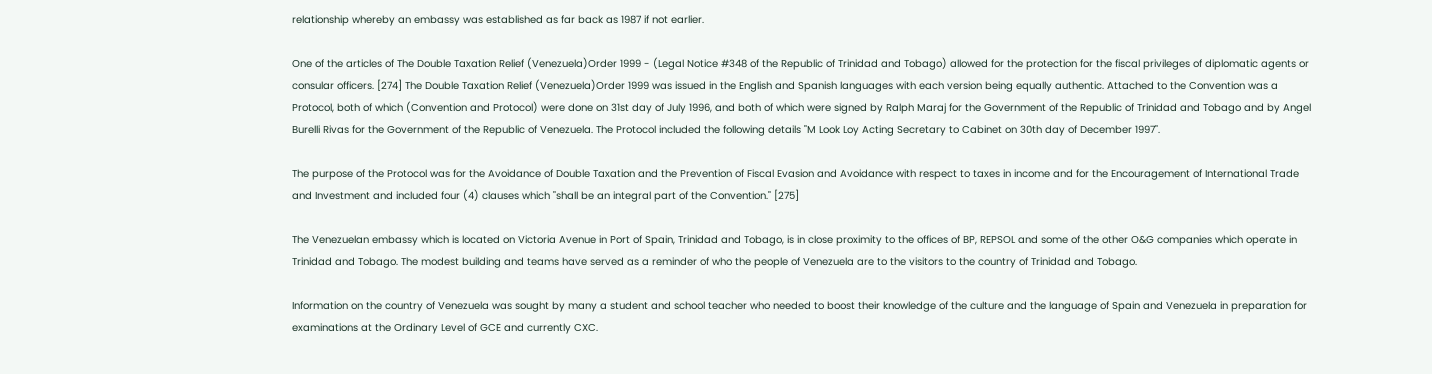relationship whereby an embassy was established as far back as 1987 if not earlier.

One of the articles of The Double Taxation Relief (Venezuela)Order 1999 - (Legal Notice #348 of the Republic of Trinidad and Tobago) allowed for the protection for the fiscal privileges of diplomatic agents or consular officers. [274] The Double Taxation Relief (Venezuela)Order 1999 was issued in the English and Spanish languages with each version being equally authentic. Attached to the Convention was a Protocol, both of which (Convention and Protocol) were done on 31st day of July 1996, and both of which were signed by Ralph Maraj for the Government of the Republic of Trinidad and Tobago and by Angel Burelli Rivas for the Government of the Republic of Venezuela. The Protocol included the following details "M Look Loy Acting Secretary to Cabinet on 30th day of December 1997".

The purpose of the Protocol was for the Avoidance of Double Taxation and the Prevention of Fiscal Evasion and Avoidance with respect to taxes in income and for the Encouragement of International Trade and Investment and included four (4) clauses which "shall be an integral part of the Convention." [275]

The Venezuelan embassy which is located on Victoria Avenue in Port of Spain, Trinidad and Tobago, is in close proximity to the offices of BP, REPSOL and some of the other O&G companies which operate in Trinidad and Tobago. The modest building and teams have served as a reminder of who the people of Venezuela are to the visitors to the country of Trinidad and Tobago.

Information on the country of Venezuela was sought by many a student and school teacher who needed to boost their knowledge of the culture and the language of Spain and Venezuela in preparation for examinations at the Ordinary Level of GCE and currently CXC.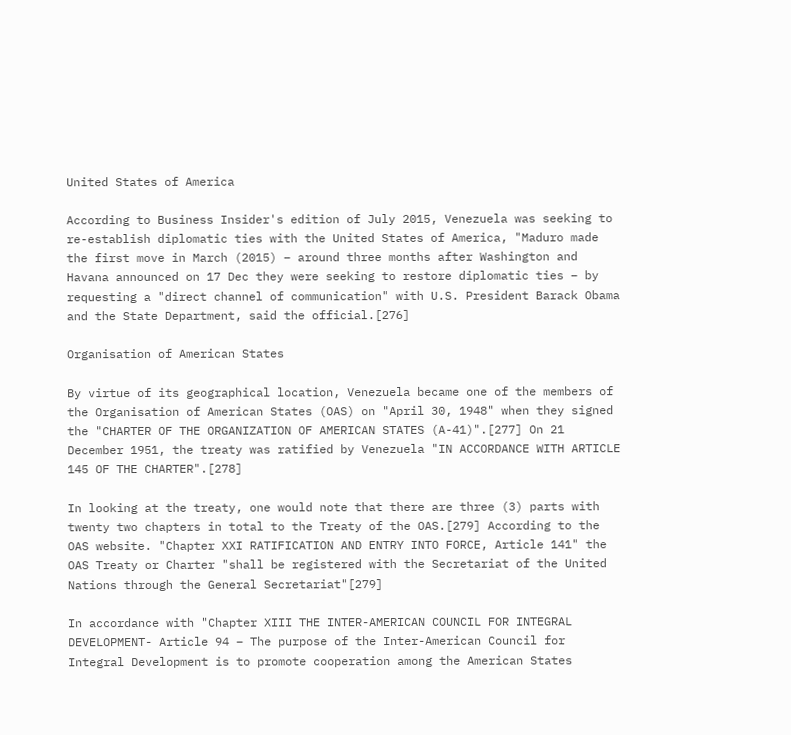United States of America

According to Business Insider's edition of July 2015, Venezuela was seeking to re-establish diplomatic ties with the United States of America, "Maduro made the first move in March (2015) – around three months after Washington and Havana announced on 17 Dec they were seeking to restore diplomatic ties – by requesting a "direct channel of communication" with U.S. President Barack Obama and the State Department, said the official.[276]

Organisation of American States

By virtue of its geographical location, Venezuela became one of the members of the Organisation of American States (OAS) on "April 30, 1948" when they signed the "CHARTER OF THE ORGANIZATION OF AMERICAN STATES (A-41)".[277] On 21 December 1951, the treaty was ratified by Venezuela "IN ACCORDANCE WITH ARTICLE 145 OF THE CHARTER".[278]

In looking at the treaty, one would note that there are three (3) parts with twenty two chapters in total to the Treaty of the OAS.[279] According to the OAS website. "Chapter XXI RATIFICATION AND ENTRY INTO FORCE, Article 141" the OAS Treaty or Charter "shall be registered with the Secretariat of the United Nations through the General Secretariat"[279]

In accordance with "Chapter XIII THE INTER-AMERICAN COUNCIL FOR INTEGRAL DEVELOPMENT- Article 94 – The purpose of the Inter-American Council for Integral Development is to promote cooperation among the American States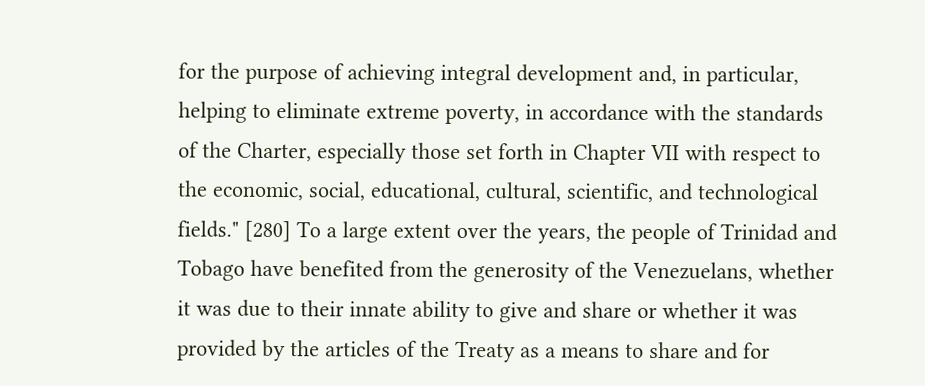for the purpose of achieving integral development and, in particular, helping to eliminate extreme poverty, in accordance with the standards of the Charter, especially those set forth in Chapter VII with respect to the economic, social, educational, cultural, scientific, and technological fields." [280] To a large extent over the years, the people of Trinidad and Tobago have benefited from the generosity of the Venezuelans, whether it was due to their innate ability to give and share or whether it was provided by the articles of the Treaty as a means to share and for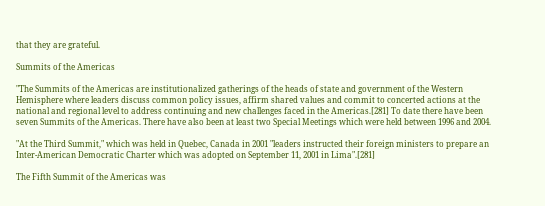that they are grateful.

Summits of the Americas

"The Summits of the Americas are institutionalized gatherings of the heads of state and government of the Western Hemisphere where leaders discuss common policy issues, affirm shared values and commit to concerted actions at the national and regional level to address continuing and new challenges faced in the Americas.[281] To date there have been seven Summits of the Americas. There have also been at least two Special Meetings which were held between 1996 and 2004.

"At the Third Summit," which was held in Quebec, Canada in 2001 "leaders instructed their foreign ministers to prepare an Inter-American Democratic Charter which was adopted on September 11, 2001 in Lima".[281]

The Fifth Summit of the Americas was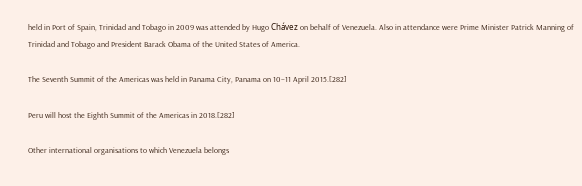held in Port of Spain, Trinidad and Tobago in 2009 was attended by Hugo Chávez on behalf of Venezuela. Also in attendance were Prime Minister Patrick Manning of Trinidad and Tobago and President Barack Obama of the United States of America.

The Seventh Summit of the Americas was held in Panama City, Panama on 10–11 April 2015.[282]

Peru will host the Eighth Summit of the Americas in 2018.[282]

Other international organisations to which Venezuela belongs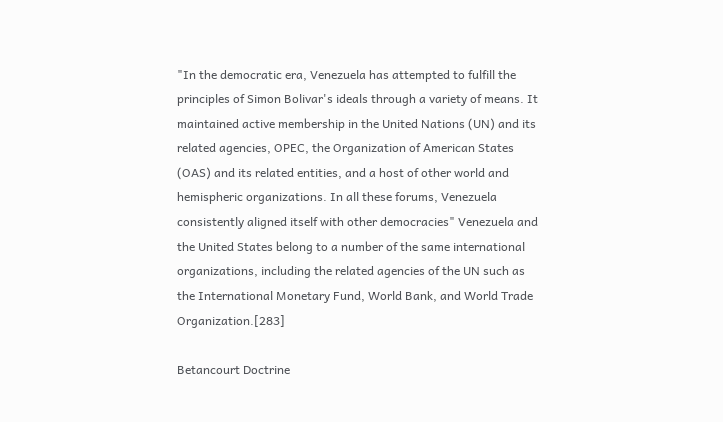"In the democratic era, Venezuela has attempted to fulfill the principles of Simon Bolivar's ideals through a variety of means. It maintained active membership in the United Nations (UN) and its related agencies, OPEC, the Organization of American States (OAS) and its related entities, and a host of other world and hemispheric organizations. In all these forums, Venezuela consistently aligned itself with other democracies" Venezuela and the United States belong to a number of the same international organizations, including the related agencies of the UN such as the International Monetary Fund, World Bank, and World Trade Organization.[283]

Betancourt Doctrine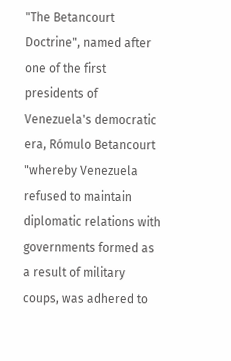"The Betancourt Doctrine", named after one of the first presidents of Venezuela's democratic era, Rómulo Betancourt "whereby Venezuela refused to maintain diplomatic relations with governments formed as a result of military coups, was adhered to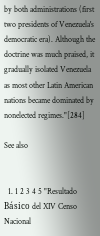by both administrations (first two presidents of Venezuela's democratic era). Although the doctrine was much praised, it gradually isolated Venezuela as most other Latin American nations became dominated by nonelected regimes."[284]

See also


  1. 1 2 3 4 5 "Resultado Básico del XIV Censo Nacional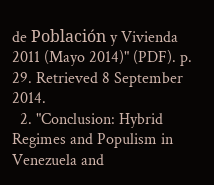de Población y Vivienda 2011 (Mayo 2014)" (PDF). p. 29. Retrieved 8 September 2014.
  2. "Conclusion: Hybrid Regimes and Populism in Venezuela and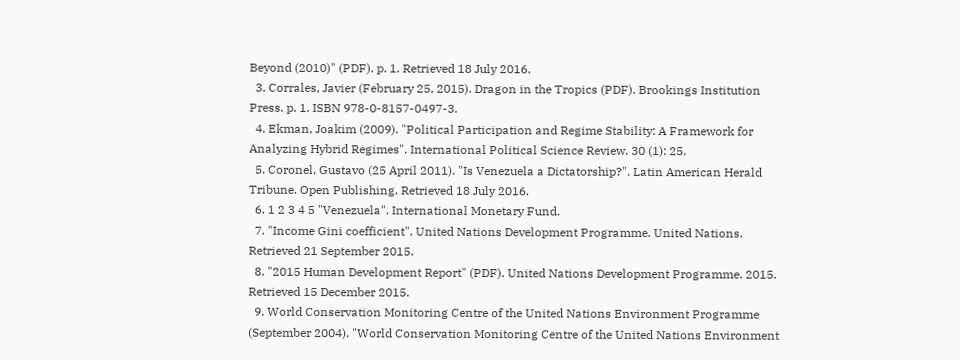Beyond (2010)" (PDF). p. 1. Retrieved 18 July 2016.
  3. Corrales, Javier (February 25, 2015). Dragon in the Tropics (PDF). Brookings Institution Press. p. 1. ISBN 978-0-8157-0497-3.
  4. Ekman, Joakim (2009). "Political Participation and Regime Stability: A Framework for Analyzing Hybrid Regimes". International Political Science Review. 30 (1): 25.
  5. Coronel, Gustavo (25 April 2011). "Is Venezuela a Dictatorship?". Latin American Herald Tribune. Open Publishing. Retrieved 18 July 2016.
  6. 1 2 3 4 5 "Venezuela". International Monetary Fund.
  7. "Income Gini coefficient". United Nations Development Programme. United Nations. Retrieved 21 September 2015.
  8. "2015 Human Development Report" (PDF). United Nations Development Programme. 2015. Retrieved 15 December 2015.
  9. World Conservation Monitoring Centre of the United Nations Environment Programme (September 2004). "World Conservation Monitoring Centre of the United Nations Environment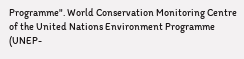Programme". World Conservation Monitoring Centre of the United Nations Environment Programme (UNEP-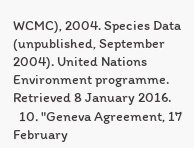WCMC), 2004. Species Data (unpublished, September 2004). United Nations Environment programme. Retrieved 8 January 2016.
  10. "Geneva Agreement, 17 February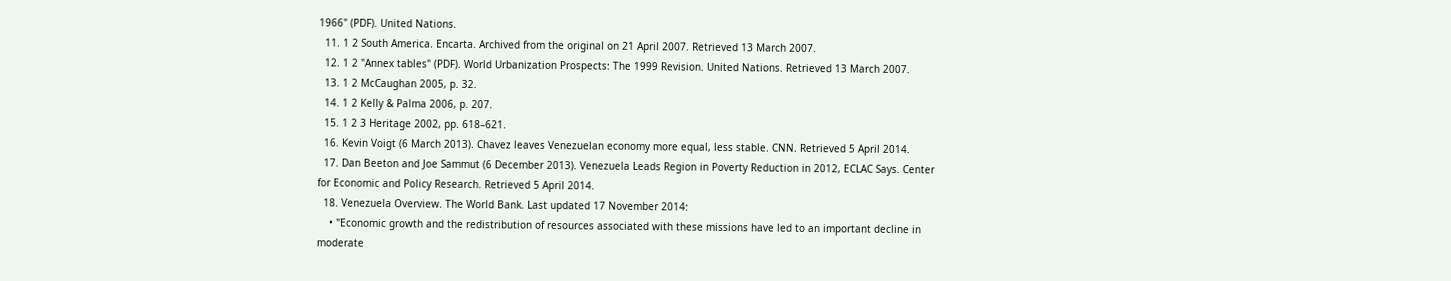1966" (PDF). United Nations.
  11. 1 2 South America. Encarta. Archived from the original on 21 April 2007. Retrieved 13 March 2007.
  12. 1 2 "Annex tables" (PDF). World Urbanization Prospects: The 1999 Revision. United Nations. Retrieved 13 March 2007.
  13. 1 2 McCaughan 2005, p. 32.
  14. 1 2 Kelly & Palma 2006, p. 207.
  15. 1 2 3 Heritage 2002, pp. 618–621.
  16. Kevin Voigt (6 March 2013). Chavez leaves Venezuelan economy more equal, less stable. CNN. Retrieved 5 April 2014.
  17. Dan Beeton and Joe Sammut (6 December 2013). Venezuela Leads Region in Poverty Reduction in 2012, ECLAC Says. Center for Economic and Policy Research. Retrieved 5 April 2014.
  18. Venezuela Overview. The World Bank. Last updated 17 November 2014:
    • "Economic growth and the redistribution of resources associated with these missions have led to an important decline in moderate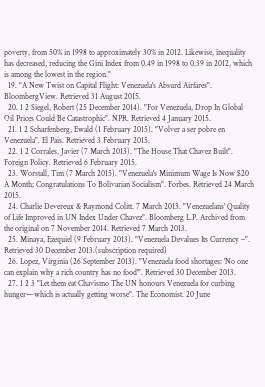poverty, from 50% in 1998 to approximately 30% in 2012. Likewise, inequality has decreased, reducing the Gini Index from 0.49 in 1998 to 0.39 in 2012, which is among the lowest in the region."
  19. "A New Twist on Capital Flight: Venezuela's Absurd Airfares". BloombergView. Retrieved 31 August 2015.
  20. 1 2 Siegel, Robert (25 December 2014). "For Venezuela, Drop In Global Oil Prices Could Be Catastrophic". NPR. Retrieved 4 January 2015.
  21. 1 2 Scharfenberg, Ewald (1 February 2015). "Volver a ser pobre en Venezuela". El Pais. Retrieved 3 February 2015.
  22. 1 2 Corrales, Javier (7 March 2013). "The House That Chavez Built". Foreign Policy. Retrieved 6 February 2015.
  23. Worstall, Tim (7 March 2015). "Venezuela's Minimum Wage Is Now $20 A Month; Congratulations To Bolivarian Socialism". Forbes. Retrieved 24 March 2015.
  24. Charlie Devereux & Raymond Colitt. 7 March 2013. "Venezuelans' Quality of Life Improved in UN Index Under Chavez". Bloomberg L.P. Archived from the original on 7 November 2014. Retrieved 7 March 2013.
  25. Minaya, Ezequiel (9 February 2013). "Venezuela Devalues Its Currency –". Retrieved 30 December 2013.(subscription required)
  26. Lopez, Virginia (26 September 2013). "Venezuela food shortages: 'No one can explain why a rich country has no food'". Retrieved 30 December 2013.
  27. 1 2 3 "Let them eat Chavismo The UN honours Venezuela for curbing hunger—which is actually getting worse". The Economist. 20 June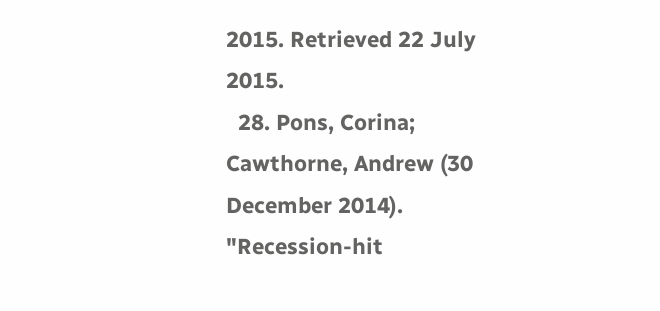2015. Retrieved 22 July 2015.
  28. Pons, Corina; Cawthorne, Andrew (30 December 2014). "Recession-hit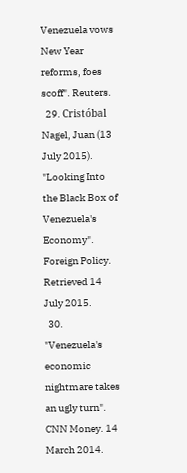Venezuela vows New Year reforms, foes scoff". Reuters.
  29. Cristóbal Nagel, Juan (13 July 2015). "Looking Into the Black Box of Venezuela's Economy". Foreign Policy. Retrieved 14 July 2015.
  30. "Venezuela's economic nightmare takes an ugly turn". CNN Money. 14 March 2014.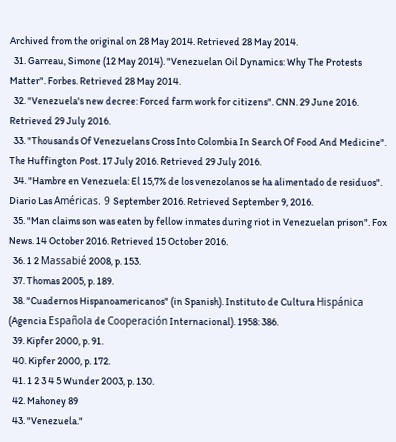Archived from the original on 28 May 2014. Retrieved 28 May 2014.
  31. Garreau, Simone (12 May 2014). "Venezuelan Oil Dynamics: Why The Protests Matter". Forbes. Retrieved 28 May 2014.
  32. "Venezuela's new decree: Forced farm work for citizens". CNN. 29 June 2016. Retrieved 29 July 2016.
  33. "Thousands Of Venezuelans Cross Into Colombia In Search Of Food And Medicine". The Huffington Post. 17 July 2016. Retrieved 29 July 2016.
  34. "Hambre en Venezuela: El 15,7% de los venezolanos se ha alimentado de residuos". Diario Las Américas. 9 September 2016. Retrieved September 9, 2016.
  35. "Man claims son was eaten by fellow inmates during riot in Venezuelan prison". Fox News. 14 October 2016. Retrieved 15 October 2016.
  36. 1 2 Massabié 2008, p. 153.
  37. Thomas 2005, p. 189.
  38. "Cuadernos Hispanoamericanos" (in Spanish). Instituto de Cultura Hispánica (Agencia Española de Cooperación Internacional). 1958: 386.
  39. Kipfer 2000, p. 91.
  40. Kipfer 2000, p. 172.
  41. 1 2 3 4 5 Wunder 2003, p. 130.
  42. Mahoney 89
  43. "Venezuela."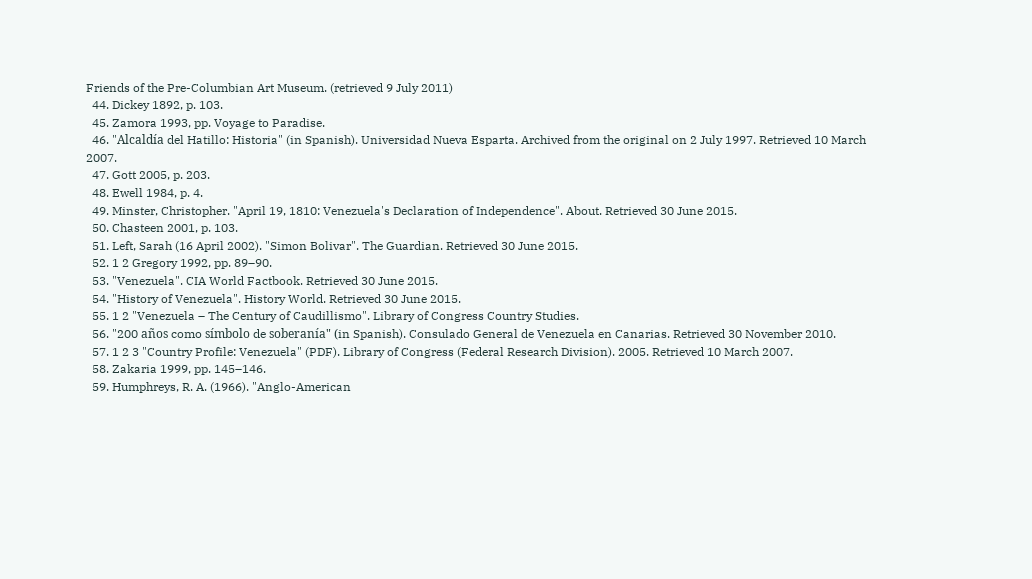Friends of the Pre-Columbian Art Museum. (retrieved 9 July 2011)
  44. Dickey 1892, p. 103.
  45. Zamora 1993, pp. Voyage to Paradise.
  46. "Alcaldía del Hatillo: Historia" (in Spanish). Universidad Nueva Esparta. Archived from the original on 2 July 1997. Retrieved 10 March 2007.
  47. Gott 2005, p. 203.
  48. Ewell 1984, p. 4.
  49. Minster, Christopher. "April 19, 1810: Venezuela's Declaration of Independence". About. Retrieved 30 June 2015.
  50. Chasteen 2001, p. 103.
  51. Left, Sarah (16 April 2002). "Simon Bolivar". The Guardian. Retrieved 30 June 2015.
  52. 1 2 Gregory 1992, pp. 89–90.
  53. "Venezuela". CIA World Factbook. Retrieved 30 June 2015.
  54. "History of Venezuela". History World. Retrieved 30 June 2015.
  55. 1 2 "Venezuela – The Century of Caudillismo". Library of Congress Country Studies.
  56. "200 años como símbolo de soberanía" (in Spanish). Consulado General de Venezuela en Canarias. Retrieved 30 November 2010.
  57. 1 2 3 "Country Profile: Venezuela" (PDF). Library of Congress (Federal Research Division). 2005. Retrieved 10 March 2007.
  58. Zakaria 1999, pp. 145–146.
  59. Humphreys, R. A. (1966). "Anglo-American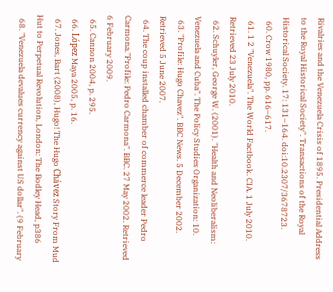Rivalries and the Venezuela Crisis of 1895. Presidential Address to the Royal Historical Society". Transactions of the Royal Historical Society. 17: 131–164. doi:10.2307/3678723.
  60. Crow 1980, pp. 616–617.
  61. 1 2 "Venezuela". The World Factbook. CIA. 1 July 2010. Retrieved 23 July 2010.
  62. Schuyler, George W. (2001). "Health and Neoliberalism: Venezuela and Cuba". The Policy Studies Organization: 10.
  63. "Profile: Hugo Chavez". BBC News. 5 December 2002. Retrieved 5 June 2007.
  64. The coup installed chamber of commerce leader Pedro Carmona."Profile: Pedro Carmona". BBC. 27 May 2002. Retrieved 6 February 2009.
  65. Cannon 2004, p. 295.
  66. López Maya 2005, p. 16.
  67. Jones, Bart (2008), Hugo! The Hugo Chávez Story From Mud Hut to Perpetual Revolution, London: The Bodley Head, p386
  68. "Venezuela devalues currency against US dollar". (9 February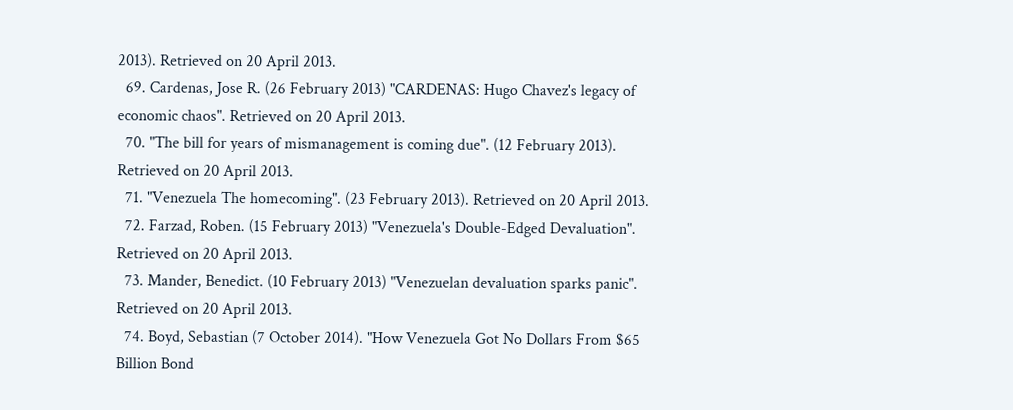2013). Retrieved on 20 April 2013.
  69. Cardenas, Jose R. (26 February 2013) "CARDENAS: Hugo Chavez's legacy of economic chaos". Retrieved on 20 April 2013.
  70. "The bill for years of mismanagement is coming due". (12 February 2013). Retrieved on 20 April 2013.
  71. "Venezuela The homecoming". (23 February 2013). Retrieved on 20 April 2013.
  72. Farzad, Roben. (15 February 2013) "Venezuela's Double-Edged Devaluation". Retrieved on 20 April 2013.
  73. Mander, Benedict. (10 February 2013) "Venezuelan devaluation sparks panic". Retrieved on 20 April 2013.
  74. Boyd, Sebastian (7 October 2014). "How Venezuela Got No Dollars From $65 Billion Bond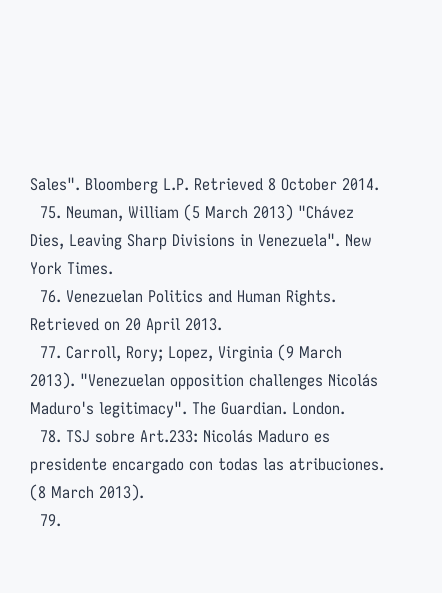Sales". Bloomberg L.P. Retrieved 8 October 2014.
  75. Neuman, William (5 March 2013) "Chávez Dies, Leaving Sharp Divisions in Venezuela". New York Times.
  76. Venezuelan Politics and Human Rights. Retrieved on 20 April 2013.
  77. Carroll, Rory; Lopez, Virginia (9 March 2013). "Venezuelan opposition challenges Nicolás Maduro's legitimacy". The Guardian. London.
  78. TSJ sobre Art.233: Nicolás Maduro es presidente encargado con todas las atribuciones. (8 March 2013).
  79.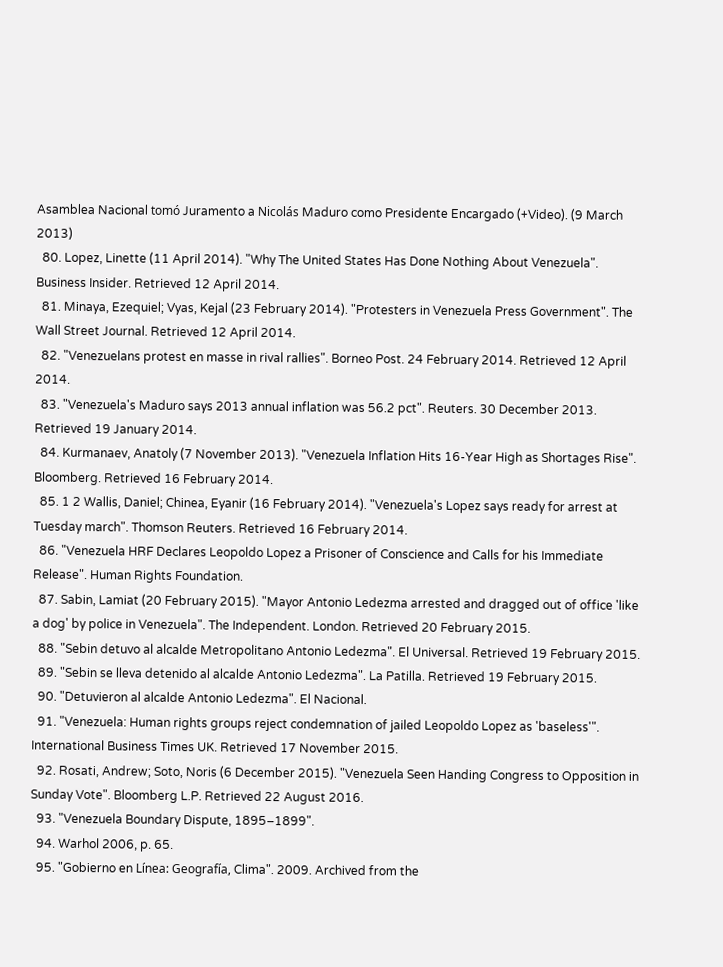Asamblea Nacional tomó Juramento a Nicolás Maduro como Presidente Encargado (+Video). (9 March 2013)
  80. Lopez, Linette (11 April 2014). "Why The United States Has Done Nothing About Venezuela". Business Insider. Retrieved 12 April 2014.
  81. Minaya, Ezequiel; Vyas, Kejal (23 February 2014). "Protesters in Venezuela Press Government". The Wall Street Journal. Retrieved 12 April 2014.
  82. "Venezuelans protest en masse in rival rallies". Borneo Post. 24 February 2014. Retrieved 12 April 2014.
  83. "Venezuela's Maduro says 2013 annual inflation was 56.2 pct". Reuters. 30 December 2013. Retrieved 19 January 2014.
  84. Kurmanaev, Anatoly (7 November 2013). "Venezuela Inflation Hits 16-Year High as Shortages Rise". Bloomberg. Retrieved 16 February 2014.
  85. 1 2 Wallis, Daniel; Chinea, Eyanir (16 February 2014). "Venezuela's Lopez says ready for arrest at Tuesday march". Thomson Reuters. Retrieved 16 February 2014.
  86. "Venezuela HRF Declares Leopoldo Lopez a Prisoner of Conscience and Calls for his Immediate Release". Human Rights Foundation.
  87. Sabin, Lamiat (20 February 2015). "Mayor Antonio Ledezma arrested and dragged out of office 'like a dog' by police in Venezuela". The Independent. London. Retrieved 20 February 2015.
  88. "Sebin detuvo al alcalde Metropolitano Antonio Ledezma". El Universal. Retrieved 19 February 2015.
  89. "Sebin se lleva detenido al alcalde Antonio Ledezma". La Patilla. Retrieved 19 February 2015.
  90. "Detuvieron al alcalde Antonio Ledezma". El Nacional.
  91. "Venezuela: Human rights groups reject condemnation of jailed Leopoldo Lopez as 'baseless'". International Business Times UK. Retrieved 17 November 2015.
  92. Rosati, Andrew; Soto, Noris (6 December 2015). "Venezuela Seen Handing Congress to Opposition in Sunday Vote". Bloomberg L.P. Retrieved 22 August 2016.
  93. "Venezuela Boundary Dispute, 1895–1899".
  94. Warhol 2006, p. 65.
  95. "Gobierno en Línea: Geografía, Clima". 2009. Archived from the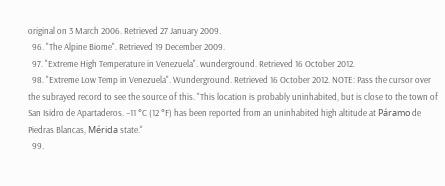original on 3 March 2006. Retrieved 27 January 2009.
  96. "The Alpine Biome". Retrieved 19 December 2009.
  97. "Extreme High Temperature in Venezuela". wunderground. Retrieved 16 October 2012.
  98. "Extreme Low Temp in Venezuela". Wunderground. Retrieved 16 October 2012. NOTE: Pass the cursor over the subrayed record to see the source of this. "This location is probably uninhabited, but is close to the town of San Isidro de Apartaderos. −11 °C (12 °F) has been reported from an uninhabited high altitude at Páramo de Piedras Blancas, Mérida state."
  99.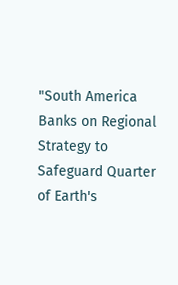"South America Banks on Regional Strategy to Safeguard Quarter of Earth's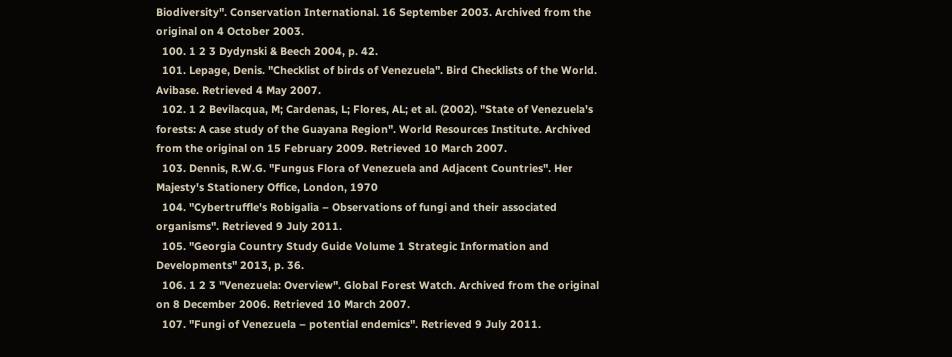Biodiversity". Conservation International. 16 September 2003. Archived from the original on 4 October 2003.
  100. 1 2 3 Dydynski & Beech 2004, p. 42.
  101. Lepage, Denis. "Checklist of birds of Venezuela". Bird Checklists of the World. Avibase. Retrieved 4 May 2007.
  102. 1 2 Bevilacqua, M; Cardenas, L; Flores, AL; et al. (2002). "State of Venezuela's forests: A case study of the Guayana Region". World Resources Institute. Archived from the original on 15 February 2009. Retrieved 10 March 2007.
  103. Dennis, R.W.G. "Fungus Flora of Venezuela and Adjacent Countries". Her Majesty's Stationery Office, London, 1970
  104. "Cybertruffle's Robigalia – Observations of fungi and their associated organisms". Retrieved 9 July 2011.
  105. "Georgia Country Study Guide Volume 1 Strategic Information and Developments" 2013, p. 36.
  106. 1 2 3 "Venezuela: Overview". Global Forest Watch. Archived from the original on 8 December 2006. Retrieved 10 March 2007.
  107. "Fungi of Venezuela – potential endemics". Retrieved 9 July 2011.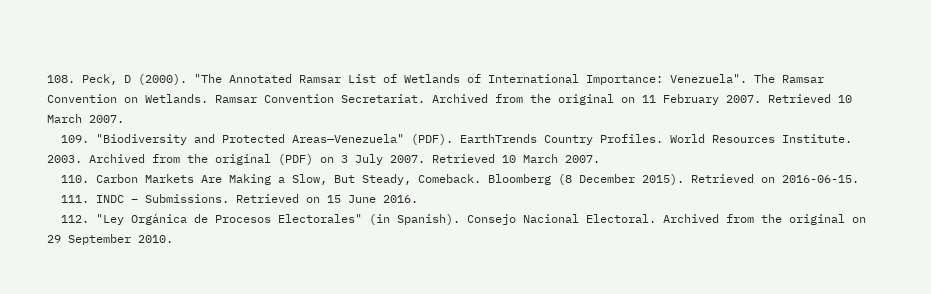108. Peck, D (2000). "The Annotated Ramsar List of Wetlands of International Importance: Venezuela". The Ramsar Convention on Wetlands. Ramsar Convention Secretariat. Archived from the original on 11 February 2007. Retrieved 10 March 2007.
  109. "Biodiversity and Protected Areas—Venezuela" (PDF). EarthTrends Country Profiles. World Resources Institute. 2003. Archived from the original (PDF) on 3 July 2007. Retrieved 10 March 2007.
  110. Carbon Markets Are Making a Slow, But Steady, Comeback. Bloomberg (8 December 2015). Retrieved on 2016-06-15.
  111. INDC – Submissions. Retrieved on 15 June 2016.
  112. "Ley Orgánica de Procesos Electorales" (in Spanish). Consejo Nacional Electoral. Archived from the original on 29 September 2010.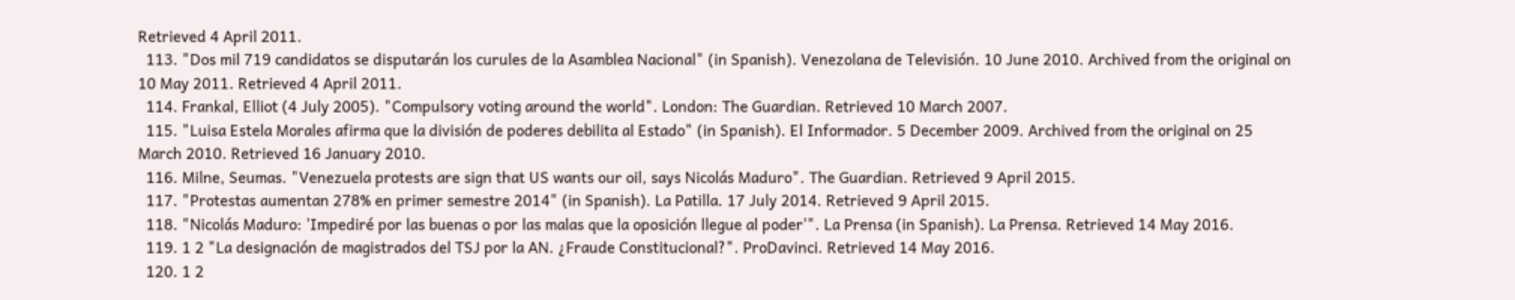Retrieved 4 April 2011.
  113. "Dos mil 719 candidatos se disputarán los curules de la Asamblea Nacional" (in Spanish). Venezolana de Televisión. 10 June 2010. Archived from the original on 10 May 2011. Retrieved 4 April 2011.
  114. Frankal, Elliot (4 July 2005). "Compulsory voting around the world". London: The Guardian. Retrieved 10 March 2007.
  115. "Luisa Estela Morales afirma que la división de poderes debilita al Estado" (in Spanish). El Informador. 5 December 2009. Archived from the original on 25 March 2010. Retrieved 16 January 2010.
  116. Milne, Seumas. "Venezuela protests are sign that US wants our oil, says Nicolás Maduro". The Guardian. Retrieved 9 April 2015.
  117. "Protestas aumentan 278% en primer semestre 2014" (in Spanish). La Patilla. 17 July 2014. Retrieved 9 April 2015.
  118. "Nicolás Maduro: 'Impediré por las buenas o por las malas que la oposición llegue al poder'". La Prensa (in Spanish). La Prensa. Retrieved 14 May 2016.
  119. 1 2 "La designación de magistrados del TSJ por la AN. ¿Fraude Constitucional?". ProDavinci. Retrieved 14 May 2016.
  120. 1 2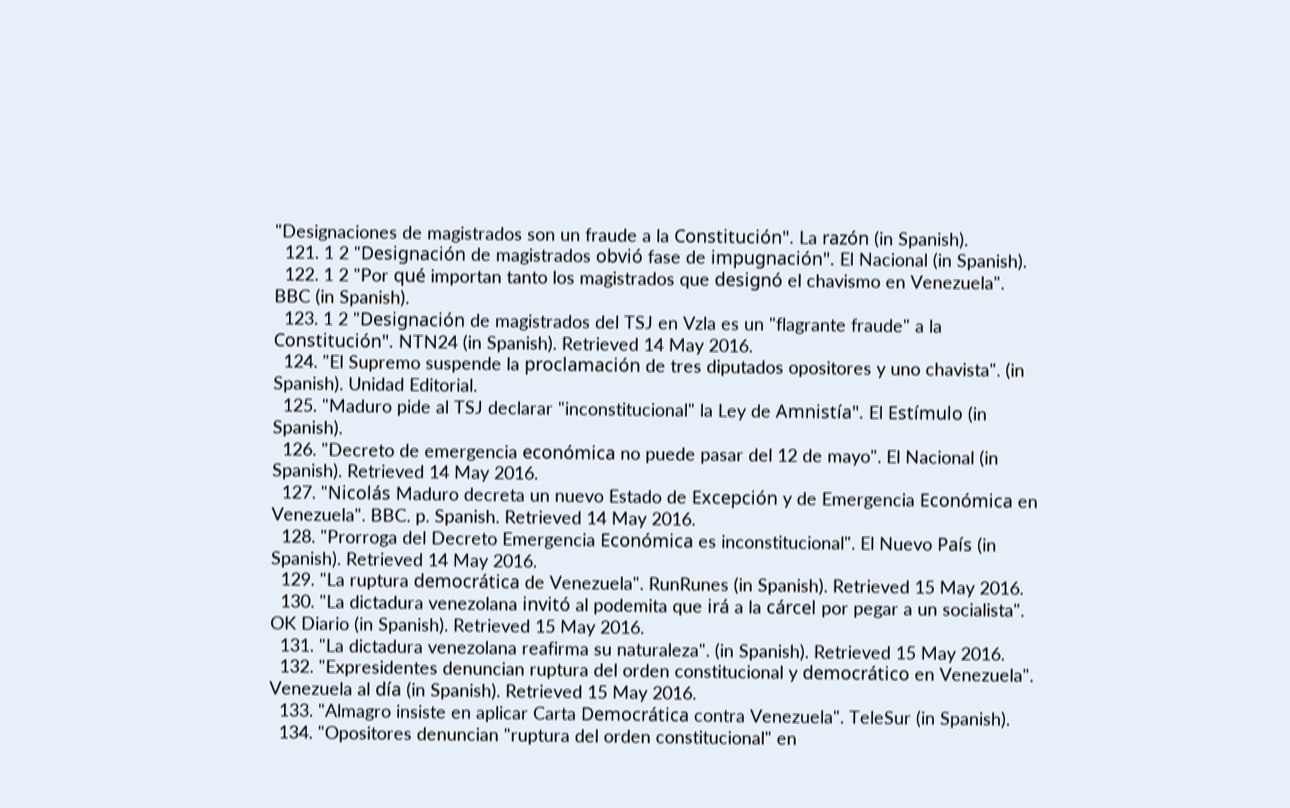"Designaciones de magistrados son un fraude a la Constitución". La razón (in Spanish).
  121. 1 2 "Designación de magistrados obvió fase de impugnación". El Nacional (in Spanish).
  122. 1 2 "Por qué importan tanto los magistrados que designó el chavismo en Venezuela". BBC (in Spanish).
  123. 1 2 "Designación de magistrados del TSJ en Vzla es un "flagrante fraude" a la Constitución". NTN24 (in Spanish). Retrieved 14 May 2016.
  124. "El Supremo suspende la proclamación de tres diputados opositores y uno chavista". (in Spanish). Unidad Editorial.
  125. "Maduro pide al TSJ declarar "inconstitucional" la Ley de Amnistía". El Estímulo (in Spanish).
  126. "Decreto de emergencia económica no puede pasar del 12 de mayo". El Nacional (in Spanish). Retrieved 14 May 2016.
  127. "Nicolás Maduro decreta un nuevo Estado de Excepción y de Emergencia Económica en Venezuela". BBC. p. Spanish. Retrieved 14 May 2016.
  128. "Prorroga del Decreto Emergencia Económica es inconstitucional". El Nuevo País (in Spanish). Retrieved 14 May 2016.
  129. "La ruptura democrática de Venezuela". RunRunes (in Spanish). Retrieved 15 May 2016.
  130. "La dictadura venezolana invitó al podemita que irá a la cárcel por pegar a un socialista". OK Diario (in Spanish). Retrieved 15 May 2016.
  131. "La dictadura venezolana reafirma su naturaleza". (in Spanish). Retrieved 15 May 2016.
  132. "Expresidentes denuncian ruptura del orden constitucional y democrático en Venezuela". Venezuela al día (in Spanish). Retrieved 15 May 2016.
  133. "Almagro insiste en aplicar Carta Democrática contra Venezuela". TeleSur (in Spanish).
  134. "Opositores denuncian "ruptura del orden constitucional" en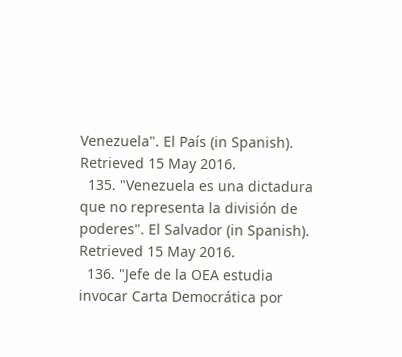Venezuela". El País (in Spanish). Retrieved 15 May 2016.
  135. "Venezuela es una dictadura que no representa la división de poderes". El Salvador (in Spanish). Retrieved 15 May 2016.
  136. "Jefe de la OEA estudia invocar Carta Democrática por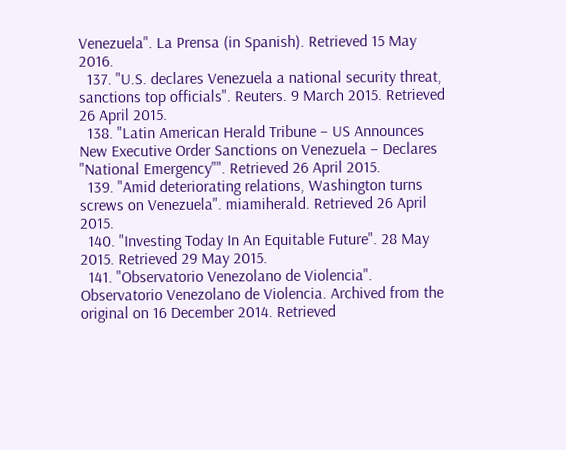Venezuela". La Prensa (in Spanish). Retrieved 15 May 2016.
  137. "U.S. declares Venezuela a national security threat, sanctions top officials". Reuters. 9 March 2015. Retrieved 26 April 2015.
  138. "Latin American Herald Tribune – US Announces New Executive Order Sanctions on Venezuela – Declares "National Emergency"". Retrieved 26 April 2015.
  139. "Amid deteriorating relations, Washington turns screws on Venezuela". miamiherald. Retrieved 26 April 2015.
  140. "Investing Today In An Equitable Future". 28 May 2015. Retrieved 29 May 2015.
  141. "Observatorio Venezolano de Violencia". Observatorio Venezolano de Violencia. Archived from the original on 16 December 2014. Retrieved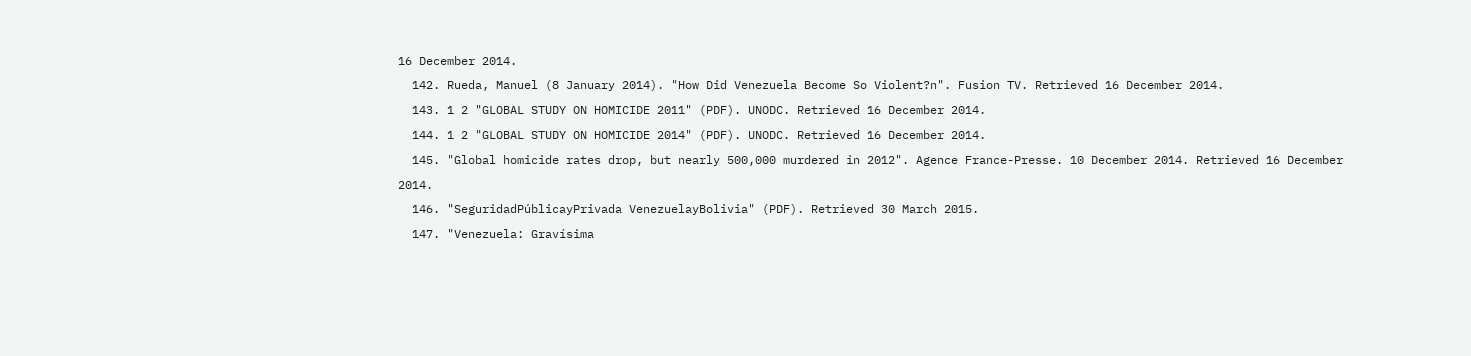16 December 2014.
  142. Rueda, Manuel (8 January 2014). "How Did Venezuela Become So Violent?n". Fusion TV. Retrieved 16 December 2014.
  143. 1 2 "GLOBAL STUDY ON HOMICIDE 2011" (PDF). UNODC. Retrieved 16 December 2014.
  144. 1 2 "GLOBAL STUDY ON HOMICIDE 2014" (PDF). UNODC. Retrieved 16 December 2014.
  145. "Global homicide rates drop, but nearly 500,000 murdered in 2012". Agence France-Presse. 10 December 2014. Retrieved 16 December 2014.
  146. "SeguridadPúblicayPrivada VenezuelayBolivia" (PDF). Retrieved 30 March 2015.
  147. "Venezuela: Gravísima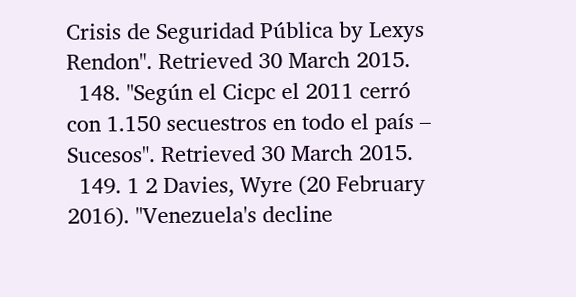Crisis de Seguridad Pública by Lexys Rendon". Retrieved 30 March 2015.
  148. "Según el Cicpc el 2011 cerró con 1.150 secuestros en todo el país – Sucesos". Retrieved 30 March 2015.
  149. 1 2 Davies, Wyre (20 February 2016). "Venezuela's decline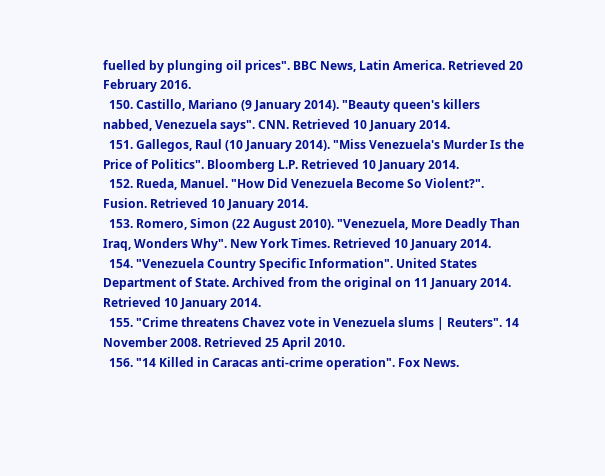fuelled by plunging oil prices". BBC News, Latin America. Retrieved 20 February 2016.
  150. Castillo, Mariano (9 January 2014). "Beauty queen's killers nabbed, Venezuela says". CNN. Retrieved 10 January 2014.
  151. Gallegos, Raul (10 January 2014). "Miss Venezuela's Murder Is the Price of Politics". Bloomberg L.P. Retrieved 10 January 2014.
  152. Rueda, Manuel. "How Did Venezuela Become So Violent?". Fusion. Retrieved 10 January 2014.
  153. Romero, Simon (22 August 2010). "Venezuela, More Deadly Than Iraq, Wonders Why". New York Times. Retrieved 10 January 2014.
  154. "Venezuela Country Specific Information". United States Department of State. Archived from the original on 11 January 2014. Retrieved 10 January 2014.
  155. "Crime threatens Chavez vote in Venezuela slums | Reuters". 14 November 2008. Retrieved 25 April 2010.
  156. "14 Killed in Caracas anti-crime operation". Fox News.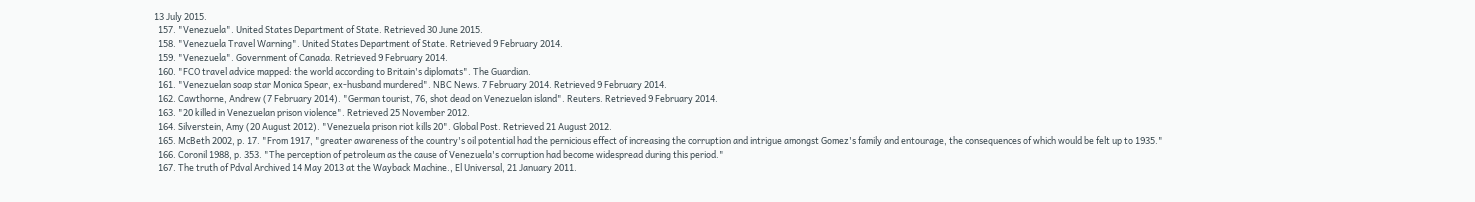13 July 2015.
  157. "Venezuela". United States Department of State. Retrieved 30 June 2015.
  158. "Venezuela Travel Warning". United States Department of State. Retrieved 9 February 2014.
  159. "Venezuela". Government of Canada. Retrieved 9 February 2014.
  160. "FCO travel advice mapped: the world according to Britain's diplomats". The Guardian.
  161. "Venezuelan soap star Monica Spear, ex-husband murdered". NBC News. 7 February 2014. Retrieved 9 February 2014.
  162. Cawthorne, Andrew (7 February 2014). "German tourist, 76, shot dead on Venezuelan island". Reuters. Retrieved 9 February 2014.
  163. "20 killed in Venezuelan prison violence". Retrieved 25 November 2012.
  164. Silverstein, Amy (20 August 2012). "Venezuela prison riot kills 20". Global Post. Retrieved 21 August 2012.
  165. McBeth 2002, p. 17. "From 1917, "greater awareness of the country's oil potential had the pernicious effect of increasing the corruption and intrigue amongst Gomez's family and entourage, the consequences of which would be felt up to 1935."
  166. Coronil 1988, p. 353. "The perception of petroleum as the cause of Venezuela's corruption had become widespread during this period."
  167. The truth of Pdval Archived 14 May 2013 at the Wayback Machine., El Universal, 21 January 2011.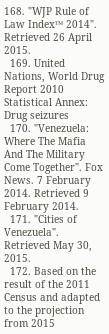168. "WJP Rule of Law Index™ 2014". Retrieved 26 April 2015.
  169. United Nations, World Drug Report 2010 Statistical Annex: Drug seizures
  170. "Venezuela: Where The Mafia And The Military Come Together". Fox News. 7 February 2014. Retrieved 9 February 2014.
  171. "Cities of Venezuela". Retrieved May 30, 2015.
  172. Based on the result of the 2011 Census and adapted to the projection from 2015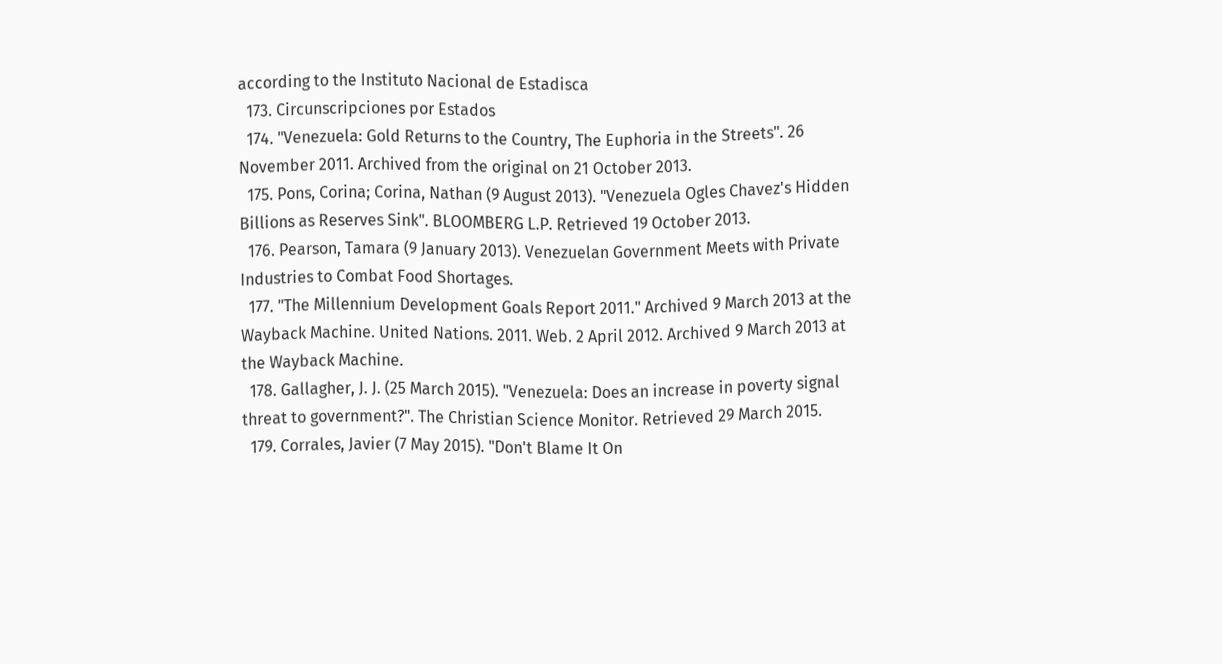according to the Instituto Nacional de Estadisca
  173. Circunscripciones por Estados
  174. "Venezuela: Gold Returns to the Country, The Euphoria in the Streets". 26 November 2011. Archived from the original on 21 October 2013.
  175. Pons, Corina; Corina, Nathan (9 August 2013). "Venezuela Ogles Chavez's Hidden Billions as Reserves Sink". BLOOMBERG L.P. Retrieved 19 October 2013.
  176. Pearson, Tamara (9 January 2013). Venezuelan Government Meets with Private Industries to Combat Food Shortages.
  177. "The Millennium Development Goals Report 2011." Archived 9 March 2013 at the Wayback Machine. United Nations. 2011. Web. 2 April 2012. Archived 9 March 2013 at the Wayback Machine.
  178. Gallagher, J. J. (25 March 2015). "Venezuela: Does an increase in poverty signal threat to government?". The Christian Science Monitor. Retrieved 29 March 2015.
  179. Corrales, Javier (7 May 2015). "Don't Blame It On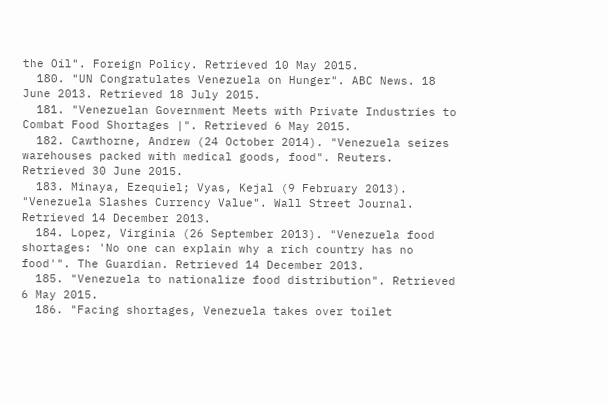the Oil". Foreign Policy. Retrieved 10 May 2015.
  180. "UN Congratulates Venezuela on Hunger". ABC News. 18 June 2013. Retrieved 18 July 2015.
  181. "Venezuelan Government Meets with Private Industries to Combat Food Shortages |". Retrieved 6 May 2015.
  182. Cawthorne, Andrew (24 October 2014). "Venezuela seizes warehouses packed with medical goods, food". Reuters. Retrieved 30 June 2015.
  183. Minaya, Ezequiel; Vyas, Kejal (9 February 2013). "Venezuela Slashes Currency Value". Wall Street Journal. Retrieved 14 December 2013.
  184. Lopez, Virginia (26 September 2013). "Venezuela food shortages: 'No one can explain why a rich country has no food'". The Guardian. Retrieved 14 December 2013.
  185. "Venezuela to nationalize food distribution". Retrieved 6 May 2015.
  186. "Facing shortages, Venezuela takes over toilet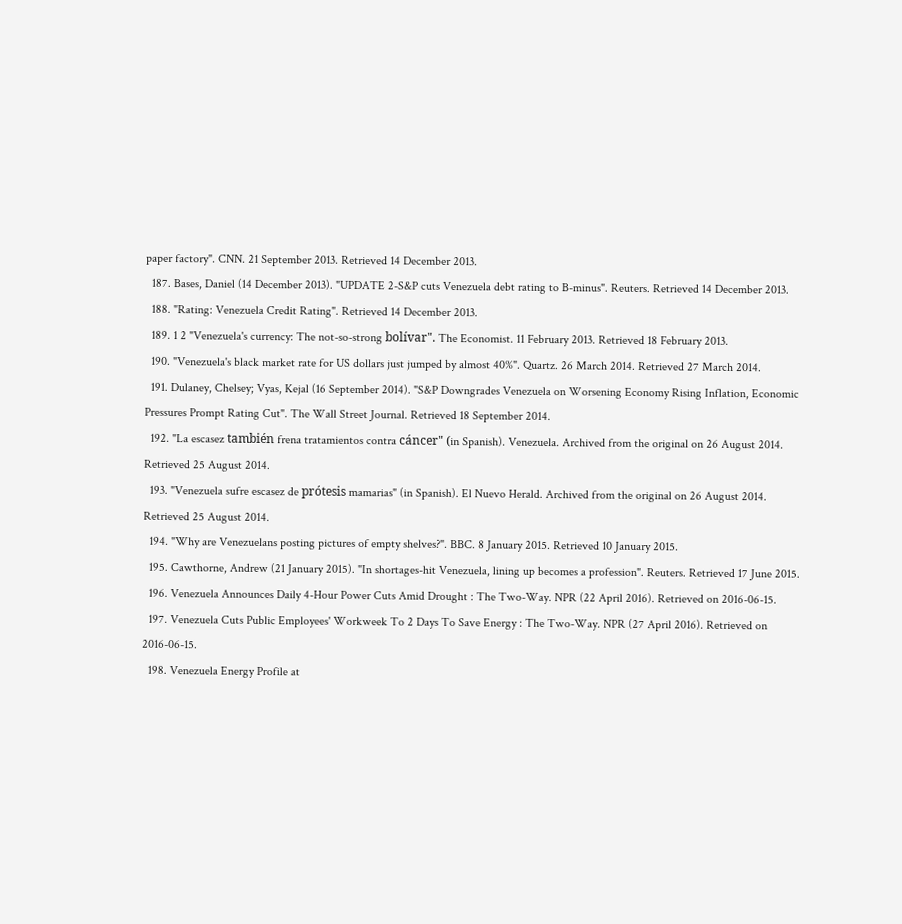paper factory". CNN. 21 September 2013. Retrieved 14 December 2013.
  187. Bases, Daniel (14 December 2013). "UPDATE 2-S&P cuts Venezuela debt rating to B-minus". Reuters. Retrieved 14 December 2013.
  188. "Rating: Venezuela Credit Rating". Retrieved 14 December 2013.
  189. 1 2 "Venezuela's currency: The not-so-strong bolívar". The Economist. 11 February 2013. Retrieved 18 February 2013.
  190. "Venezuela's black market rate for US dollars just jumped by almost 40%". Quartz. 26 March 2014. Retrieved 27 March 2014.
  191. Dulaney, Chelsey; Vyas, Kejal (16 September 2014). "S&P Downgrades Venezuela on Worsening Economy Rising Inflation, Economic Pressures Prompt Rating Cut". The Wall Street Journal. Retrieved 18 September 2014.
  192. "La escasez también frena tratamientos contra cáncer" (in Spanish). Venezuela. Archived from the original on 26 August 2014. Retrieved 25 August 2014.
  193. "Venezuela sufre escasez de prótesis mamarias" (in Spanish). El Nuevo Herald. Archived from the original on 26 August 2014. Retrieved 25 August 2014.
  194. "Why are Venezuelans posting pictures of empty shelves?". BBC. 8 January 2015. Retrieved 10 January 2015.
  195. Cawthorne, Andrew (21 January 2015). "In shortages-hit Venezuela, lining up becomes a profession". Reuters. Retrieved 17 June 2015.
  196. Venezuela Announces Daily 4-Hour Power Cuts Amid Drought : The Two-Way. NPR (22 April 2016). Retrieved on 2016-06-15.
  197. Venezuela Cuts Public Employees' Workweek To 2 Days To Save Energy : The Two-Way. NPR (27 April 2016). Retrieved on 2016-06-15.
  198. Venezuela Energy Profile at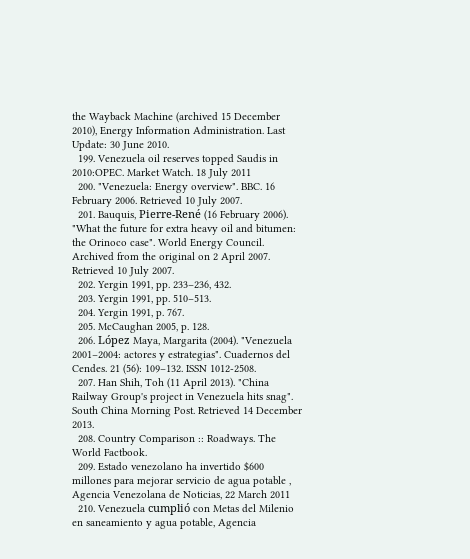the Wayback Machine (archived 15 December 2010), Energy Information Administration. Last Update: 30 June 2010.
  199. Venezuela oil reserves topped Saudis in 2010:OPEC. Market Watch. 18 July 2011
  200. "Venezuela: Energy overview". BBC. 16 February 2006. Retrieved 10 July 2007.
  201. Bauquis, Pierre-René (16 February 2006). "What the future for extra heavy oil and bitumen: the Orinoco case". World Energy Council. Archived from the original on 2 April 2007. Retrieved 10 July 2007.
  202. Yergin 1991, pp. 233–236, 432.
  203. Yergin 1991, pp. 510–513.
  204. Yergin 1991, p. 767.
  205. McCaughan 2005, p. 128.
  206. López Maya, Margarita (2004). "Venezuela 2001–2004: actores y estrategias". Cuadernos del Cendes. 21 (56): 109–132. ISSN 1012-2508.
  207. Han Shih, Toh (11 April 2013). "China Railway Group's project in Venezuela hits snag". South China Morning Post. Retrieved 14 December 2013.
  208. Country Comparison :: Roadways. The World Factbook.
  209. Estado venezolano ha invertido $600 millones para mejorar servicio de agua potable , Agencia Venezolana de Noticias, 22 March 2011
  210. Venezuela cumplió con Metas del Milenio en saneamiento y agua potable, Agencia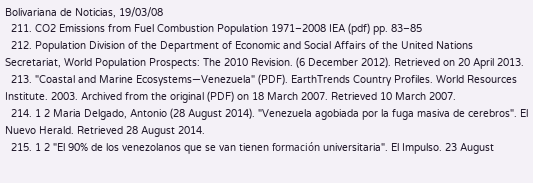Bolivariana de Noticias, 19/03/08
  211. CO2 Emissions from Fuel Combustion Population 1971–2008 IEA (pdf) pp. 83–85
  212. Population Division of the Department of Economic and Social Affairs of the United Nations Secretariat, World Population Prospects: The 2010 Revision. (6 December 2012). Retrieved on 20 April 2013.
  213. "Coastal and Marine Ecosystems—Venezuela" (PDF). EarthTrends Country Profiles. World Resources Institute. 2003. Archived from the original (PDF) on 18 March 2007. Retrieved 10 March 2007.
  214. 1 2 Maria Delgado, Antonio (28 August 2014). "Venezuela agobiada por la fuga masiva de cerebros". El Nuevo Herald. Retrieved 28 August 2014.
  215. 1 2 "El 90% de los venezolanos que se van tienen formación universitaria". El Impulso. 23 August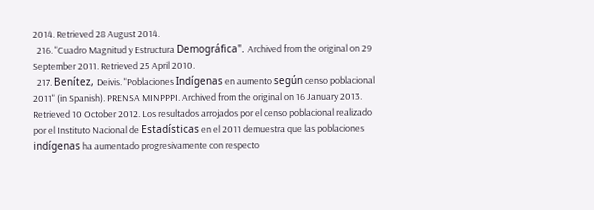2014. Retrieved 28 August 2014.
  216. "Cuadro Magnitud y Estructura Demográfica". Archived from the original on 29 September 2011. Retrieved 25 April 2010.
  217. Benítez, Deivis. "Poblaciones Indígenas en aumento según censo poblacional 2011" (in Spanish). PRENSA MINPPPI. Archived from the original on 16 January 2013. Retrieved 10 October 2012. Los resultados arrojados por el censo poblacional realizado por el Instituto Nacional de Estadísticas en el 2011 demuestra que las poblaciones indígenas ha aumentado progresivamente con respecto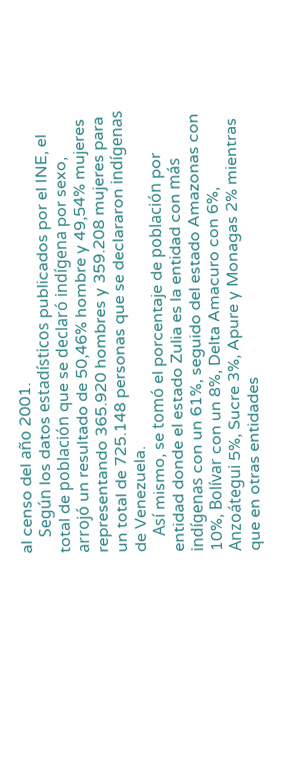al censo del año 2001.
    Según los datos estadísticos publicados por el INE, el total de población que se declaró indígena por sexo, arrojó un resultado de 50,46% hombre y 49,54% mujeres representando 365.920 hombres y 359.208 mujeres para un total de 725.148 personas que se declararon indígenas de Venezuela.
    Así mismo, se tomó el porcentaje de población por entidad donde el estado Zulia es la entidad con más indígenas con un 61%, seguido del estado Amazonas con 10%, Bolívar con un 8%, Delta Amacuro con 6%, Anzoátegui 5%, Sucre 3%, Apure y Monagas 2% mientras que en otras entidades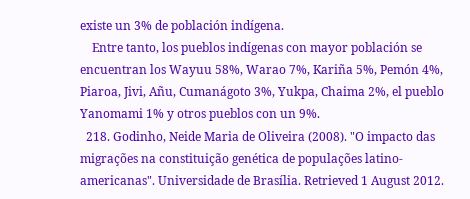existe un 3% de población indígena.
    Entre tanto, los pueblos indígenas con mayor población se encuentran los Wayuu 58%, Warao 7%, Kariña 5%, Pemón 4%, Piaroa, Jivi, Añu, Cumanágoto 3%, Yukpa, Chaima 2%, el pueblo Yanomami 1% y otros pueblos con un 9%.
  218. Godinho, Neide Maria de Oliveira (2008). "O impacto das migrações na constituição genética de populações latino-americanas". Universidade de Brasília. Retrieved 1 August 2012.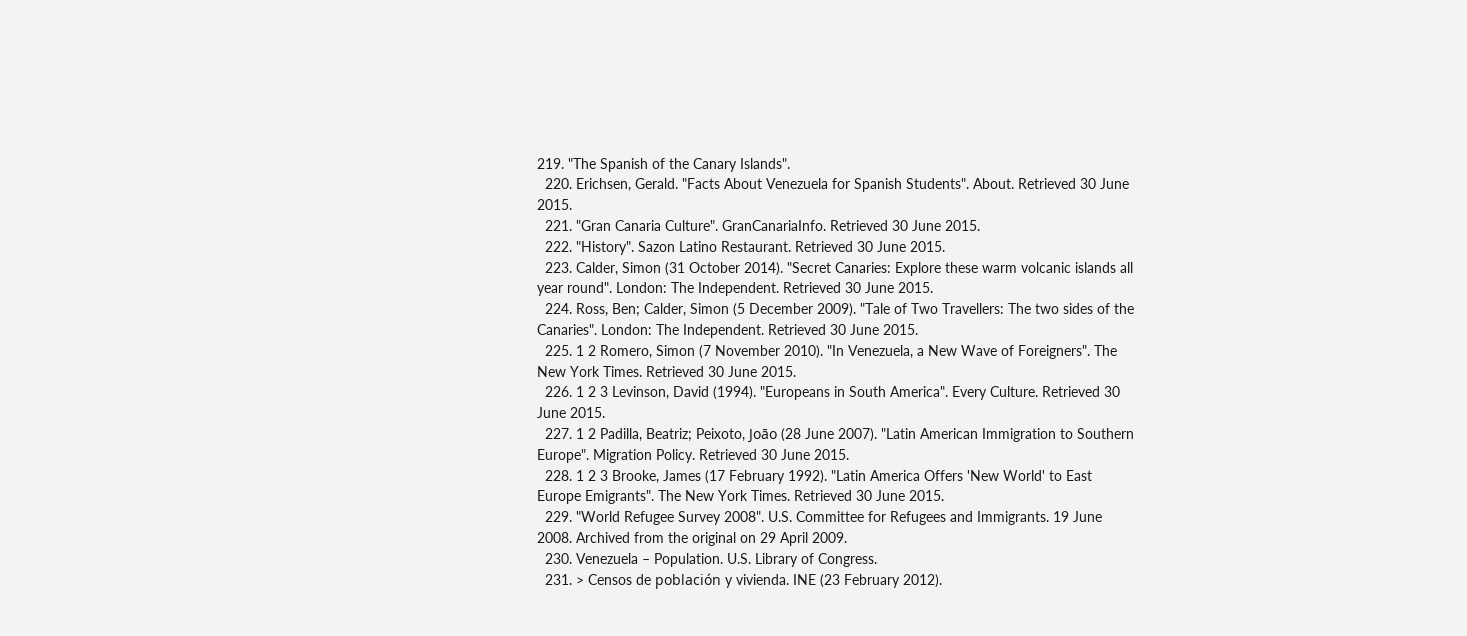219. "The Spanish of the Canary Islands".
  220. Erichsen, Gerald. "Facts About Venezuela for Spanish Students". About. Retrieved 30 June 2015.
  221. "Gran Canaria Culture". GranCanariaInfo. Retrieved 30 June 2015.
  222. "History". Sazon Latino Restaurant. Retrieved 30 June 2015.
  223. Calder, Simon (31 October 2014). "Secret Canaries: Explore these warm volcanic islands all year round". London: The Independent. Retrieved 30 June 2015.
  224. Ross, Ben; Calder, Simon (5 December 2009). "Tale of Two Travellers: The two sides of the Canaries". London: The Independent. Retrieved 30 June 2015.
  225. 1 2 Romero, Simon (7 November 2010). "In Venezuela, a New Wave of Foreigners". The New York Times. Retrieved 30 June 2015.
  226. 1 2 3 Levinson, David (1994). "Europeans in South America". Every Culture. Retrieved 30 June 2015.
  227. 1 2 Padilla, Beatriz; Peixoto, Joāo (28 June 2007). "Latin American Immigration to Southern Europe". Migration Policy. Retrieved 30 June 2015.
  228. 1 2 3 Brooke, James (17 February 1992). "Latin America Offers 'New World' to East Europe Emigrants". The New York Times. Retrieved 30 June 2015.
  229. "World Refugee Survey 2008". U.S. Committee for Refugees and Immigrants. 19 June 2008. Archived from the original on 29 April 2009.
  230. Venezuela – Population. U.S. Library of Congress.
  231. > Censos de población y vivienda. INE (23 February 2012).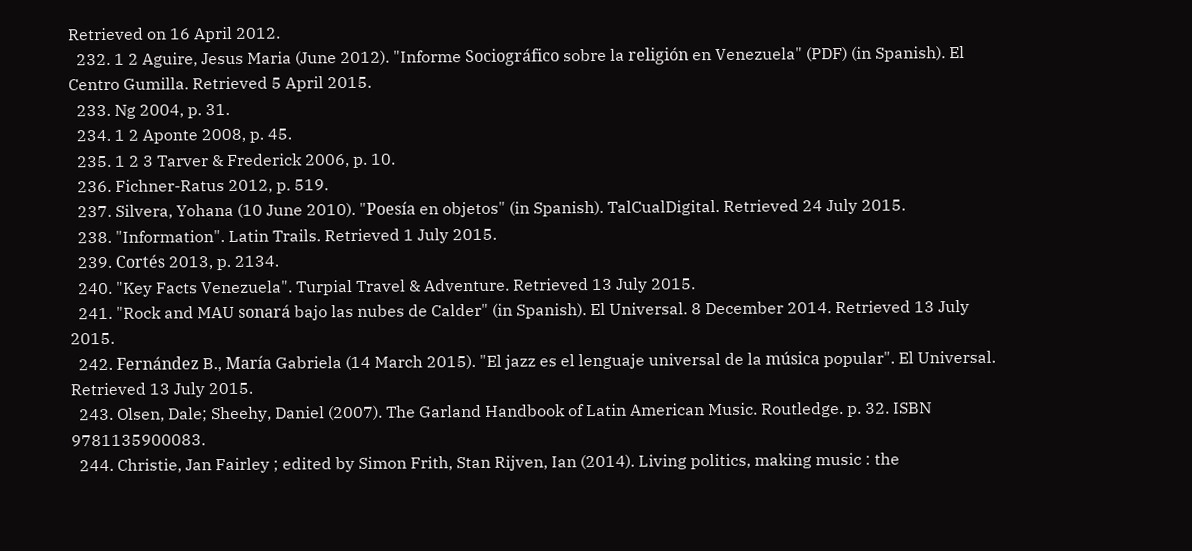Retrieved on 16 April 2012.
  232. 1 2 Aguire, Jesus Maria (June 2012). "Informe Sociográfico sobre la religión en Venezuela" (PDF) (in Spanish). El Centro Gumilla. Retrieved 5 April 2015.
  233. Ng 2004, p. 31.
  234. 1 2 Aponte 2008, p. 45.
  235. 1 2 3 Tarver & Frederick 2006, p. 10.
  236. Fichner-Ratus 2012, p. 519.
  237. Silvera, Yohana (10 June 2010). "Poesía en objetos" (in Spanish). TalCualDigital. Retrieved 24 July 2015.
  238. "Information". Latin Trails. Retrieved 1 July 2015.
  239. Cortés 2013, p. 2134.
  240. "Key Facts Venezuela". Turpial Travel & Adventure. Retrieved 13 July 2015.
  241. "Rock and MAU sonará bajo las nubes de Calder" (in Spanish). El Universal. 8 December 2014. Retrieved 13 July 2015.
  242. Fernández B., María Gabriela (14 March 2015). "El jazz es el lenguaje universal de la música popular". El Universal. Retrieved 13 July 2015.
  243. Olsen, Dale; Sheehy, Daniel (2007). The Garland Handbook of Latin American Music. Routledge. p. 32. ISBN 9781135900083.
  244. Christie, Jan Fairley ; edited by Simon Frith, Stan Rijven, Ian (2014). Living politics, making music : the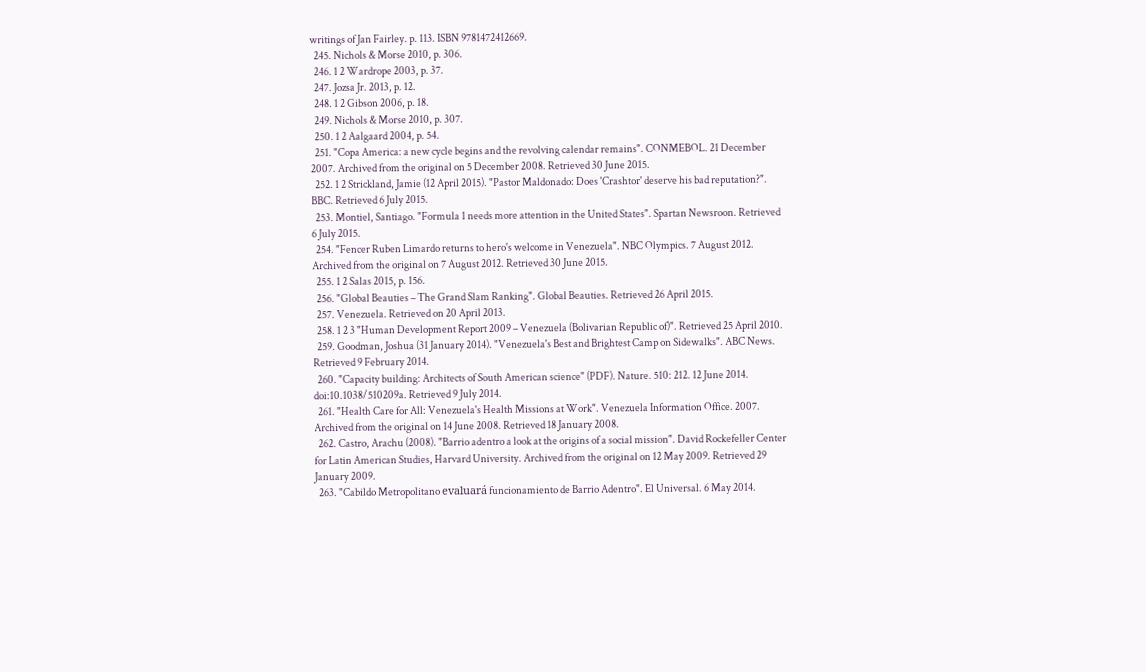writings of Jan Fairley. p. 113. ISBN 9781472412669.
  245. Nichols & Morse 2010, p. 306.
  246. 1 2 Wardrope 2003, p. 37.
  247. Jozsa Jr. 2013, p. 12.
  248. 1 2 Gibson 2006, p. 18.
  249. Nichols & Morse 2010, p. 307.
  250. 1 2 Aalgaard 2004, p. 54.
  251. "Copa America: a new cycle begins and the revolving calendar remains". CONMEBOL. 21 December 2007. Archived from the original on 5 December 2008. Retrieved 30 June 2015.
  252. 1 2 Strickland, Jamie (12 April 2015). "Pastor Maldonado: Does 'Crashtor' deserve his bad reputation?". BBC. Retrieved 6 July 2015.
  253. Montiel, Santiago. "Formula 1 needs more attention in the United States". Spartan Newsroon. Retrieved 6 July 2015.
  254. "Fencer Ruben Limardo returns to hero's welcome in Venezuela". NBC Olympics. 7 August 2012. Archived from the original on 7 August 2012. Retrieved 30 June 2015.
  255. 1 2 Salas 2015, p. 156.
  256. "Global Beauties – The Grand Slam Ranking". Global Beauties. Retrieved 26 April 2015.
  257. Venezuela. Retrieved on 20 April 2013.
  258. 1 2 3 "Human Development Report 2009 – Venezuela (Bolivarian Republic of)". Retrieved 25 April 2010.
  259. Goodman, Joshua (31 January 2014). "Venezuela's Best and Brightest Camp on Sidewalks". ABC News. Retrieved 9 February 2014.
  260. "Capacity building: Architects of South American science" (PDF). Nature. 510: 212. 12 June 2014. doi:10.1038/510209a. Retrieved 9 July 2014.
  261. "Health Care for All: Venezuela's Health Missions at Work". Venezuela Information Office. 2007. Archived from the original on 14 June 2008. Retrieved 18 January 2008.
  262. Castro, Arachu (2008). "Barrio adentro a look at the origins of a social mission". David Rockefeller Center for Latin American Studies, Harvard University. Archived from the original on 12 May 2009. Retrieved 29 January 2009.
  263. "Cabildo Metropolitano evaluará funcionamiento de Barrio Adentro". El Universal. 6 May 2014.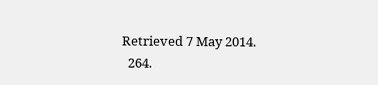Retrieved 7 May 2014.
  264.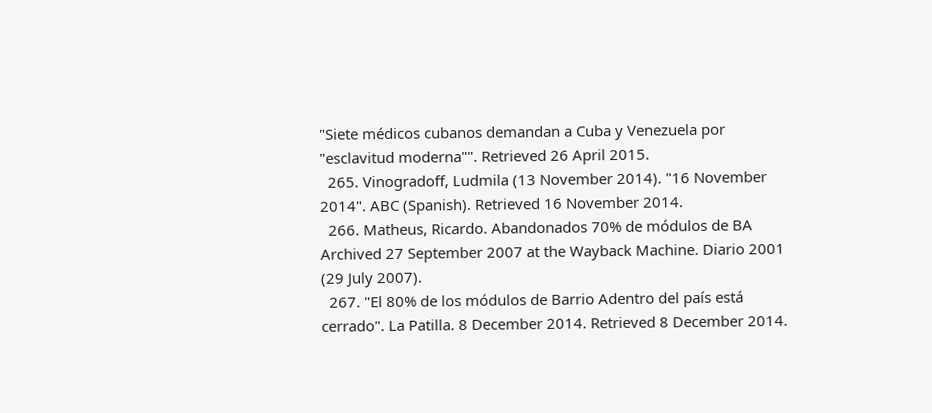"Siete médicos cubanos demandan a Cuba y Venezuela por "esclavitud moderna"". Retrieved 26 April 2015.
  265. Vinogradoff, Ludmila (13 November 2014). "16 November 2014". ABC (Spanish). Retrieved 16 November 2014.
  266. Matheus, Ricardo. Abandonados 70% de módulos de BA Archived 27 September 2007 at the Wayback Machine. Diario 2001 (29 July 2007).
  267. "El 80% de los módulos de Barrio Adentro del país está cerrado". La Patilla. 8 December 2014. Retrieved 8 December 2014.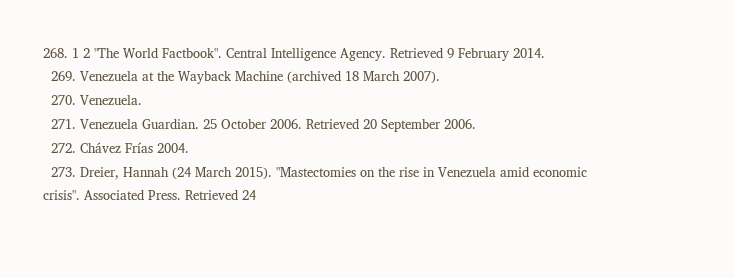268. 1 2 "The World Factbook". Central Intelligence Agency. Retrieved 9 February 2014.
  269. Venezuela at the Wayback Machine (archived 18 March 2007).
  270. Venezuela.
  271. Venezuela Guardian. 25 October 2006. Retrieved 20 September 2006.
  272. Chávez Frías 2004.
  273. Dreier, Hannah (24 March 2015). "Mastectomies on the rise in Venezuela amid economic crisis". Associated Press. Retrieved 24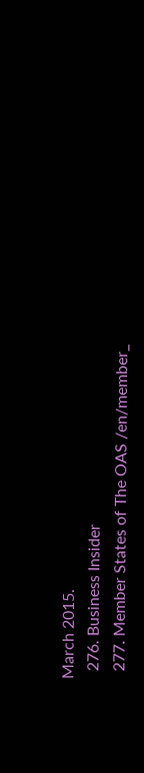March 2015.
  276. Business Insider
  277. Member States of The OAS /en/member_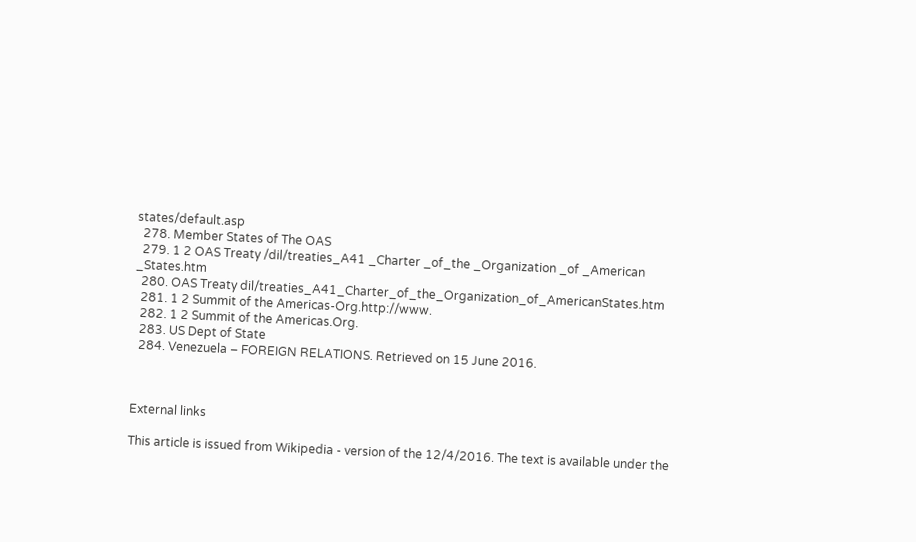states/default.asp
  278. Member States of The OAS
  279. 1 2 OAS Treaty /dil/treaties_A41 _Charter _of_the _Organization _of _American _States.htm
  280. OAS Treaty dil/treaties_A41_Charter_of_the_Organization_of_AmericanStates.htm
  281. 1 2 Summit of the Americas-Org.http://www.
  282. 1 2 Summit of the Americas.Org.
  283. US Dept of State
  284. Venezuela – FOREIGN RELATIONS. Retrieved on 15 June 2016.



External links

This article is issued from Wikipedia - version of the 12/4/2016. The text is available under the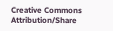Creative Commons Attribution/Share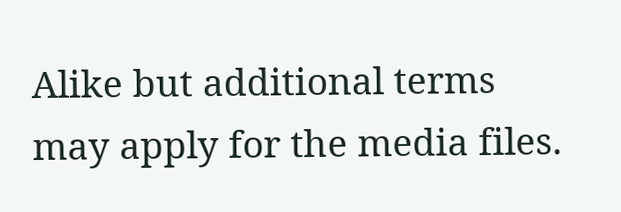Alike but additional terms may apply for the media files.